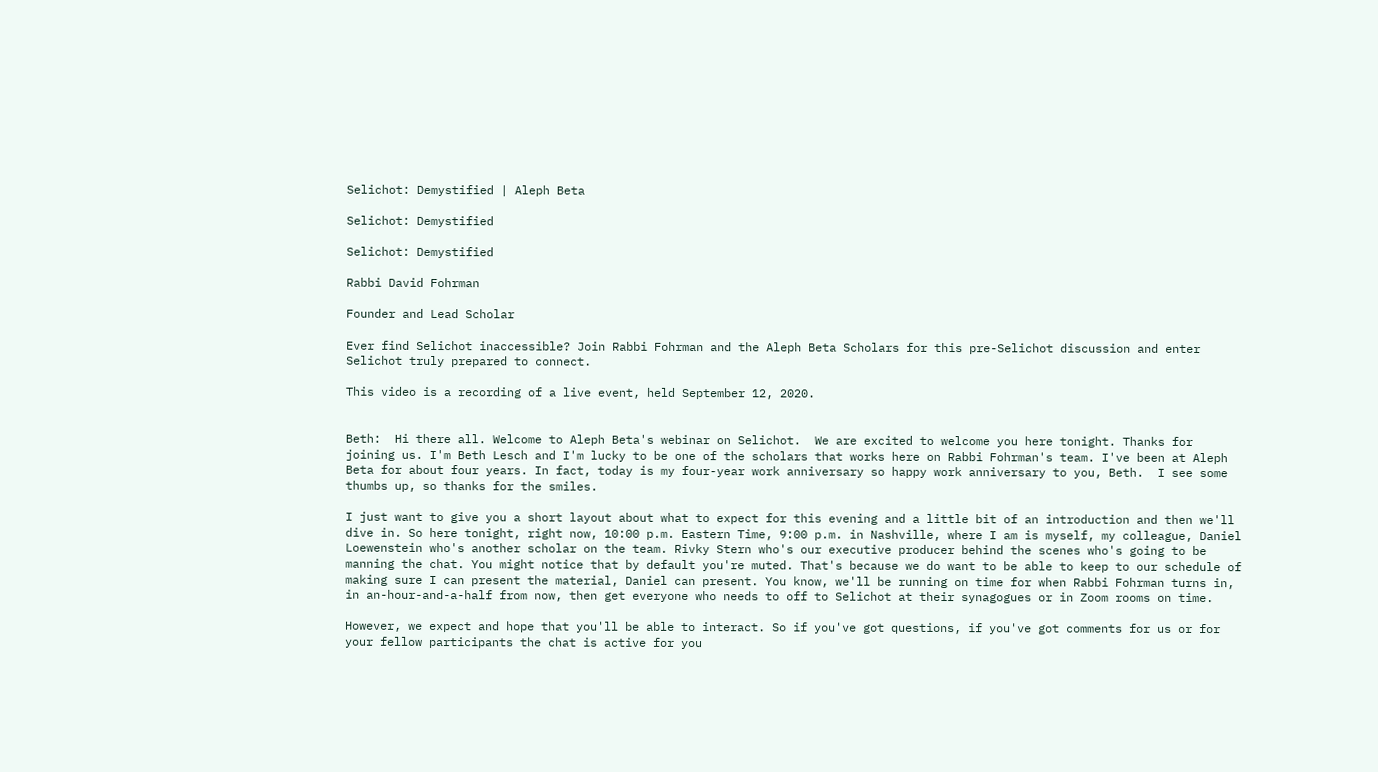Selichot: Demystified | Aleph Beta

Selichot: Demystified

Selichot: Demystified

Rabbi David Fohrman

Founder and Lead Scholar

Ever find Selichot inaccessible? Join Rabbi Fohrman and the Aleph Beta Scholars for this pre-Selichot discussion and enter Selichot truly prepared to connect.

This video is a recording of a live event, held September 12, 2020.


Beth:  Hi there all. Welcome to Aleph Beta's webinar on Selichot.  We are excited to welcome you here tonight. Thanks for joining us. I'm Beth Lesch and I'm lucky to be one of the scholars that works here on Rabbi Fohrman's team. I've been at Aleph Beta for about four years. In fact, today is my four-year work anniversary so happy work anniversary to you, Beth.  I see some thumbs up, so thanks for the smiles.

I just want to give you a short layout about what to expect for this evening and a little bit of an introduction and then we'll dive in. So here tonight, right now, 10:00 p.m. Eastern Time, 9:00 p.m. in Nashville, where I am is myself, my colleague, Daniel Loewenstein who's another scholar on the team. Rivky Stern who's our executive producer behind the scenes who's going to be manning the chat. You might notice that by default you're muted. That's because we do want to be able to keep to our schedule of making sure I can present the material, Daniel can present. You know, we'll be running on time for when Rabbi Fohrman turns in, in an-hour-and-a-half from now, then get everyone who needs to off to Selichot at their synagogues or in Zoom rooms on time.

However, we expect and hope that you'll be able to interact. So if you've got questions, if you've got comments for us or for your fellow participants the chat is active for you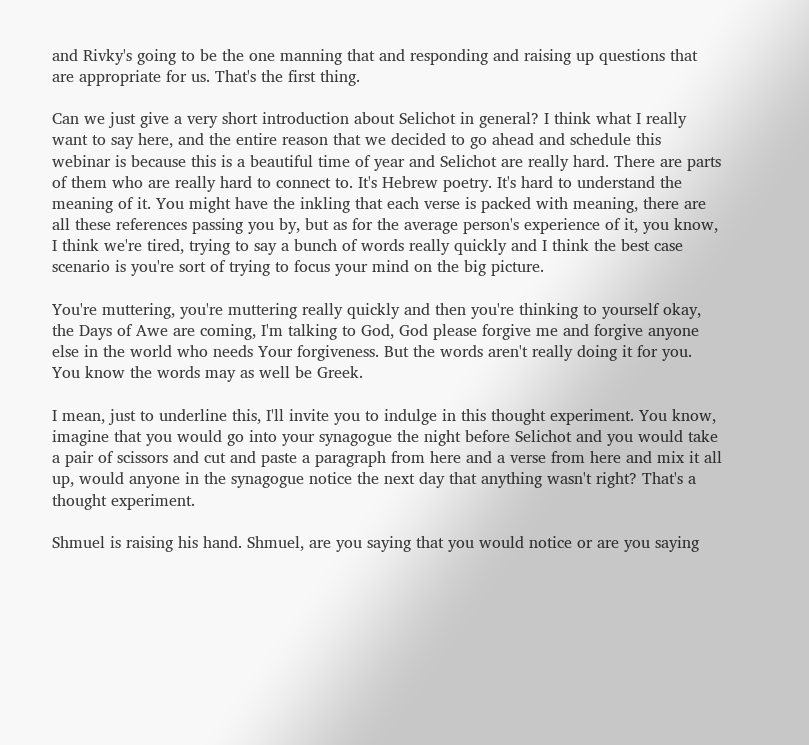and Rivky's going to be the one manning that and responding and raising up questions that are appropriate for us. That's the first thing.

Can we just give a very short introduction about Selichot in general? I think what I really want to say here, and the entire reason that we decided to go ahead and schedule this webinar is because this is a beautiful time of year and Selichot are really hard. There are parts of them who are really hard to connect to. It's Hebrew poetry. It's hard to understand the meaning of it. You might have the inkling that each verse is packed with meaning, there are all these references passing you by, but as for the average person's experience of it, you know, I think we're tired, trying to say a bunch of words really quickly and I think the best case scenario is you're sort of trying to focus your mind on the big picture.

You're muttering, you're muttering really quickly and then you're thinking to yourself okay, the Days of Awe are coming, I'm talking to God, God please forgive me and forgive anyone else in the world who needs Your forgiveness. But the words aren't really doing it for you. You know the words may as well be Greek.

I mean, just to underline this, I'll invite you to indulge in this thought experiment. You know, imagine that you would go into your synagogue the night before Selichot and you would take a pair of scissors and cut and paste a paragraph from here and a verse from here and mix it all up, would anyone in the synagogue notice the next day that anything wasn't right? That's a thought experiment.

Shmuel is raising his hand. Shmuel, are you saying that you would notice or are you saying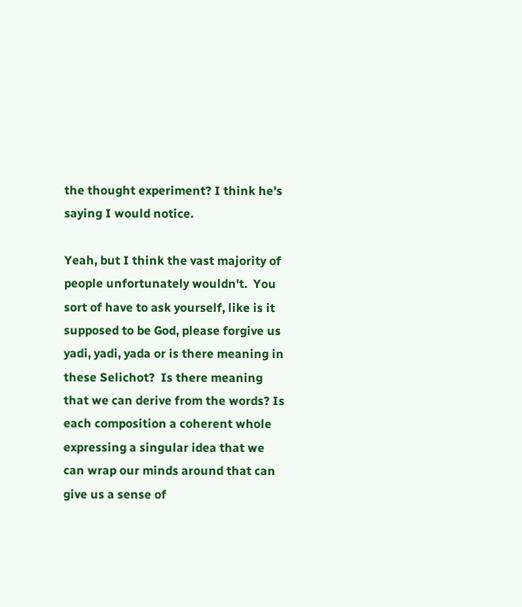the thought experiment? I think he's saying I would notice.

Yeah, but I think the vast majority of people unfortunately wouldn't.  You sort of have to ask yourself, like is it supposed to be God, please forgive us yadi, yadi, yada or is there meaning in these Selichot?  Is there meaning that we can derive from the words? Is each composition a coherent whole expressing a singular idea that we can wrap our minds around that can give us a sense of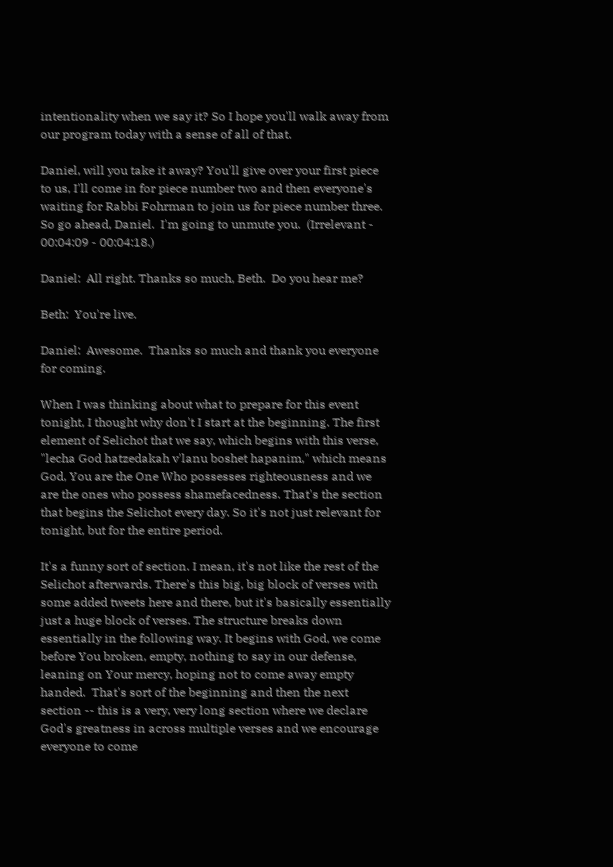intentionality when we say it? So I hope you'll walk away from our program today with a sense of all of that.

Daniel, will you take it away? You'll give over your first piece to us, I'll come in for piece number two and then everyone's waiting for Rabbi Fohrman to join us for piece number three. So go ahead, Daniel.  I'm going to unmute you.  (Irrelevant - 00:04:09 - 00:04:18.)

Daniel:  All right. Thanks so much, Beth.  Do you hear me?

Beth:  You're live.

Daniel:  Awesome.  Thanks so much and thank you everyone for coming.

When I was thinking about what to prepare for this event tonight, I thought why don't I start at the beginning. The first element of Selichot that we say, which begins with this verse, "lecha God hatzedakah v'lanu boshet hapanim," which means God, You are the One Who possesses righteousness and we are the ones who possess shamefacedness. That's the section that begins the Selichot every day. So it's not just relevant for tonight, but for the entire period.

It's a funny sort of section. I mean, it's not like the rest of the Selichot afterwards. There's this big, big block of verses with some added tweets here and there, but it's basically essentially just a huge block of verses. The structure breaks down essentially in the following way. It begins with God, we come before You broken, empty, nothing to say in our defense, leaning on Your mercy, hoping not to come away empty handed.  That's sort of the beginning and then the next section -- this is a very, very long section where we declare God's greatness in across multiple verses and we encourage everyone to come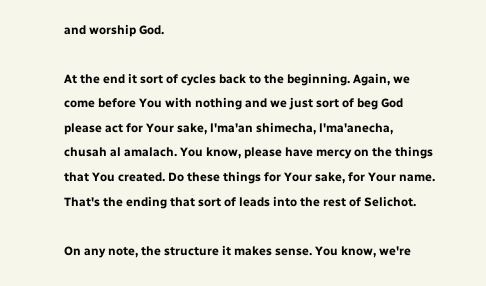and worship God.

At the end it sort of cycles back to the beginning. Again, we come before You with nothing and we just sort of beg God please act for Your sake, l'ma'an shimecha, l'ma'anecha, chusah al amalach. You know, please have mercy on the things that You created. Do these things for Your sake, for Your name. That's the ending that sort of leads into the rest of Selichot.

On any note, the structure it makes sense. You know, we're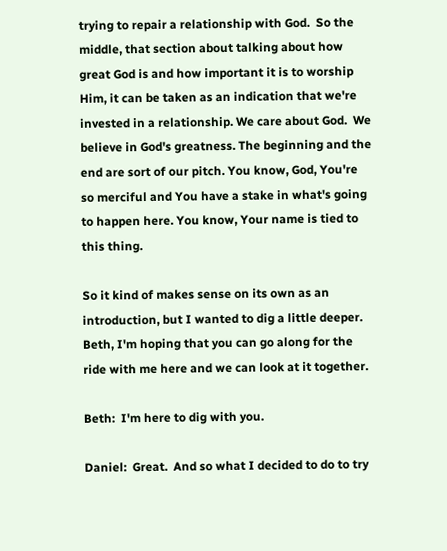trying to repair a relationship with God.  So the middle, that section about talking about how great God is and how important it is to worship Him, it can be taken as an indication that we're invested in a relationship. We care about God.  We believe in God's greatness. The beginning and the end are sort of our pitch. You know, God, You're so merciful and You have a stake in what's going to happen here. You know, Your name is tied to this thing.

So it kind of makes sense on its own as an introduction, but I wanted to dig a little deeper. Beth, I'm hoping that you can go along for the ride with me here and we can look at it together.

Beth:  I'm here to dig with you.

Daniel:  Great.  And so what I decided to do to try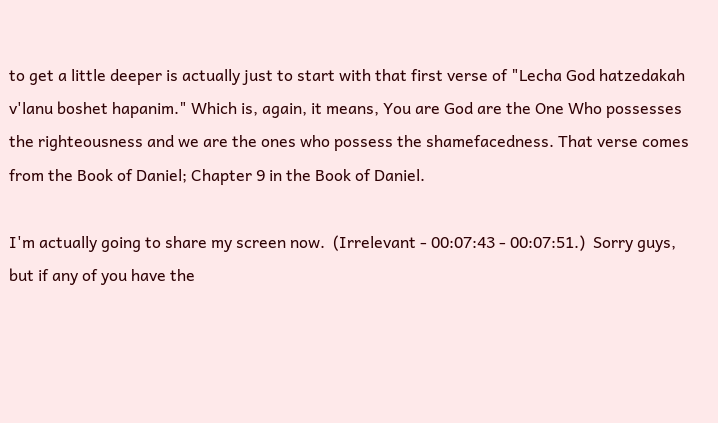to get a little deeper is actually just to start with that first verse of "Lecha God hatzedakah v'lanu boshet hapanim." Which is, again, it means, You are God are the One Who possesses the righteousness and we are the ones who possess the shamefacedness. That verse comes from the Book of Daniel; Chapter 9 in the Book of Daniel.

I'm actually going to share my screen now.  (Irrelevant - 00:07:43 - 00:07:51.)  Sorry guys, but if any of you have the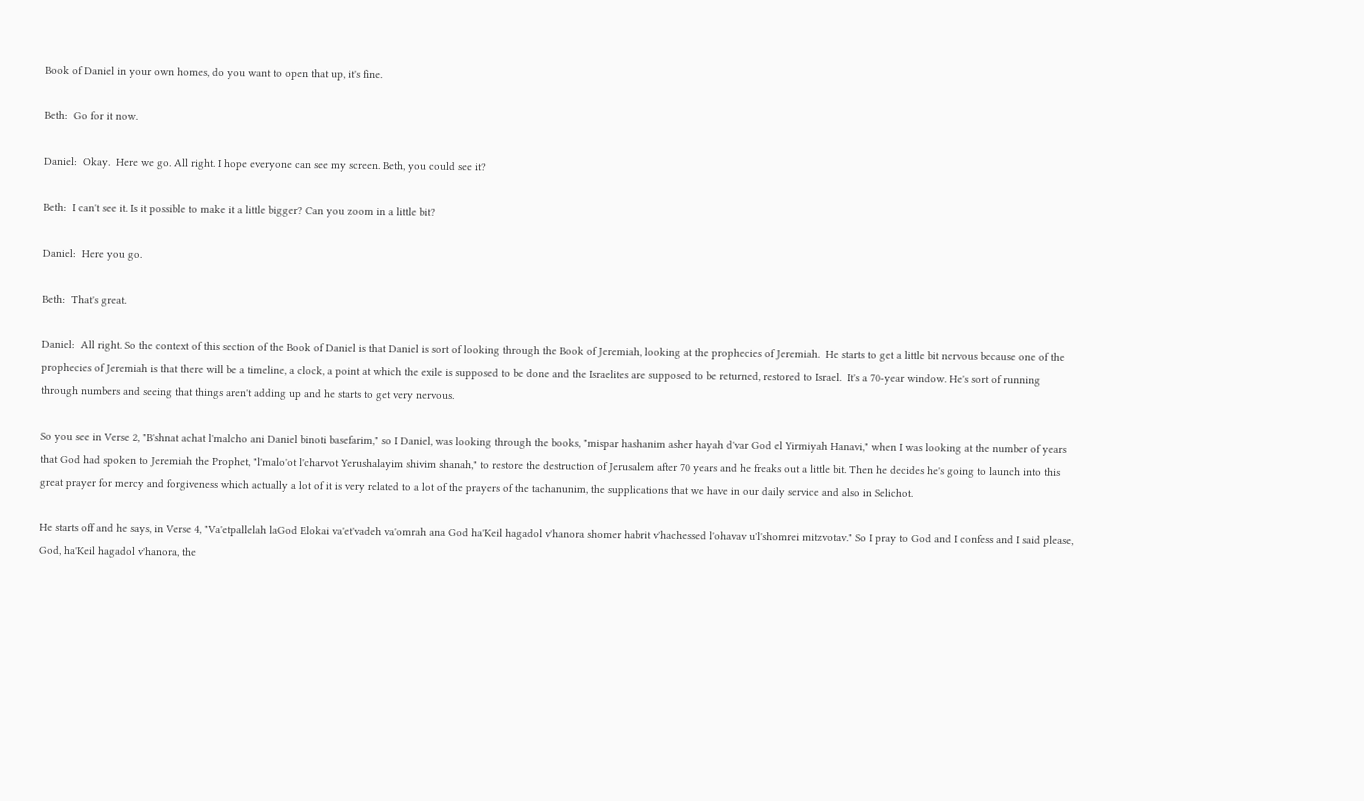Book of Daniel in your own homes, do you want to open that up, it's fine.

Beth:  Go for it now.

Daniel:  Okay.  Here we go. All right. I hope everyone can see my screen. Beth, you could see it?

Beth:  I can't see it. Is it possible to make it a little bigger? Can you zoom in a little bit?

Daniel:  Here you go.

Beth:  That's great.

Daniel:  All right. So the context of this section of the Book of Daniel is that Daniel is sort of looking through the Book of Jeremiah, looking at the prophecies of Jeremiah.  He starts to get a little bit nervous because one of the prophecies of Jeremiah is that there will be a timeline, a clock, a point at which the exile is supposed to be done and the Israelites are supposed to be returned, restored to Israel.  It's a 70-year window. He's sort of running through numbers and seeing that things aren't adding up and he starts to get very nervous.

So you see in Verse 2, "B'shnat achat l'malcho ani Daniel binoti basefarim," so I Daniel, was looking through the books, "mispar hashanim asher hayah d'var God el Yirmiyah Hanavi," when I was looking at the number of years that God had spoken to Jeremiah the Prophet, "l'malo'ot l'charvot Yerushalayim shivim shanah," to restore the destruction of Jerusalem after 70 years and he freaks out a little bit. Then he decides he's going to launch into this great prayer for mercy and forgiveness which actually a lot of it is very related to a lot of the prayers of the tachanunim, the supplications that we have in our daily service and also in Selichot.

He starts off and he says, in Verse 4, "Va'etpallelah laGod Elokai va'et'vadeh va'omrah ana God ha'Keil hagadol v'hanora shomer habrit v'hachessed l'ohavav u'l'shomrei mitzvotav." So I pray to God and I confess and I said please, God, ha'Keil hagadol v'hanora, the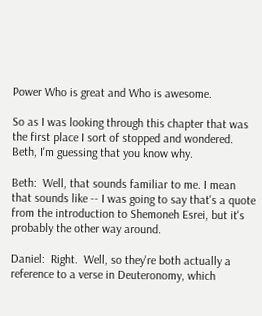Power Who is great and Who is awesome.

So as I was looking through this chapter that was the first place I sort of stopped and wondered. Beth, I'm guessing that you know why.

Beth:  Well, that sounds familiar to me. I mean that sounds like -- I was going to say that's a quote from the introduction to Shemoneh Esrei, but it's probably the other way around.

Daniel:  Right.  Well, so they're both actually a reference to a verse in Deuteronomy, which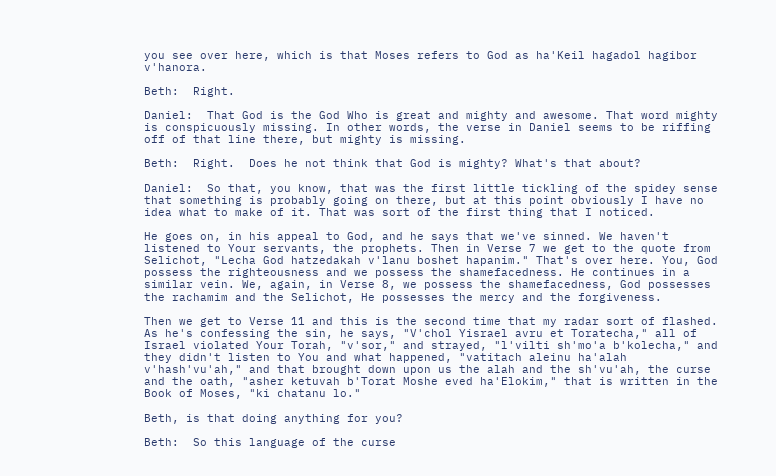you see over here, which is that Moses refers to God as ha'Keil hagadol hagibor v'hanora.

Beth:  Right.

Daniel:  That God is the God Who is great and mighty and awesome. That word mighty is conspicuously missing. In other words, the verse in Daniel seems to be riffing off of that line there, but mighty is missing.

Beth:  Right.  Does he not think that God is mighty? What's that about?

Daniel:  So that, you know, that was the first little tickling of the spidey sense that something is probably going on there, but at this point obviously I have no idea what to make of it. That was sort of the first thing that I noticed.

He goes on, in his appeal to God, and he says that we've sinned. We haven't listened to Your servants, the prophets. Then in Verse 7 we get to the quote from Selichot, "Lecha God hatzedakah v'lanu boshet hapanim." That's over here. You, God possess the righteousness and we possess the shamefacedness. He continues in a similar vein. We, again, in Verse 8, we possess the shamefacedness, God possesses the rachamim and the Selichot, He possesses the mercy and the forgiveness.

Then we get to Verse 11 and this is the second time that my radar sort of flashed. As he's confessing the sin, he says, "V'chol Yisrael avru et Toratecha," all of Israel violated Your Torah, "v'sor," and strayed, "l'vilti sh'mo'a b'kolecha," and they didn't listen to You and what happened, "vatitach aleinu ha'alah v'hash'vu'ah," and that brought down upon us the alah and the sh'vu'ah, the curse and the oath, "asher ketuvah b'Torat Moshe eved ha'Elokim," that is written in the Book of Moses, "ki chatanu lo."

Beth, is that doing anything for you?

Beth:  So this language of the curse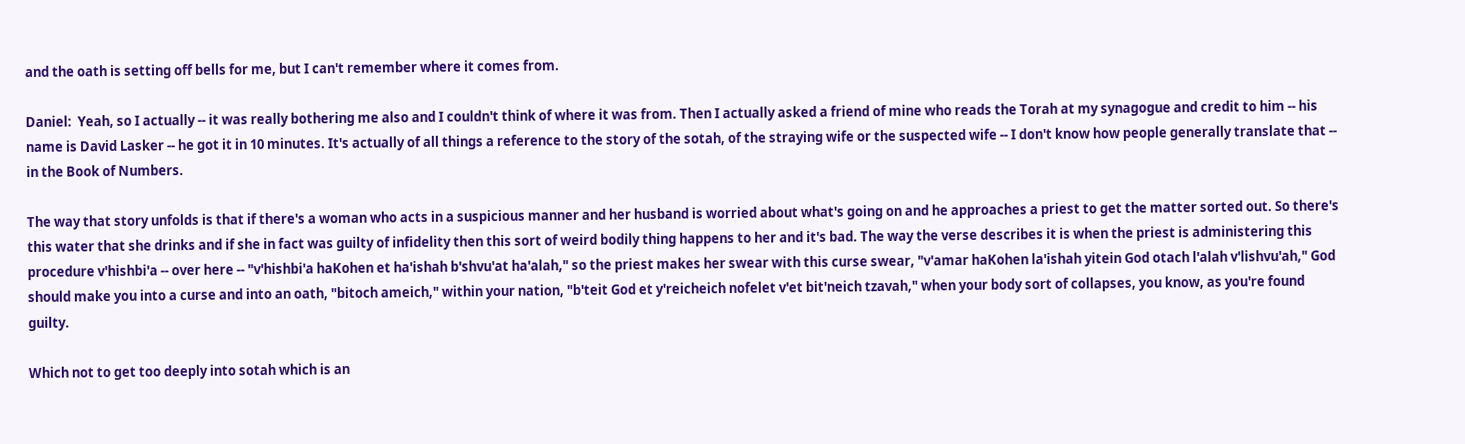and the oath is setting off bells for me, but I can't remember where it comes from.

Daniel:  Yeah, so I actually -- it was really bothering me also and I couldn't think of where it was from. Then I actually asked a friend of mine who reads the Torah at my synagogue and credit to him -- his name is David Lasker -- he got it in 10 minutes. It's actually of all things a reference to the story of the sotah, of the straying wife or the suspected wife -- I don't know how people generally translate that -- in the Book of Numbers.

The way that story unfolds is that if there's a woman who acts in a suspicious manner and her husband is worried about what's going on and he approaches a priest to get the matter sorted out. So there's this water that she drinks and if she in fact was guilty of infidelity then this sort of weird bodily thing happens to her and it's bad. The way the verse describes it is when the priest is administering this procedure v'hishbi'a -- over here -- "v'hishbi'a haKohen et ha'ishah b'shvu'at ha'alah," so the priest makes her swear with this curse swear, "v'amar haKohen la'ishah yitein God otach l'alah v'lishvu'ah," God should make you into a curse and into an oath, "bitoch ameich," within your nation, "b'teit God et y'reicheich nofelet v'et bit'neich tzavah," when your body sort of collapses, you know, as you're found guilty.

Which not to get too deeply into sotah which is an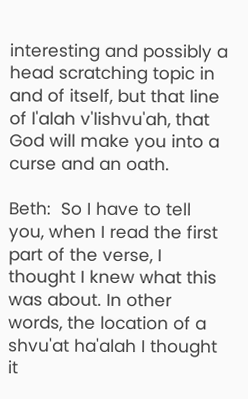interesting and possibly a head scratching topic in and of itself, but that line of l'alah v'lishvu'ah, that God will make you into a curse and an oath.

Beth:  So I have to tell you, when I read the first part of the verse, I thought I knew what this was about. In other words, the location of a shvu'at ha'alah I thought it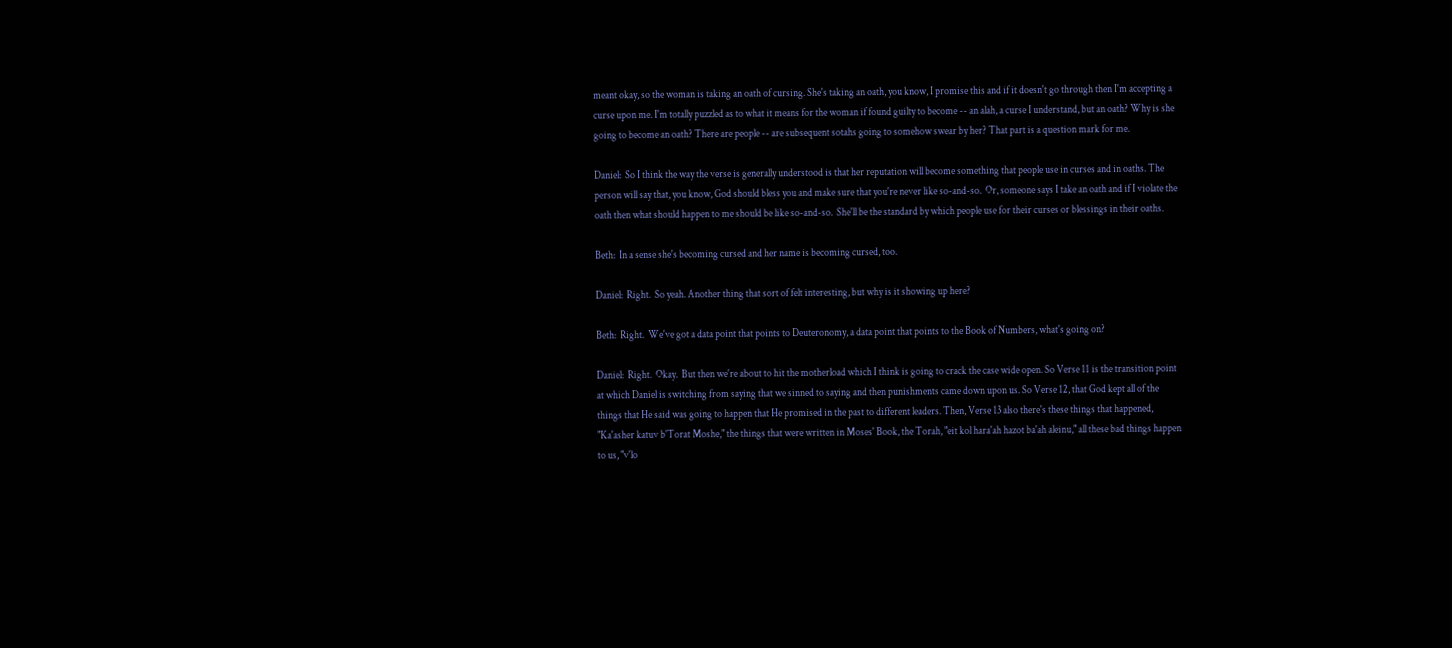meant okay, so the woman is taking an oath of cursing. She's taking an oath, you know, I promise this and if it doesn't go through then I'm accepting a curse upon me. I'm totally puzzled as to what it means for the woman if found guilty to become -- an alah, a curse I understand, but an oath? Why is she going to become an oath? There are people -- are subsequent sotahs going to somehow swear by her? That part is a question mark for me.

Daniel:  So I think the way the verse is generally understood is that her reputation will become something that people use in curses and in oaths. The person will say that, you know, God should bless you and make sure that you're never like so-and-so.  Or, someone says I take an oath and if I violate the oath then what should happen to me should be like so-and-so.  She'll be the standard by which people use for their curses or blessings in their oaths.

Beth:  In a sense she's becoming cursed and her name is becoming cursed, too.

Daniel:  Right.  So yeah. Another thing that sort of felt interesting, but why is it showing up here?

Beth:  Right.  We've got a data point that points to Deuteronomy, a data point that points to the Book of Numbers, what's going on?

Daniel:  Right.  Okay.  But then we're about to hit the motherload which I think is going to crack the case wide open. So Verse 11 is the transition point at which Daniel is switching from saying that we sinned to saying and then punishments came down upon us. So Verse 12, that God kept all of the things that He said was going to happen that He promised in the past to different leaders. Then, Verse 13 also there's these things that happened, "Ka'asher katuv b'Torat Moshe," the things that were written in Moses' Book, the Torah, "eit kol hara'ah hazot ba'ah aleinu," all these bad things happen to us, "v'lo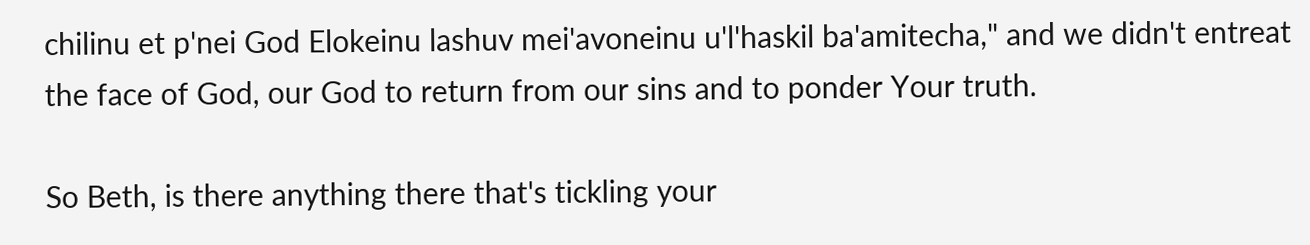chilinu et p'nei God Elokeinu lashuv mei'avoneinu u'l'haskil ba'amitecha," and we didn't entreat the face of God, our God to return from our sins and to ponder Your truth.

So Beth, is there anything there that's tickling your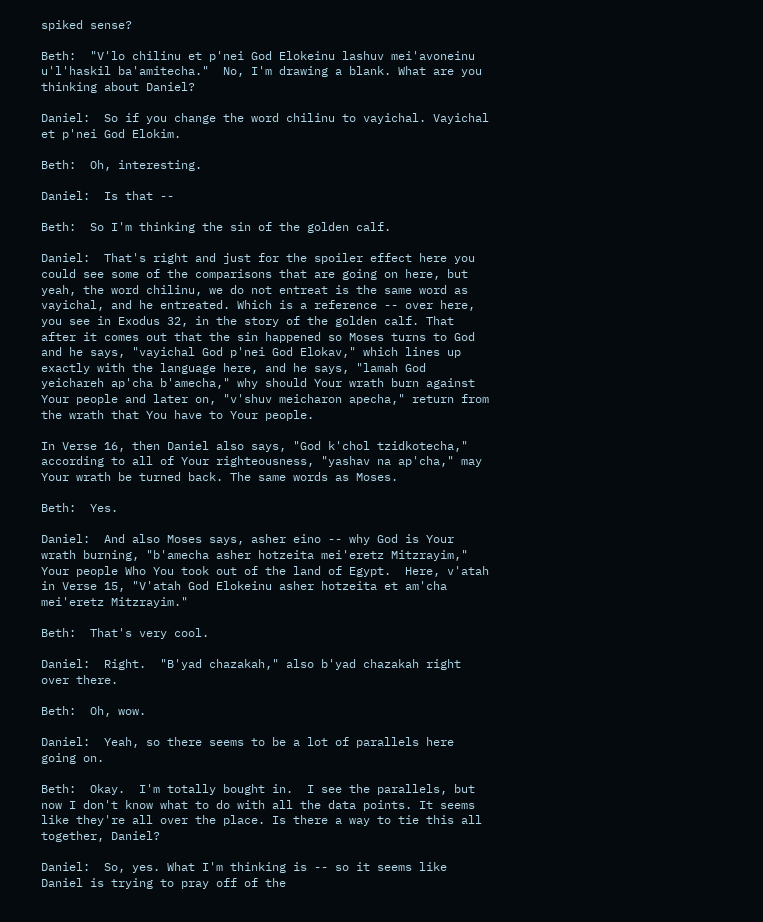spiked sense?

Beth:  "V'lo chilinu et p'nei God Elokeinu lashuv mei'avoneinu u'l'haskil ba'amitecha."  No, I'm drawing a blank. What are you thinking about Daniel?

Daniel:  So if you change the word chilinu to vayichal. Vayichal et p'nei God Elokim.

Beth:  Oh, interesting.

Daniel:  Is that --

Beth:  So I'm thinking the sin of the golden calf.

Daniel:  That's right and just for the spoiler effect here you could see some of the comparisons that are going on here, but yeah, the word chilinu, we do not entreat is the same word as vayichal, and he entreated. Which is a reference -- over here, you see in Exodus 32, in the story of the golden calf. That after it comes out that the sin happened so Moses turns to God and he says, "vayichal God p'nei God Elokav," which lines up exactly with the language here, and he says, "lamah God yeichareh ap'cha b'amecha," why should Your wrath burn against Your people and later on, "v'shuv meicharon apecha," return from the wrath that You have to Your people.

In Verse 16, then Daniel also says, "God k'chol tzidkotecha," according to all of Your righteousness, "yashav na ap'cha," may Your wrath be turned back. The same words as Moses.

Beth:  Yes.

Daniel:  And also Moses says, asher eino -- why God is Your wrath burning, "b'amecha asher hotzeita mei'eretz Mitzrayim," Your people Who You took out of the land of Egypt.  Here, v'atah in Verse 15, "V'atah God Elokeinu asher hotzeita et am'cha mei'eretz Mitzrayim."

Beth:  That's very cool.

Daniel:  Right.  "B'yad chazakah," also b'yad chazakah right over there.

Beth:  Oh, wow.

Daniel:  Yeah, so there seems to be a lot of parallels here going on.

Beth:  Okay.  I'm totally bought in.  I see the parallels, but now I don't know what to do with all the data points. It seems like they're all over the place. Is there a way to tie this all together, Daniel?

Daniel:  So, yes. What I'm thinking is -- so it seems like Daniel is trying to pray off of the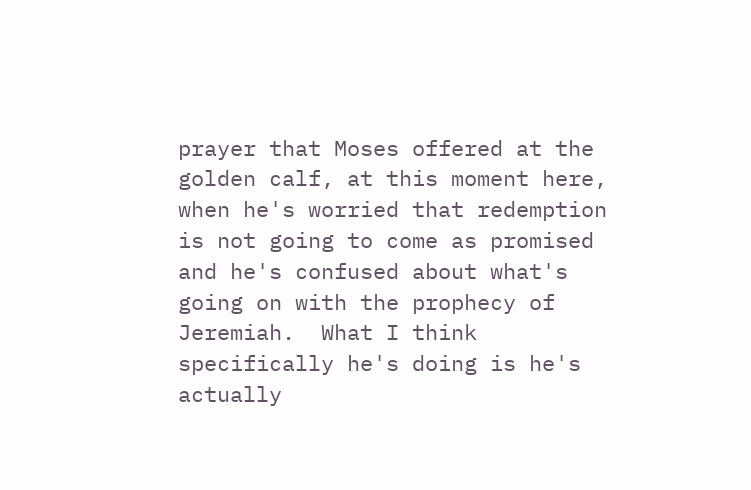prayer that Moses offered at the golden calf, at this moment here, when he's worried that redemption is not going to come as promised and he's confused about what's going on with the prophecy of Jeremiah.  What I think specifically he's doing is he's actually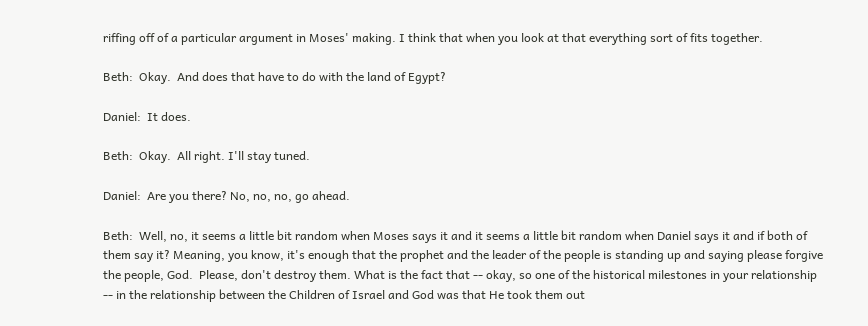riffing off of a particular argument in Moses' making. I think that when you look at that everything sort of fits together.

Beth:  Okay.  And does that have to do with the land of Egypt?

Daniel:  It does.

Beth:  Okay.  All right. I'll stay tuned.

Daniel:  Are you there? No, no, no, go ahead.

Beth:  Well, no, it seems a little bit random when Moses says it and it seems a little bit random when Daniel says it and if both of them say it? Meaning, you know, it's enough that the prophet and the leader of the people is standing up and saying please forgive the people, God.  Please, don't destroy them. What is the fact that -- okay, so one of the historical milestones in your relationship -- in the relationship between the Children of Israel and God was that He took them out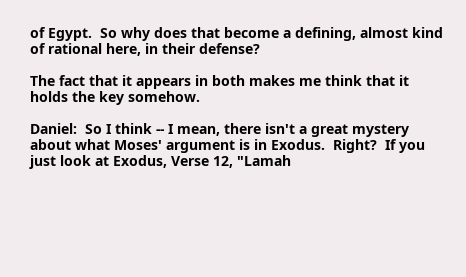of Egypt.  So why does that become a defining, almost kind of rational here, in their defense?

The fact that it appears in both makes me think that it holds the key somehow.

Daniel:  So I think -- I mean, there isn't a great mystery about what Moses' argument is in Exodus.  Right?  If you just look at Exodus, Verse 12, "Lamah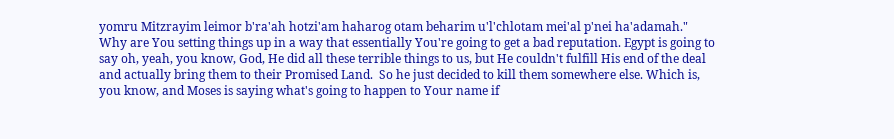yomru Mitzrayim leimor b'ra'ah hotzi'am haharog otam beharim u'l'chlotam mei'al p'nei ha'adamah."  Why are You setting things up in a way that essentially You're going to get a bad reputation. Egypt is going to say oh, yeah, you know, God, He did all these terrible things to us, but He couldn't fulfill His end of the deal and actually bring them to their Promised Land.  So he just decided to kill them somewhere else. Which is, you know, and Moses is saying what's going to happen to Your name if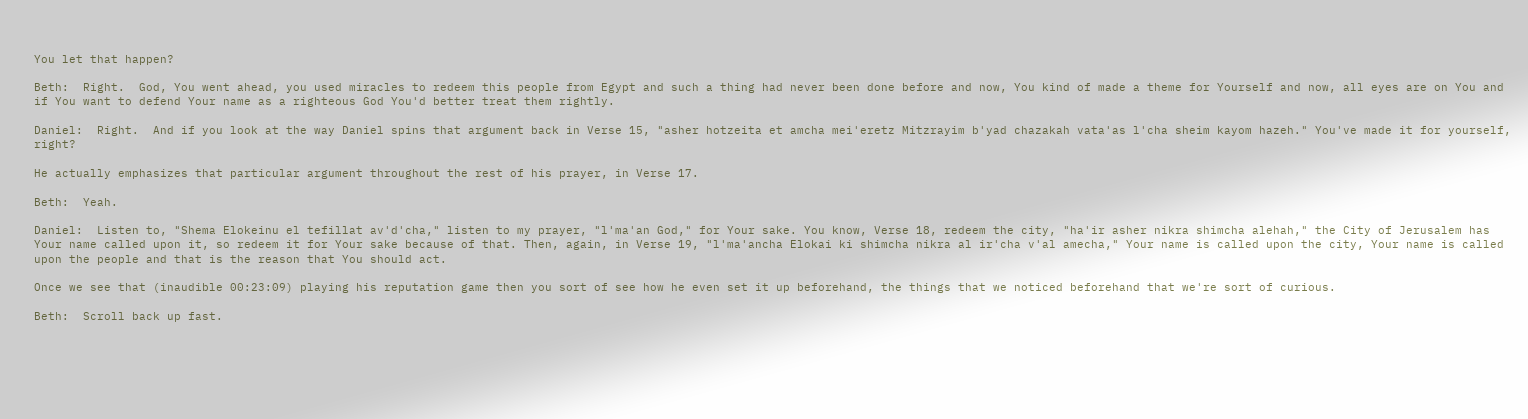You let that happen?

Beth:  Right.  God, You went ahead, you used miracles to redeem this people from Egypt and such a thing had never been done before and now, You kind of made a theme for Yourself and now, all eyes are on You and if You want to defend Your name as a righteous God You'd better treat them rightly.

Daniel:  Right.  And if you look at the way Daniel spins that argument back in Verse 15, "asher hotzeita et amcha mei'eretz Mitzrayim b'yad chazakah vata'as l'cha sheim kayom hazeh." You've made it for yourself, right?

He actually emphasizes that particular argument throughout the rest of his prayer, in Verse 17.

Beth:  Yeah.

Daniel:  Listen to, "Shema Elokeinu el tefillat av'd'cha," listen to my prayer, "l'ma'an God," for Your sake. You know, Verse 18, redeem the city, "ha'ir asher nikra shimcha alehah," the City of Jerusalem has Your name called upon it, so redeem it for Your sake because of that. Then, again, in Verse 19, "l'ma'ancha Elokai ki shimcha nikra al ir'cha v'al amecha," Your name is called upon the city, Your name is called upon the people and that is the reason that You should act.

Once we see that (inaudible 00:23:09) playing his reputation game then you sort of see how he even set it up beforehand, the things that we noticed beforehand that we're sort of curious.

Beth:  Scroll back up fast.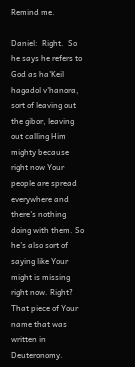Remind me.

Daniel:  Right.  So he says he refers to God as ha'Keil hagadol v'hanora, sort of leaving out the gibor, leaving out calling Him mighty because right now Your people are spread everywhere and there's nothing doing with them. So he's also sort of saying like Your might is missing right now. Right?  That piece of Your name that was written in Deuteronomy.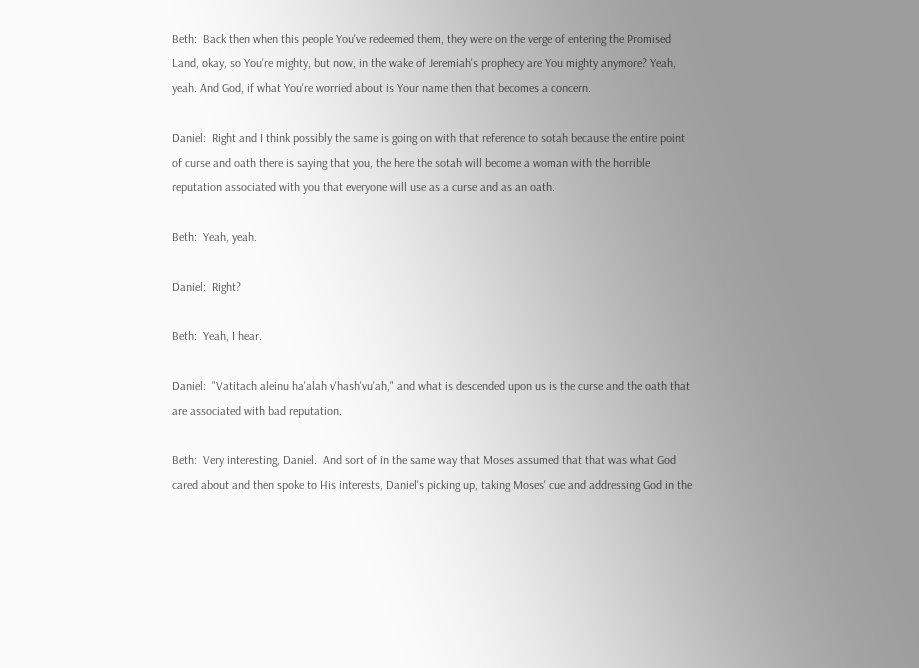Beth:  Back then when this people You've redeemed them, they were on the verge of entering the Promised Land, okay, so You're mighty, but now, in the wake of Jeremiah's prophecy are You mighty anymore? Yeah, yeah. And God, if what You're worried about is Your name then that becomes a concern.

Daniel:  Right and I think possibly the same is going on with that reference to sotah because the entire point of curse and oath there is saying that you, the here the sotah will become a woman with the horrible reputation associated with you that everyone will use as a curse and as an oath.

Beth:  Yeah, yeah.

Daniel:  Right?

Beth:  Yeah, I hear.

Daniel:  "Vatitach aleinu ha'alah v'hash'vu'ah," and what is descended upon us is the curse and the oath that are associated with bad reputation.

Beth:  Very interesting, Daniel.  And sort of in the same way that Moses assumed that that was what God cared about and then spoke to His interests, Daniel's picking up, taking Moses' cue and addressing God in the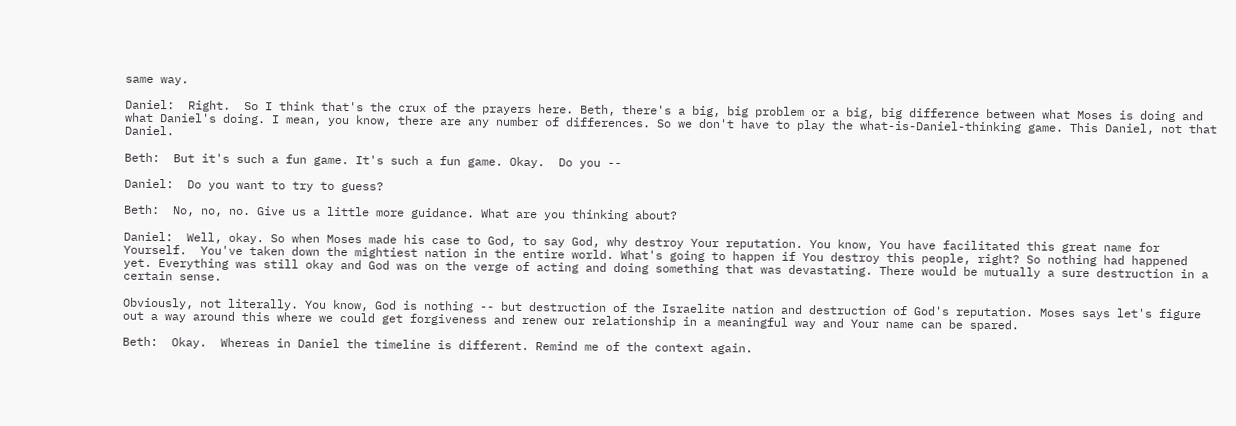same way.

Daniel:  Right.  So I think that's the crux of the prayers here. Beth, there's a big, big problem or a big, big difference between what Moses is doing and what Daniel's doing. I mean, you know, there are any number of differences. So we don't have to play the what-is-Daniel-thinking game. This Daniel, not that Daniel.

Beth:  But it's such a fun game. It's such a fun game. Okay.  Do you --

Daniel:  Do you want to try to guess?

Beth:  No, no, no. Give us a little more guidance. What are you thinking about?

Daniel:  Well, okay. So when Moses made his case to God, to say God, why destroy Your reputation. You know, You have facilitated this great name for Yourself.  You've taken down the mightiest nation in the entire world. What's going to happen if You destroy this people, right? So nothing had happened yet. Everything was still okay and God was on the verge of acting and doing something that was devastating. There would be mutually a sure destruction in a certain sense.

Obviously, not literally. You know, God is nothing -- but destruction of the Israelite nation and destruction of God's reputation. Moses says let's figure out a way around this where we could get forgiveness and renew our relationship in a meaningful way and Your name can be spared.

Beth:  Okay.  Whereas in Daniel the timeline is different. Remind me of the context again.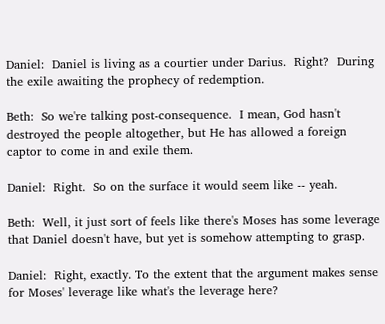Daniel:  Daniel is living as a courtier under Darius.  Right?  During the exile awaiting the prophecy of redemption.

Beth:  So we're talking post-consequence.  I mean, God hasn't destroyed the people altogether, but He has allowed a foreign captor to come in and exile them.

Daniel:  Right.  So on the surface it would seem like -- yeah.

Beth:  Well, it just sort of feels like there's Moses has some leverage that Daniel doesn't have, but yet is somehow attempting to grasp.

Daniel:  Right, exactly. To the extent that the argument makes sense for Moses' leverage like what's the leverage here?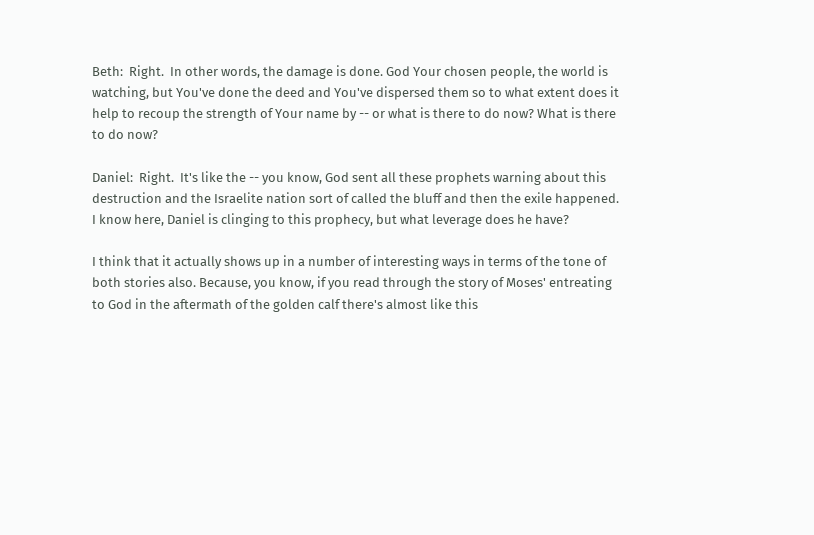Beth:  Right.  In other words, the damage is done. God Your chosen people, the world is watching, but You've done the deed and You've dispersed them so to what extent does it help to recoup the strength of Your name by -- or what is there to do now? What is there to do now?

Daniel:  Right.  It's like the -- you know, God sent all these prophets warning about this destruction and the Israelite nation sort of called the bluff and then the exile happened. I know here, Daniel is clinging to this prophecy, but what leverage does he have?

I think that it actually shows up in a number of interesting ways in terms of the tone of both stories also. Because, you know, if you read through the story of Moses' entreating to God in the aftermath of the golden calf there's almost like this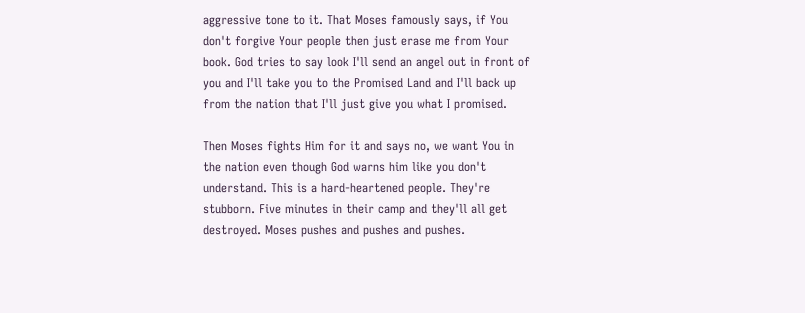aggressive tone to it. That Moses famously says, if You don't forgive Your people then just erase me from Your book. God tries to say look I'll send an angel out in front of you and I'll take you to the Promised Land and I'll back up from the nation that I'll just give you what I promised.

Then Moses fights Him for it and says no, we want You in the nation even though God warns him like you don't understand. This is a hard-heartened people. They're stubborn. Five minutes in their camp and they'll all get destroyed. Moses pushes and pushes and pushes.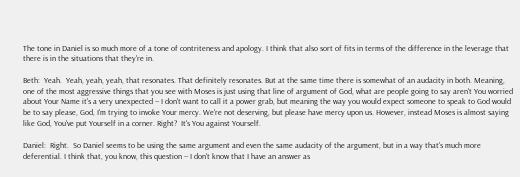The tone in Daniel is so much more of a tone of contriteness and apology. I think that also sort of fits in terms of the difference in the leverage that there is in the situations that they're in.

Beth:  Yeah.  Yeah, yeah, yeah, that resonates. That definitely resonates. But at the same time there is somewhat of an audacity in both. Meaning, one of the most aggressive things that you see with Moses is just using that line of argument of God, what are people going to say aren't You worried about Your Name it's a very unexpected -- I don't want to call it a power grab, but meaning the way you would expect someone to speak to God would be to say please, God, I'm trying to invoke Your mercy. We're not deserving, but please have mercy upon us. However, instead Moses is almost saying like God, You've put Yourself in a corner. Right?  It's You against Yourself.

Daniel:  Right.  So Daniel seems to be using the same argument and even the same audacity of the argument, but in a way that's much more deferential. I think that, you know, this question -- I don't know that I have an answer as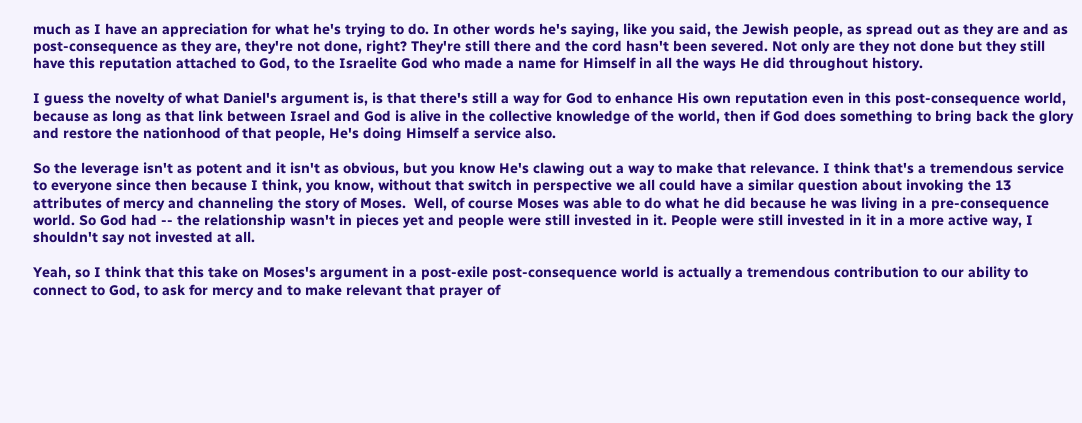much as I have an appreciation for what he's trying to do. In other words he's saying, like you said, the Jewish people, as spread out as they are and as post-consequence as they are, they're not done, right? They're still there and the cord hasn't been severed. Not only are they not done but they still have this reputation attached to God, to the Israelite God who made a name for Himself in all the ways He did throughout history.

I guess the novelty of what Daniel's argument is, is that there's still a way for God to enhance His own reputation even in this post-consequence world, because as long as that link between Israel and God is alive in the collective knowledge of the world, then if God does something to bring back the glory and restore the nationhood of that people, He's doing Himself a service also.

So the leverage isn't as potent and it isn't as obvious, but you know He's clawing out a way to make that relevance. I think that's a tremendous service to everyone since then because I think, you know, without that switch in perspective we all could have a similar question about invoking the 13 attributes of mercy and channeling the story of Moses.  Well, of course Moses was able to do what he did because he was living in a pre-consequence world. So God had -- the relationship wasn't in pieces yet and people were still invested in it. People were still invested in it in a more active way, I shouldn't say not invested at all.

Yeah, so I think that this take on Moses's argument in a post-exile post-consequence world is actually a tremendous contribution to our ability to connect to God, to ask for mercy and to make relevant that prayer of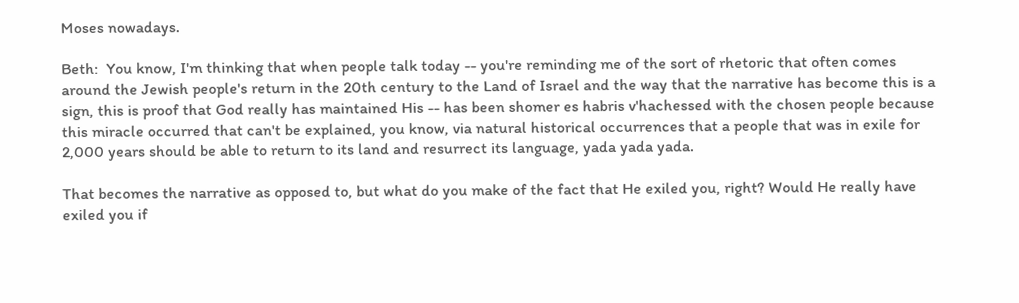Moses nowadays.

Beth:  You know, I'm thinking that when people talk today -- you're reminding me of the sort of rhetoric that often comes around the Jewish people's return in the 20th century to the Land of Israel and the way that the narrative has become this is a sign, this is proof that God really has maintained His -- has been shomer es habris v'hachessed with the chosen people because this miracle occurred that can't be explained, you know, via natural historical occurrences that a people that was in exile for 2,000 years should be able to return to its land and resurrect its language, yada yada yada.

That becomes the narrative as opposed to, but what do you make of the fact that He exiled you, right? Would He really have exiled you if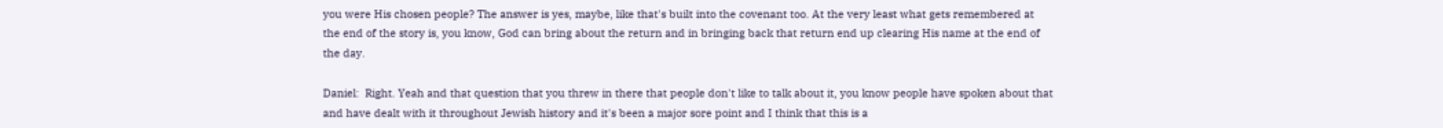you were His chosen people? The answer is yes, maybe, like that's built into the covenant too. At the very least what gets remembered at the end of the story is, you know, God can bring about the return and in bringing back that return end up clearing His name at the end of the day.

Daniel:  Right. Yeah and that question that you threw in there that people don't like to talk about it, you know people have spoken about that and have dealt with it throughout Jewish history and it's been a major sore point and I think that this is a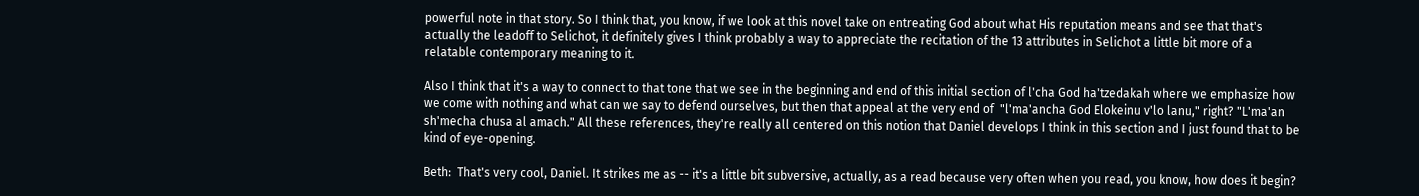powerful note in that story. So I think that, you know, if we look at this novel take on entreating God about what His reputation means and see that that's actually the leadoff to Selichot, it definitely gives I think probably a way to appreciate the recitation of the 13 attributes in Selichot a little bit more of a relatable contemporary meaning to it.

Also I think that it's a way to connect to that tone that we see in the beginning and end of this initial section of l'cha God ha'tzedakah where we emphasize how we come with nothing and what can we say to defend ourselves, but then that appeal at the very end of  "l'ma'ancha God Elokeinu v'lo lanu," right? "L'ma'an sh'mecha chusa al amach." All these references, they're really all centered on this notion that Daniel develops I think in this section and I just found that to be kind of eye-opening.

Beth:  That's very cool, Daniel. It strikes me as -- it's a little bit subversive, actually, as a read because very often when you read, you know, how does it begin?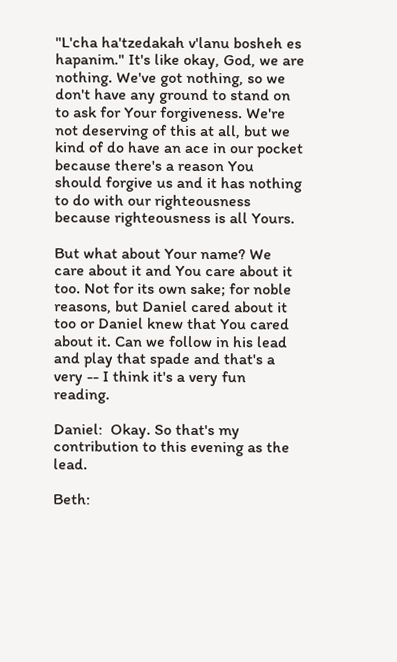"L'cha ha'tzedakah v'lanu bosheh es hapanim." It's like okay, God, we are nothing. We've got nothing, so we don't have any ground to stand on to ask for Your forgiveness. We're not deserving of this at all, but we kind of do have an ace in our pocket because there's a reason You should forgive us and it has nothing to do with our righteousness because righteousness is all Yours.

But what about Your name? We care about it and You care about it too. Not for its own sake; for noble reasons, but Daniel cared about it too or Daniel knew that You cared about it. Can we follow in his lead and play that spade and that's a very -- I think it's a very fun reading.

Daniel:  Okay. So that's my contribution to this evening as the lead.

Beth: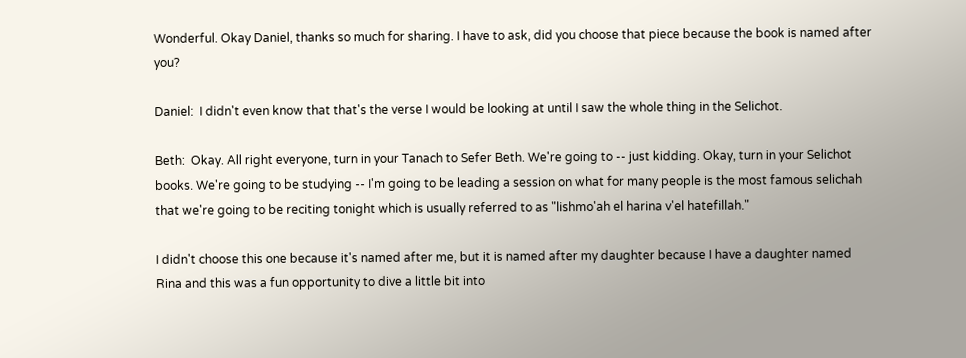Wonderful. Okay Daniel, thanks so much for sharing. I have to ask, did you choose that piece because the book is named after you?

Daniel:  I didn't even know that that's the verse I would be looking at until I saw the whole thing in the Selichot.

Beth:  Okay. All right everyone, turn in your Tanach to Sefer Beth. We're going to -- just kidding. Okay, turn in your Selichot books. We're going to be studying -- I'm going to be leading a session on what for many people is the most famous selichah that we're going to be reciting tonight which is usually referred to as "lishmo'ah el harina v'el hatefillah."

I didn't choose this one because it's named after me, but it is named after my daughter because I have a daughter named Rina and this was a fun opportunity to dive a little bit into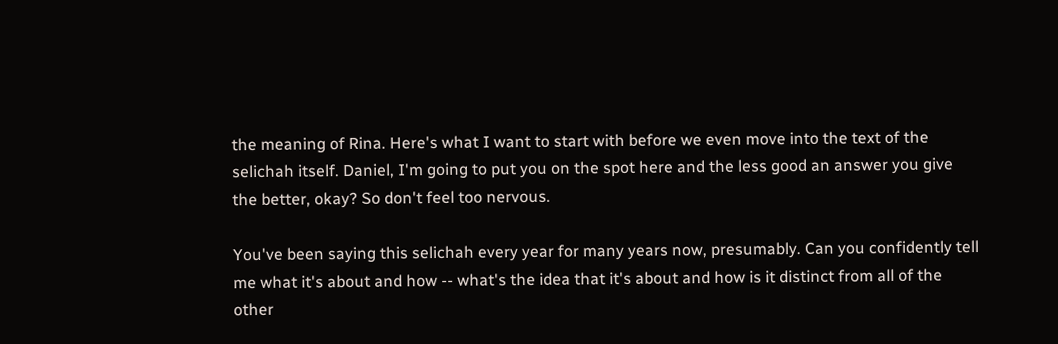the meaning of Rina. Here's what I want to start with before we even move into the text of the selichah itself. Daniel, I'm going to put you on the spot here and the less good an answer you give the better, okay? So don't feel too nervous.

You've been saying this selichah every year for many years now, presumably. Can you confidently tell me what it's about and how -- what's the idea that it's about and how is it distinct from all of the other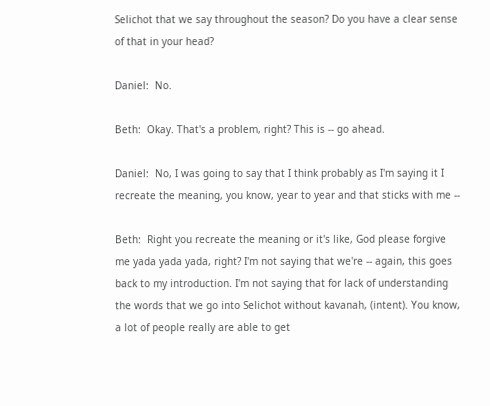Selichot that we say throughout the season? Do you have a clear sense of that in your head?

Daniel:  No.

Beth:  Okay. That's a problem, right? This is -- go ahead.

Daniel:  No, I was going to say that I think probably as I'm saying it I recreate the meaning, you know, year to year and that sticks with me --

Beth:  Right you recreate the meaning or it's like, God please forgive me yada yada yada, right? I'm not saying that we're -- again, this goes back to my introduction. I'm not saying that for lack of understanding the words that we go into Selichot without kavanah, (intent). You know, a lot of people really are able to get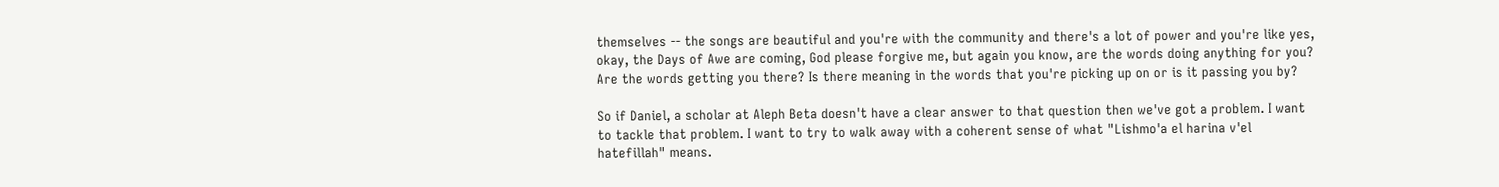themselves -- the songs are beautiful and you're with the community and there's a lot of power and you're like yes, okay, the Days of Awe are coming, God please forgive me, but again you know, are the words doing anything for you? Are the words getting you there? Is there meaning in the words that you're picking up on or is it passing you by?

So if Daniel, a scholar at Aleph Beta doesn't have a clear answer to that question then we've got a problem. I want to tackle that problem. I want to try to walk away with a coherent sense of what "Lishmo'a el harina v'el hatefillah" means.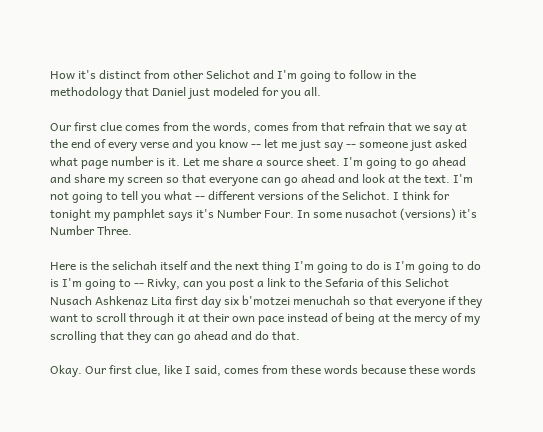How it's distinct from other Selichot and I'm going to follow in the methodology that Daniel just modeled for you all.

Our first clue comes from the words, comes from that refrain that we say at the end of every verse and you know -- let me just say -- someone just asked what page number is it. Let me share a source sheet. I'm going to go ahead and share my screen so that everyone can go ahead and look at the text. I'm not going to tell you what -- different versions of the Selichot. I think for tonight my pamphlet says it's Number Four. In some nusachot (versions) it's Number Three.

Here is the selichah itself and the next thing I'm going to do is I'm going to do is I'm going to -- Rivky, can you post a link to the Sefaria of this Selichot Nusach Ashkenaz Lita first day six b'motzei menuchah so that everyone if they want to scroll through it at their own pace instead of being at the mercy of my scrolling that they can go ahead and do that.

Okay. Our first clue, like I said, comes from these words because these words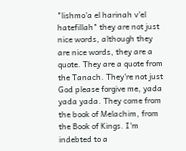"lishmo'a el harinah v'el hatefillah" they are not just nice words, although they are nice words, they are a quote. They are a quote from the Tanach. They're not just God please forgive me, yada yada yada. They come from the book of Melachim, from the Book of Kings. I'm indebted to a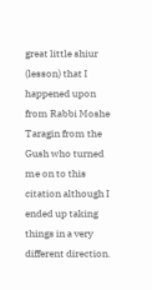great little shiur (lesson) that I happened upon from Rabbi Moshe Taragin from the Gush who turned me on to this citation although I ended up taking things in a very different direction.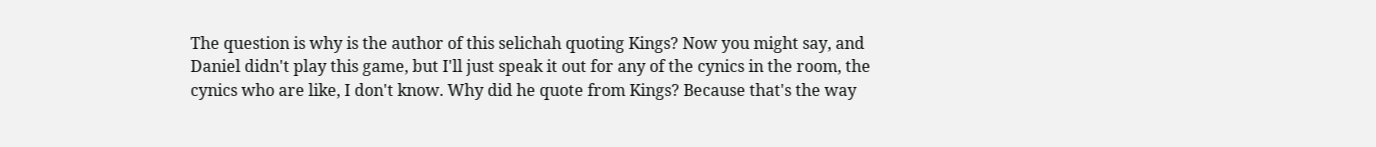The question is why is the author of this selichah quoting Kings? Now you might say, and Daniel didn't play this game, but I'll just speak it out for any of the cynics in the room, the cynics who are like, I don't know. Why did he quote from Kings? Because that's the way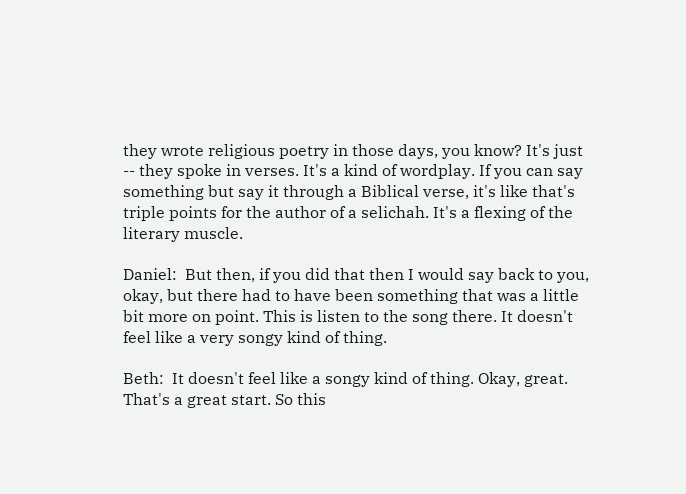they wrote religious poetry in those days, you know? It's just -- they spoke in verses. It's a kind of wordplay. If you can say something but say it through a Biblical verse, it's like that's triple points for the author of a selichah. It's a flexing of the literary muscle.

Daniel:  But then, if you did that then I would say back to you, okay, but there had to have been something that was a little bit more on point. This is listen to the song there. It doesn't feel like a very songy kind of thing.

Beth:  It doesn't feel like a songy kind of thing. Okay, great. That's a great start. So this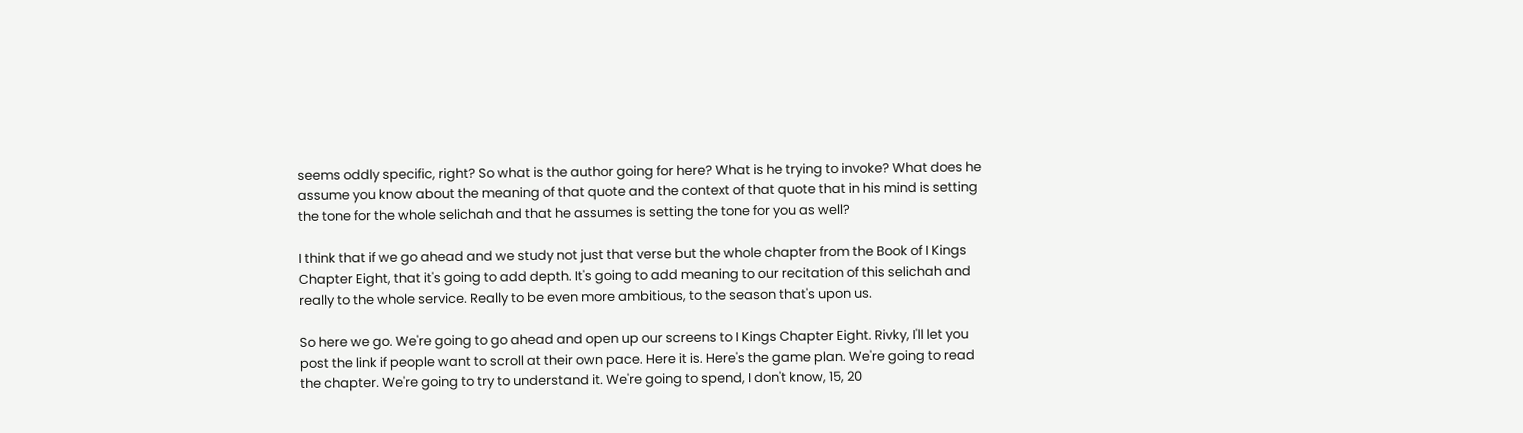seems oddly specific, right? So what is the author going for here? What is he trying to invoke? What does he assume you know about the meaning of that quote and the context of that quote that in his mind is setting the tone for the whole selichah and that he assumes is setting the tone for you as well?

I think that if we go ahead and we study not just that verse but the whole chapter from the Book of I Kings Chapter Eight, that it's going to add depth. It's going to add meaning to our recitation of this selichah and really to the whole service. Really to be even more ambitious, to the season that's upon us.

So here we go. We're going to go ahead and open up our screens to I Kings Chapter Eight. Rivky, I'll let you post the link if people want to scroll at their own pace. Here it is. Here's the game plan. We're going to read the chapter. We're going to try to understand it. We're going to spend, I don't know, 15, 20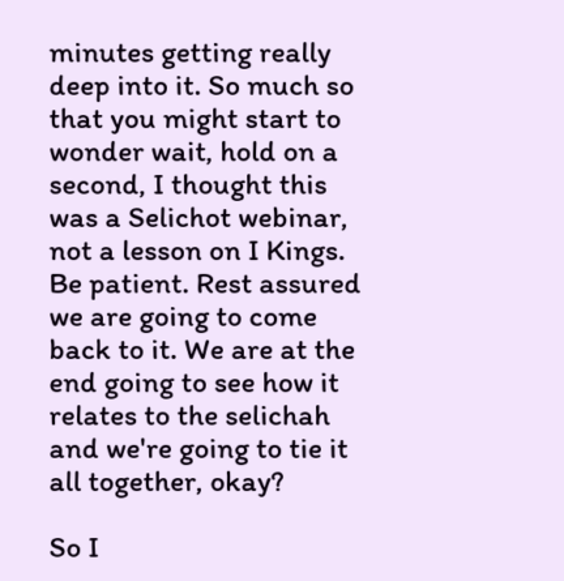minutes getting really deep into it. So much so that you might start to wonder wait, hold on a second, I thought this was a Selichot webinar, not a lesson on I Kings. Be patient. Rest assured we are going to come back to it. We are at the end going to see how it relates to the selichah and we're going to tie it all together, okay?

So I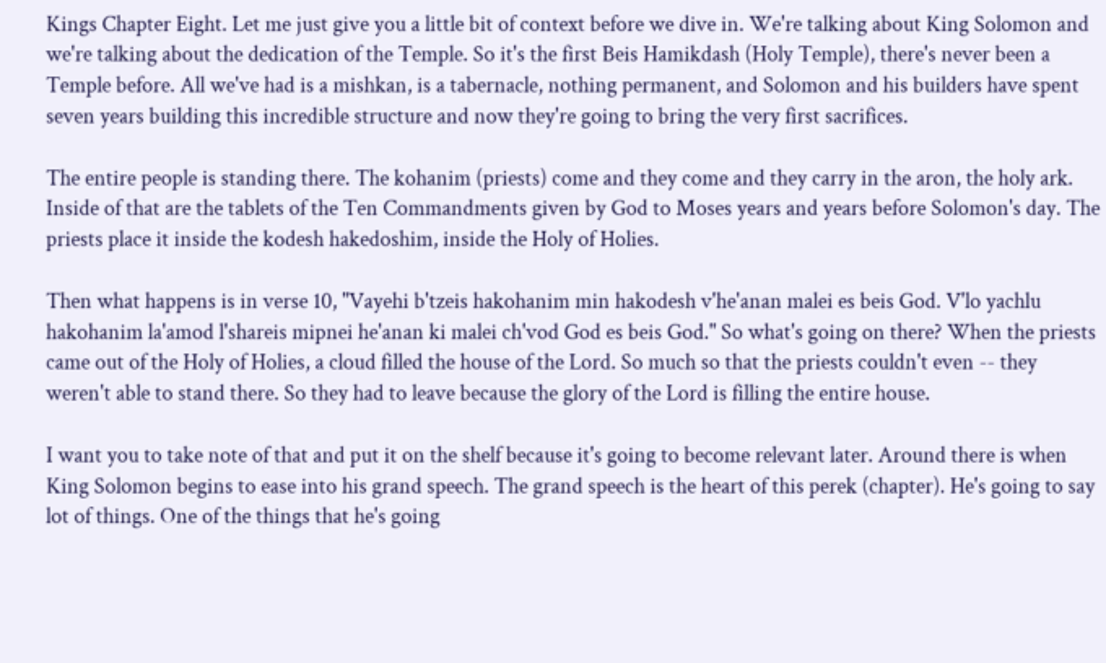Kings Chapter Eight. Let me just give you a little bit of context before we dive in. We're talking about King Solomon and we're talking about the dedication of the Temple. So it's the first Beis Hamikdash (Holy Temple), there's never been a Temple before. All we've had is a mishkan, is a tabernacle, nothing permanent, and Solomon and his builders have spent seven years building this incredible structure and now they're going to bring the very first sacrifices.

The entire people is standing there. The kohanim (priests) come and they come and they carry in the aron, the holy ark. Inside of that are the tablets of the Ten Commandments given by God to Moses years and years before Solomon's day. The priests place it inside the kodesh hakedoshim, inside the Holy of Holies.

Then what happens is in verse 10, "Vayehi b'tzeis hakohanim min hakodesh v'he'anan malei es beis God. V'lo yachlu hakohanim la'amod l'shareis mipnei he'anan ki malei ch'vod God es beis God." So what's going on there? When the priests came out of the Holy of Holies, a cloud filled the house of the Lord. So much so that the priests couldn't even -- they weren't able to stand there. So they had to leave because the glory of the Lord is filling the entire house.

I want you to take note of that and put it on the shelf because it's going to become relevant later. Around there is when King Solomon begins to ease into his grand speech. The grand speech is the heart of this perek (chapter). He's going to say lot of things. One of the things that he's going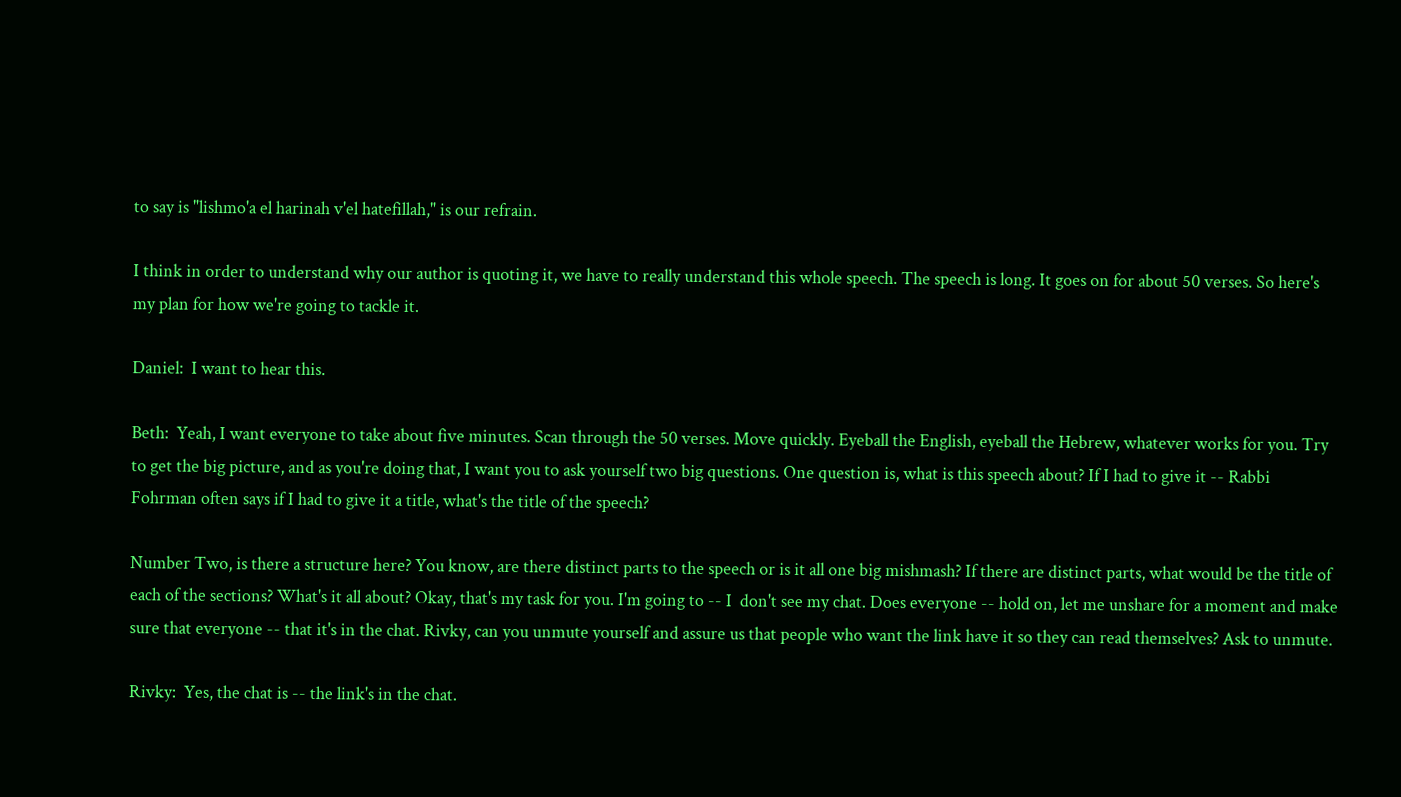to say is "lishmo'a el harinah v'el hatefillah," is our refrain.

I think in order to understand why our author is quoting it, we have to really understand this whole speech. The speech is long. It goes on for about 50 verses. So here's my plan for how we're going to tackle it.

Daniel:  I want to hear this.

Beth:  Yeah, I want everyone to take about five minutes. Scan through the 50 verses. Move quickly. Eyeball the English, eyeball the Hebrew, whatever works for you. Try to get the big picture, and as you're doing that, I want you to ask yourself two big questions. One question is, what is this speech about? If I had to give it -- Rabbi Fohrman often says if I had to give it a title, what's the title of the speech?

Number Two, is there a structure here? You know, are there distinct parts to the speech or is it all one big mishmash? If there are distinct parts, what would be the title of each of the sections? What's it all about? Okay, that's my task for you. I'm going to -- I  don't see my chat. Does everyone -- hold on, let me unshare for a moment and make sure that everyone -- that it's in the chat. Rivky, can you unmute yourself and assure us that people who want the link have it so they can read themselves? Ask to unmute.

Rivky:  Yes, the chat is -- the link's in the chat.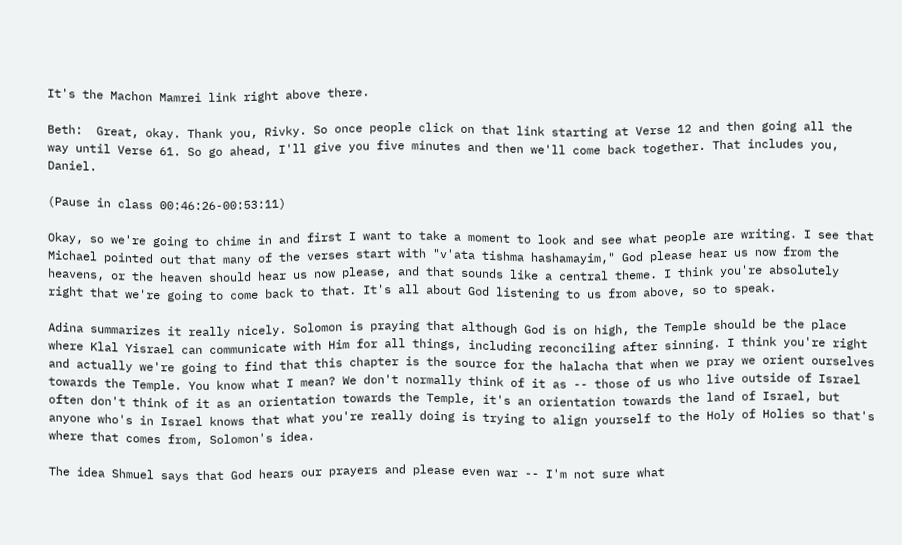It's the Machon Mamrei link right above there.

Beth:  Great, okay. Thank you, Rivky. So once people click on that link starting at Verse 12 and then going all the way until Verse 61. So go ahead, I'll give you five minutes and then we'll come back together. That includes you, Daniel.

(Pause in class 00:46:26-00:53:11)

Okay, so we're going to chime in and first I want to take a moment to look and see what people are writing. I see that Michael pointed out that many of the verses start with "v'ata tishma hashamayim," God please hear us now from the heavens, or the heaven should hear us now please, and that sounds like a central theme. I think you're absolutely right that we're going to come back to that. It's all about God listening to us from above, so to speak.

Adina summarizes it really nicely. Solomon is praying that although God is on high, the Temple should be the place where Klal Yisrael can communicate with Him for all things, including reconciling after sinning. I think you're right and actually we're going to find that this chapter is the source for the halacha that when we pray we orient ourselves towards the Temple. You know what I mean? We don't normally think of it as -- those of us who live outside of Israel often don't think of it as an orientation towards the Temple, it's an orientation towards the land of Israel, but anyone who's in Israel knows that what you're really doing is trying to align yourself to the Holy of Holies so that's where that comes from, Solomon's idea.

The idea Shmuel says that God hears our prayers and please even war -- I'm not sure what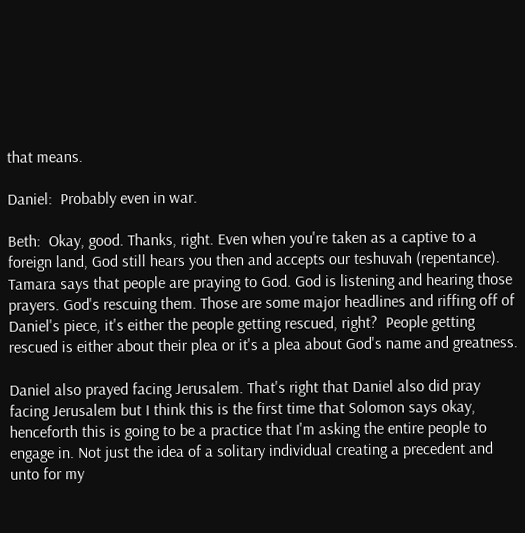that means.

Daniel:  Probably even in war.

Beth:  Okay, good. Thanks, right. Even when you're taken as a captive to a foreign land, God still hears you then and accepts our teshuvah (repentance). Tamara says that people are praying to God. God is listening and hearing those prayers. God's rescuing them. Those are some major headlines and riffing off of Daniel's piece, it's either the people getting rescued, right?  People getting rescued is either about their plea or it's a plea about God's name and greatness.

Daniel also prayed facing Jerusalem. That's right that Daniel also did pray facing Jerusalem but I think this is the first time that Solomon says okay, henceforth this is going to be a practice that I'm asking the entire people to engage in. Not just the idea of a solitary individual creating a precedent and unto for my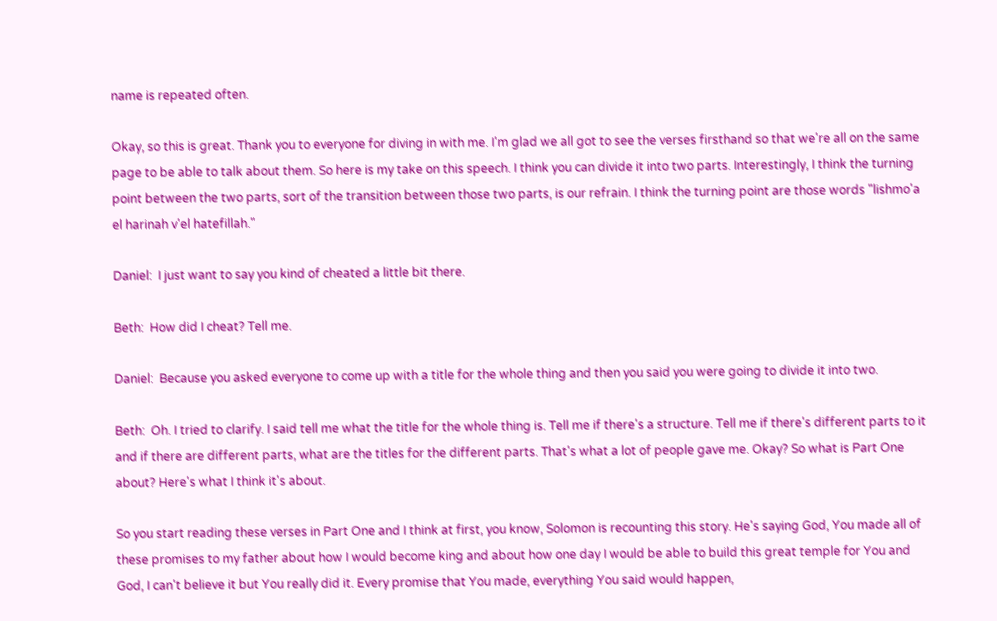name is repeated often.

Okay, so this is great. Thank you to everyone for diving in with me. I'm glad we all got to see the verses firsthand so that we're all on the same page to be able to talk about them. So here is my take on this speech. I think you can divide it into two parts. Interestingly, I think the turning point between the two parts, sort of the transition between those two parts, is our refrain. I think the turning point are those words "lishmo'a el harinah v'el hatefillah."

Daniel:  I just want to say you kind of cheated a little bit there.

Beth:  How did I cheat? Tell me.

Daniel:  Because you asked everyone to come up with a title for the whole thing and then you said you were going to divide it into two.

Beth:  Oh. I tried to clarify. I said tell me what the title for the whole thing is. Tell me if there's a structure. Tell me if there's different parts to it and if there are different parts, what are the titles for the different parts. That's what a lot of people gave me. Okay? So what is Part One about? Here's what I think it's about.

So you start reading these verses in Part One and I think at first, you know, Solomon is recounting this story. He's saying God, You made all of these promises to my father about how I would become king and about how one day I would be able to build this great temple for You and God, I can't believe it but You really did it. Every promise that You made, everything You said would happen,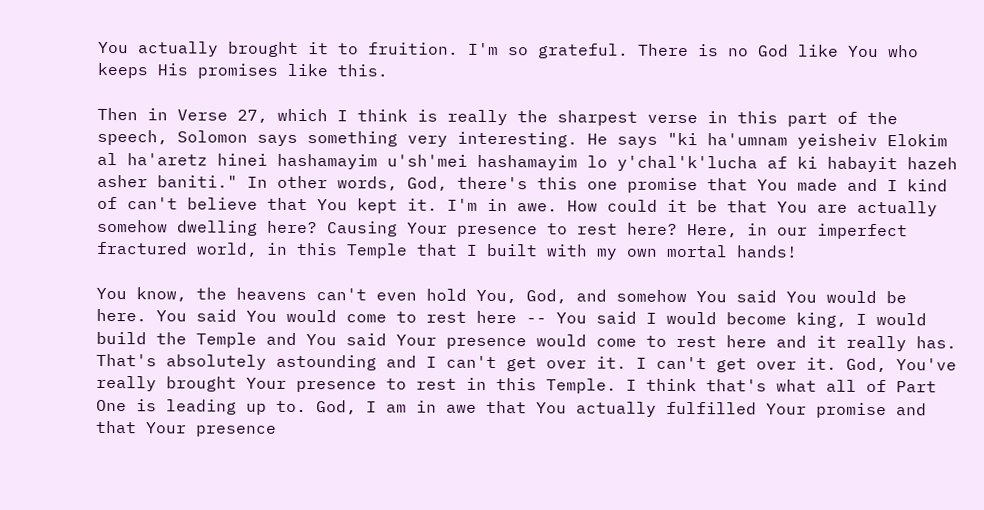You actually brought it to fruition. I'm so grateful. There is no God like You who keeps His promises like this.

Then in Verse 27, which I think is really the sharpest verse in this part of the speech, Solomon says something very interesting. He says "ki ha'umnam yeisheiv Elokim al ha'aretz hinei hashamayim u'sh'mei hashamayim lo y'chal'k'lucha af ki habayit hazeh asher baniti." In other words, God, there's this one promise that You made and I kind of can't believe that You kept it. I'm in awe. How could it be that You are actually somehow dwelling here? Causing Your presence to rest here? Here, in our imperfect fractured world, in this Temple that I built with my own mortal hands!

You know, the heavens can't even hold You, God, and somehow You said You would be here. You said You would come to rest here -- You said I would become king, I would build the Temple and You said Your presence would come to rest here and it really has. That's absolutely astounding and I can't get over it. I can't get over it. God, You've really brought Your presence to rest in this Temple. I think that's what all of Part One is leading up to. God, I am in awe that You actually fulfilled Your promise and that Your presence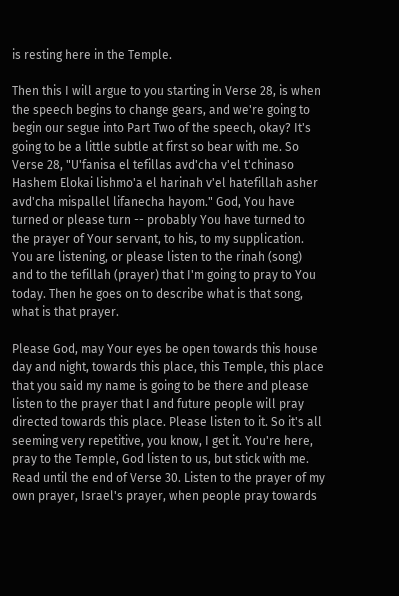is resting here in the Temple.

Then this I will argue to you starting in Verse 28, is when the speech begins to change gears, and we're going to begin our segue into Part Two of the speech, okay? It's going to be a little subtle at first so bear with me. So Verse 28, "U'fanisa el tefillas avd'cha v'el t'chinaso Hashem Elokai lishmo'a el harinah v'el hatefillah asher avd'cha mispallel lifanecha hayom." God, You have turned or please turn -- probably You have turned to the prayer of Your servant, to his, to my supplication. You are listening, or please listen to the rinah (song) and to the tefillah (prayer) that I'm going to pray to You today. Then he goes on to describe what is that song, what is that prayer.

Please God, may Your eyes be open towards this house day and night, towards this place, this Temple, this place that you said my name is going to be there and please listen to the prayer that I and future people will pray directed towards this place. Please listen to it. So it's all seeming very repetitive, you know, I get it. You're here, pray to the Temple, God listen to us, but stick with me. Read until the end of Verse 30. Listen to the prayer of my own prayer, Israel's prayer, when people pray towards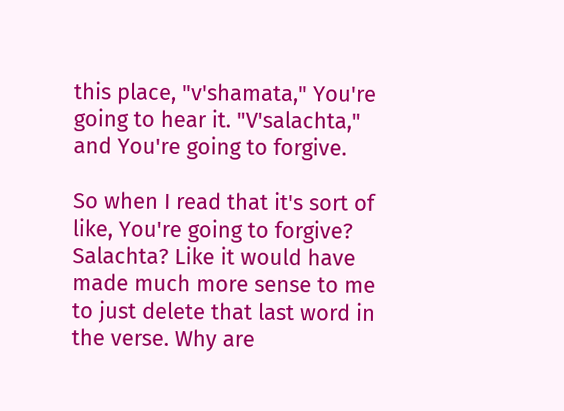this place, "v'shamata," You're going to hear it. "V'salachta," and You're going to forgive.

So when I read that it's sort of like, You're going to forgive? Salachta? Like it would have made much more sense to me to just delete that last word in the verse. Why are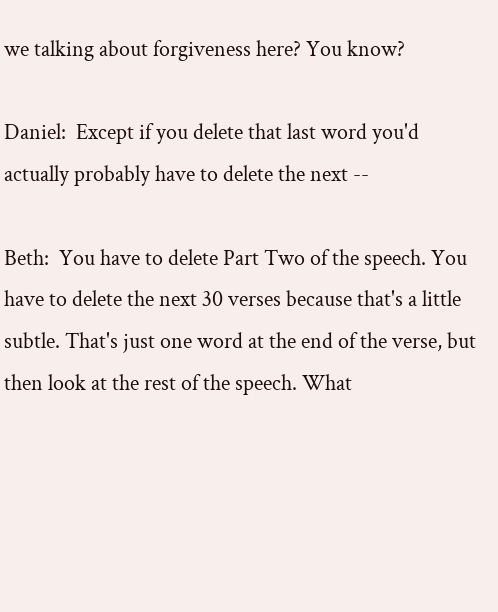we talking about forgiveness here? You know?

Daniel:  Except if you delete that last word you'd actually probably have to delete the next --

Beth:  You have to delete Part Two of the speech. You have to delete the next 30 verses because that's a little subtle. That's just one word at the end of the verse, but then look at the rest of the speech. What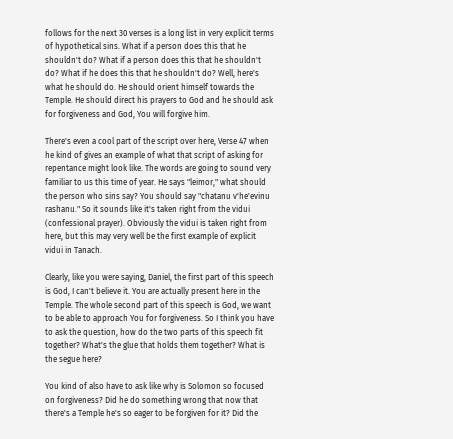follows for the next 30 verses is a long list in very explicit terms of hypothetical sins. What if a person does this that he shouldn't do? What if a person does this that he shouldn't do? What if he does this that he shouldn't do? Well, here's what he should do. He should orient himself towards the Temple. He should direct his prayers to God and he should ask for forgiveness and God, You will forgive him.

There's even a cool part of the script over here, Verse 47 when he kind of gives an example of what that script of asking for repentance might look like. The words are going to sound very familiar to us this time of year. He says "leimor," what should the person who sins say? You should say "chatanu v'he'evinu rashanu." So it sounds like it's taken right from the vidui (confessional prayer). Obviously the vidui is taken right from here, but this may very well be the first example of explicit vidui in Tanach.

Clearly, like you were saying, Daniel, the first part of this speech is God, I can't believe it. You are actually present here in the Temple. The whole second part of this speech is God, we want to be able to approach You for forgiveness. So I think you have to ask the question, how do the two parts of this speech fit together? What's the glue that holds them together? What is the segue here?

You kind of also have to ask like why is Solomon so focused on forgiveness? Did he do something wrong that now that there's a Temple he's so eager to be forgiven for it? Did the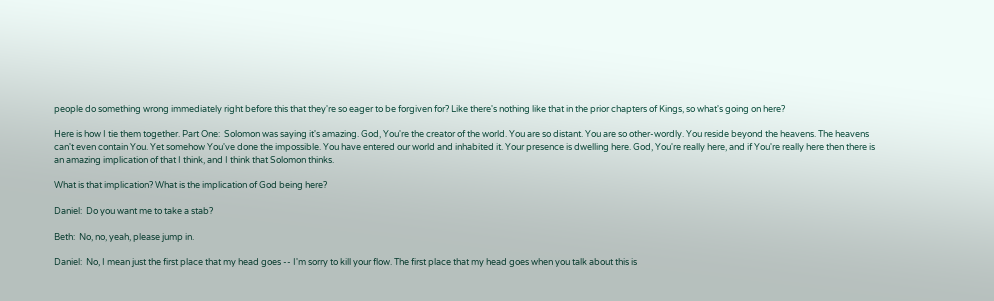people do something wrong immediately right before this that they're so eager to be forgiven for? Like there's nothing like that in the prior chapters of Kings, so what's going on here?

Here is how I tie them together. Part One:  Solomon was saying it's amazing. God, You're the creator of the world. You are so distant. You are so other-wordly. You reside beyond the heavens. The heavens can't even contain You. Yet somehow You've done the impossible. You have entered our world and inhabited it. Your presence is dwelling here. God, You're really here, and if You're really here then there is an amazing implication of that I think, and I think that Solomon thinks.

What is that implication? What is the implication of God being here?

Daniel:  Do you want me to take a stab?

Beth:  No, no, yeah, please jump in.

Daniel:  No, I mean just the first place that my head goes -- I'm sorry to kill your flow. The first place that my head goes when you talk about this is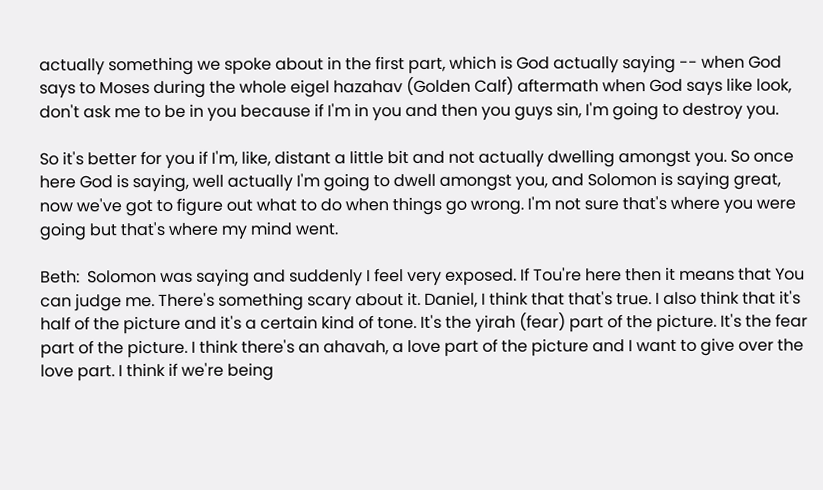actually something we spoke about in the first part, which is God actually saying -- when God says to Moses during the whole eigel hazahav (Golden Calf) aftermath when God says like look, don't ask me to be in you because if I'm in you and then you guys sin, I'm going to destroy you.

So it's better for you if I'm, like, distant a little bit and not actually dwelling amongst you. So once here God is saying, well actually I'm going to dwell amongst you, and Solomon is saying great, now we've got to figure out what to do when things go wrong. I'm not sure that's where you were going but that's where my mind went.

Beth:  Solomon was saying and suddenly I feel very exposed. If Tou're here then it means that You can judge me. There's something scary about it. Daniel, I think that that's true. I also think that it's half of the picture and it's a certain kind of tone. It's the yirah (fear) part of the picture. It's the fear part of the picture. I think there's an ahavah, a love part of the picture and I want to give over the love part. I think if we're being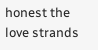honest the love strands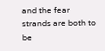and the fear strands are both to be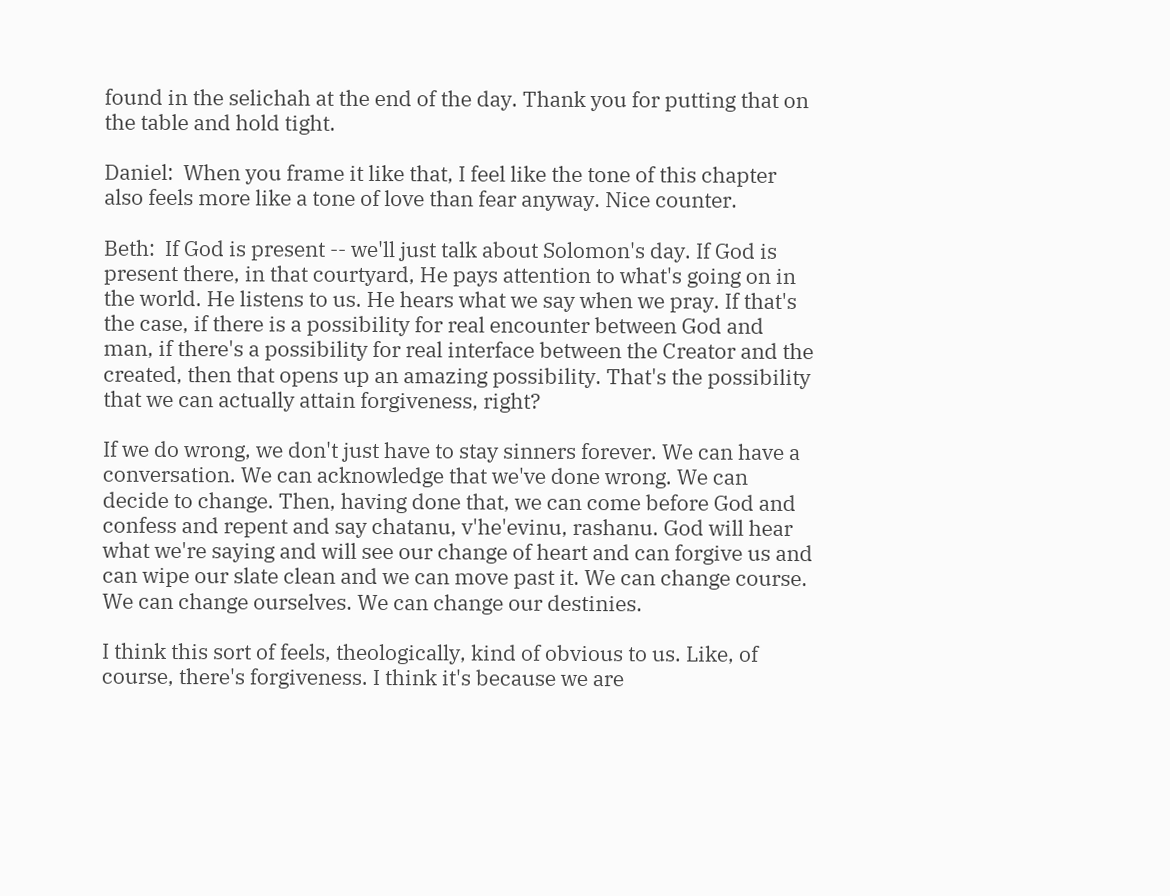found in the selichah at the end of the day. Thank you for putting that on the table and hold tight.

Daniel:  When you frame it like that, I feel like the tone of this chapter also feels more like a tone of love than fear anyway. Nice counter.

Beth:  If God is present -- we'll just talk about Solomon's day. If God is present there, in that courtyard, He pays attention to what's going on in the world. He listens to us. He hears what we say when we pray. If that's the case, if there is a possibility for real encounter between God and man, if there's a possibility for real interface between the Creator and the created, then that opens up an amazing possibility. That's the possibility that we can actually attain forgiveness, right?

If we do wrong, we don't just have to stay sinners forever. We can have a conversation. We can acknowledge that we've done wrong. We can decide to change. Then, having done that, we can come before God and confess and repent and say chatanu, v'he'evinu, rashanu. God will hear what we're saying and will see our change of heart and can forgive us and can wipe our slate clean and we can move past it. We can change course. We can change ourselves. We can change our destinies.

I think this sort of feels, theologically, kind of obvious to us. Like, of course, there's forgiveness. I think it's because we are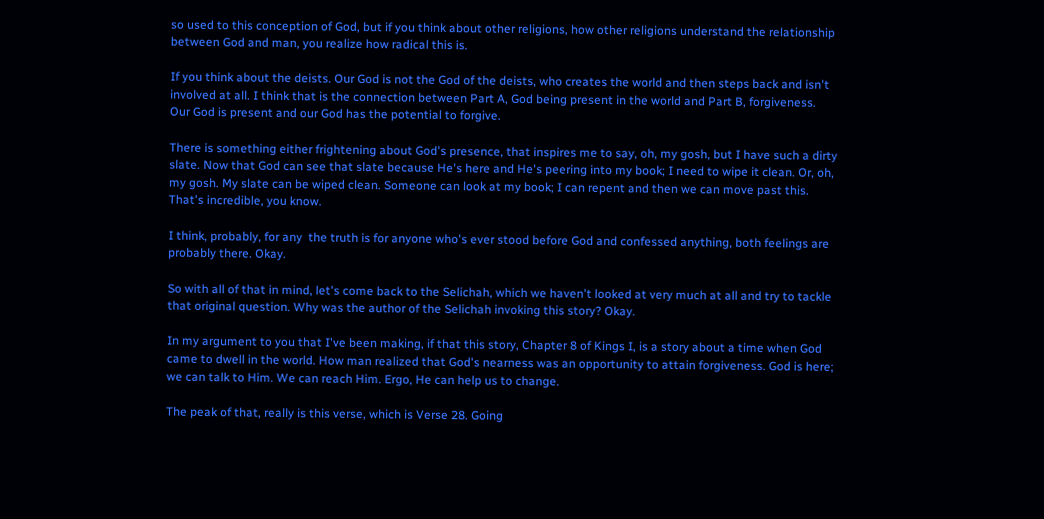so used to this conception of God, but if you think about other religions, how other religions understand the relationship between God and man, you realize how radical this is.

If you think about the deists. Our God is not the God of the deists, who creates the world and then steps back and isn't involved at all. I think that is the connection between Part A, God being present in the world and Part B, forgiveness. Our God is present and our God has the potential to forgive.

There is something either frightening about God's presence, that inspires me to say, oh, my gosh, but I have such a dirty slate. Now that God can see that slate because He's here and He's peering into my book; I need to wipe it clean. Or, oh, my gosh. My slate can be wiped clean. Someone can look at my book; I can repent and then we can move past this. That's incredible, you know.

I think, probably, for any  the truth is for anyone who's ever stood before God and confessed anything, both feelings are probably there. Okay.

So with all of that in mind, let's come back to the Selichah, which we haven't looked at very much at all and try to tackle that original question. Why was the author of the Selichah invoking this story? Okay.

In my argument to you that I've been making, if that this story, Chapter 8 of Kings I, is a story about a time when God came to dwell in the world. How man realized that God's nearness was an opportunity to attain forgiveness. God is here; we can talk to Him. We can reach Him. Ergo, He can help us to change.

The peak of that, really is this verse, which is Verse 28. Going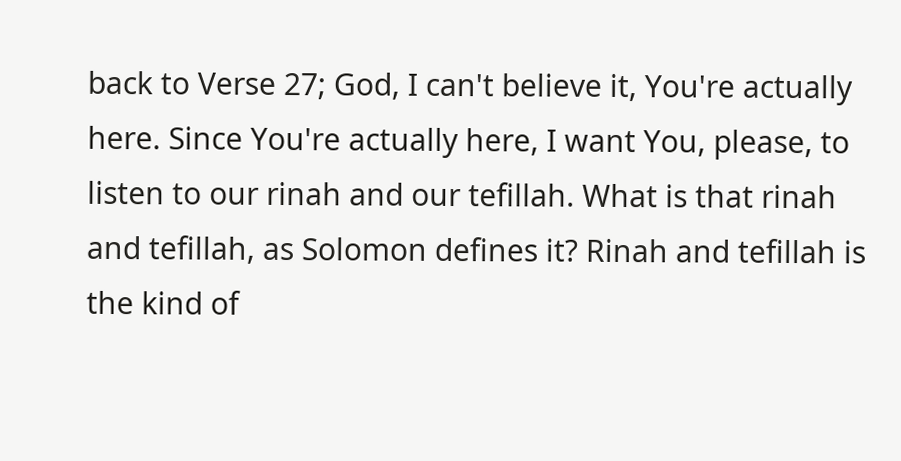back to Verse 27; God, I can't believe it, You're actually here. Since You're actually here, I want You, please, to listen to our rinah and our tefillah. What is that rinah and tefillah, as Solomon defines it? Rinah and tefillah is the kind of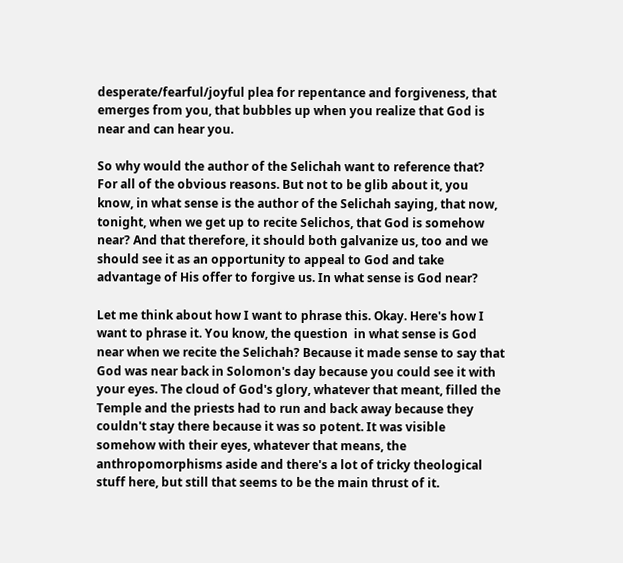desperate/fearful/joyful plea for repentance and forgiveness, that emerges from you, that bubbles up when you realize that God is near and can hear you.

So why would the author of the Selichah want to reference that? For all of the obvious reasons. But not to be glib about it, you know, in what sense is the author of the Selichah saying, that now, tonight, when we get up to recite Selichos, that God is somehow near? And that therefore, it should both galvanize us, too and we should see it as an opportunity to appeal to God and take advantage of His offer to forgive us. In what sense is God near?

Let me think about how I want to phrase this. Okay. Here's how I want to phrase it. You know, the question  in what sense is God near when we recite the Selichah? Because it made sense to say that God was near back in Solomon's day because you could see it with your eyes. The cloud of God's glory, whatever that meant, filled the Temple and the priests had to run and back away because they couldn't stay there because it was so potent. It was visible somehow with their eyes, whatever that means, the anthropomorphisms aside and there's a lot of tricky theological stuff here, but still that seems to be the main thrust of it.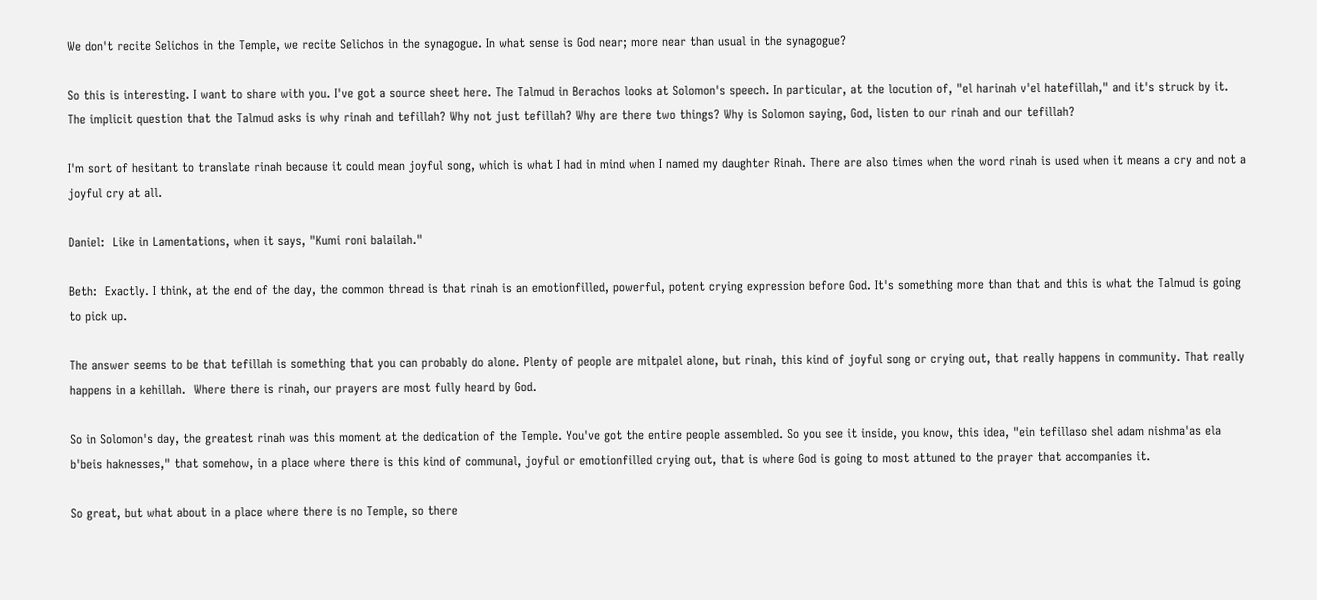We don't recite Selichos in the Temple, we recite Selichos in the synagogue. In what sense is God near; more near than usual in the synagogue?

So this is interesting. I want to share with you. I've got a source sheet here. The Talmud in Berachos looks at Solomon's speech. In particular, at the locution of, "el harinah v'el hatefillah," and it's struck by it. The implicit question that the Talmud asks is why rinah and tefillah? Why not just tefillah? Why are there two things? Why is Solomon saying, God, listen to our rinah and our tefillah?

I'm sort of hesitant to translate rinah because it could mean joyful song, which is what I had in mind when I named my daughter Rinah. There are also times when the word rinah is used when it means a cry and not a joyful cry at all.

Daniel:  Like in Lamentations, when it says, "Kumi roni balailah."

Beth:  Exactly. I think, at the end of the day, the common thread is that rinah is an emotionfilled, powerful, potent crying expression before God. It's something more than that and this is what the Talmud is going to pick up.

The answer seems to be that tefillah is something that you can probably do alone. Plenty of people are mitpalel alone, but rinah, this kind of joyful song or crying out, that really happens in community. That really happens in a kehillah.  Where there is rinah, our prayers are most fully heard by God.

So in Solomon's day, the greatest rinah was this moment at the dedication of the Temple. You've got the entire people assembled. So you see it inside, you know, this idea, "ein tefillaso shel adam nishma'as ela b'beis haknesses," that somehow, in a place where there is this kind of communal, joyful or emotionfilled crying out, that is where God is going to most attuned to the prayer that accompanies it.

So great, but what about in a place where there is no Temple, so there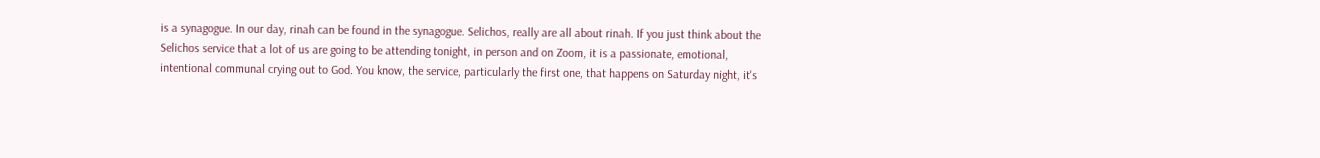is a synagogue. In our day, rinah can be found in the synagogue. Selichos, really are all about rinah. If you just think about the Selichos service that a lot of us are going to be attending tonight, in person and on Zoom, it is a passionate, emotional, intentional communal crying out to God. You know, the service, particularly the first one, that happens on Saturday night, it's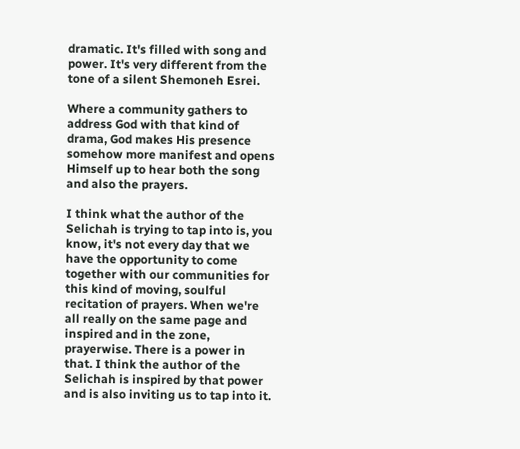dramatic. It's filled with song and power. It's very different from the tone of a silent Shemoneh Esrei.

Where a community gathers to address God with that kind of drama, God makes His presence somehow more manifest and opens Himself up to hear both the song and also the prayers.

I think what the author of the Selichah is trying to tap into is, you know, it's not every day that we have the opportunity to come together with our communities for this kind of moving, soulful recitation of prayers. When we're all really on the same page and inspired and in the zone, prayerwise. There is a power in that. I think the author of the Selichah is inspired by that power and is also inviting us to tap into it.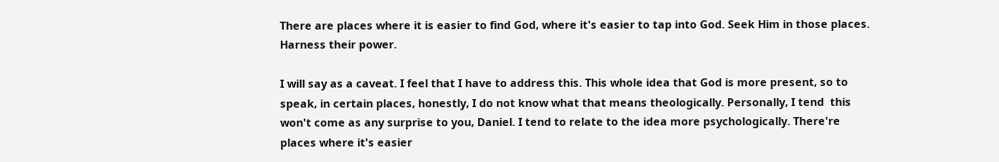There are places where it is easier to find God, where it's easier to tap into God. Seek Him in those places. Harness their power.

I will say as a caveat. I feel that I have to address this. This whole idea that God is more present, so to speak, in certain places, honestly, I do not know what that means theologically. Personally, I tend  this won't come as any surprise to you, Daniel. I tend to relate to the idea more psychologically. There're places where it's easier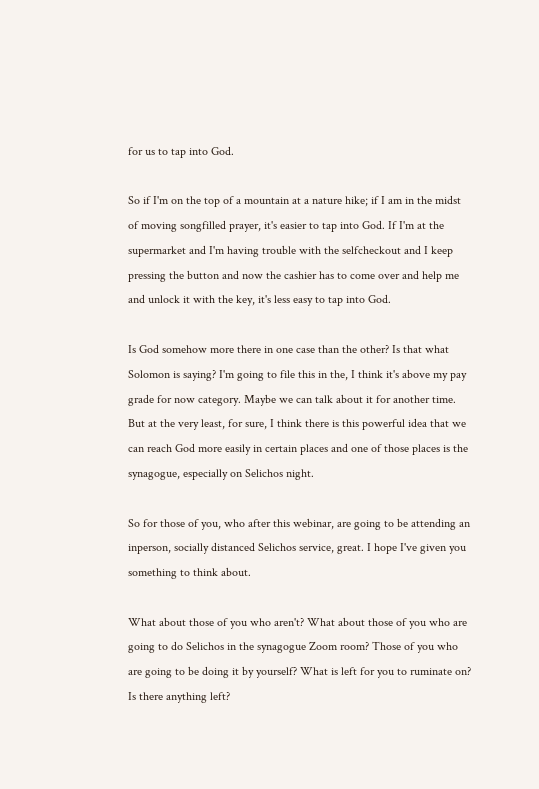for us to tap into God.

So if I'm on the top of a mountain at a nature hike; if I am in the midst of moving songfilled prayer, it's easier to tap into God. If I'm at the supermarket and I'm having trouble with the selfcheckout and I keep pressing the button and now the cashier has to come over and help me and unlock it with the key, it's less easy to tap into God.

Is God somehow more there in one case than the other? Is that what Solomon is saying? I'm going to file this in the, I think it's above my pay grade for now category. Maybe we can talk about it for another time. But at the very least, for sure, I think there is this powerful idea that we can reach God more easily in certain places and one of those places is the synagogue, especially on Selichos night.

So for those of you, who after this webinar, are going to be attending an inperson, socially distanced Selichos service, great. I hope I've given you something to think about.

What about those of you who aren't? What about those of you who are going to do Selichos in the synagogue Zoom room? Those of you who are going to be doing it by yourself? What is left for you to ruminate on? Is there anything left?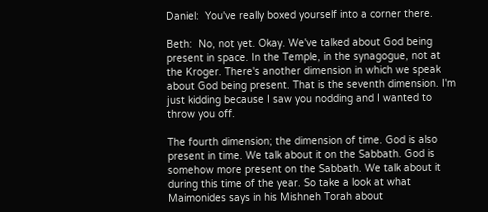Daniel:  You've really boxed yourself into a corner there.

Beth:  No, not yet. Okay. We've talked about God being present in space. In the Temple, in the synagogue, not at the Kroger. There's another dimension in which we speak about God being present. That is the seventh dimension. I'm just kidding because I saw you nodding and I wanted to throw you off.

The fourth dimension; the dimension of time. God is also present in time. We talk about it on the Sabbath. God is somehow more present on the Sabbath. We talk about it during this time of the year. So take a look at what Maimonides says in his Mishneh Torah about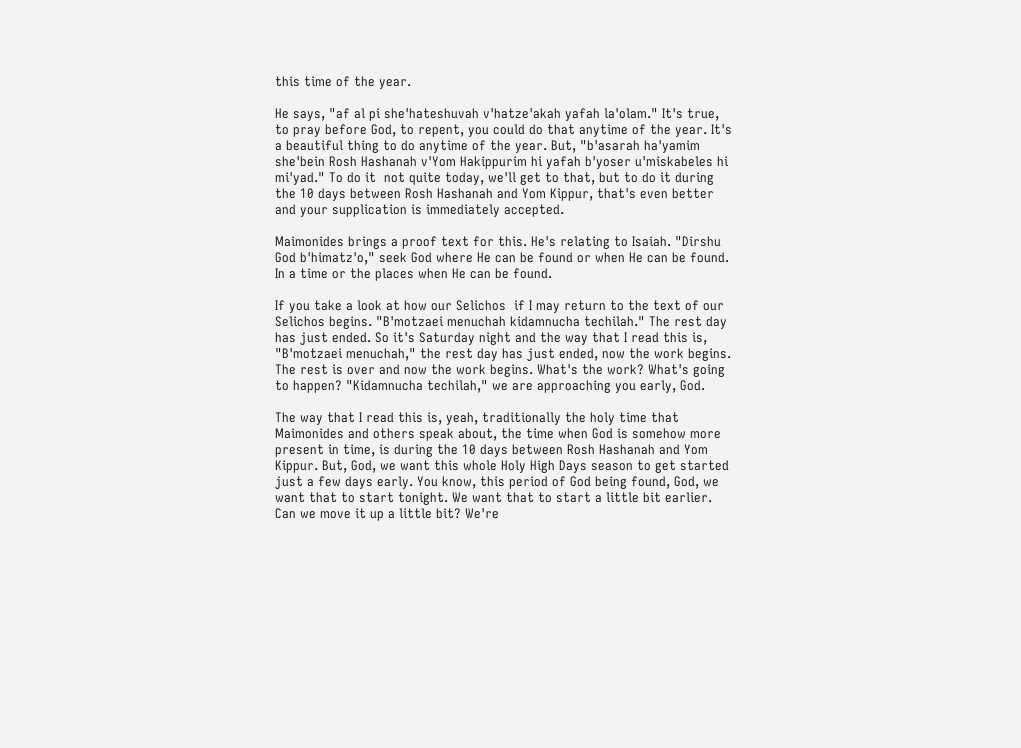this time of the year.

He says, "af al pi she'hateshuvah v'hatze'akah yafah la'olam." It's true, to pray before God, to repent, you could do that anytime of the year. It's a beautiful thing to do anytime of the year. But, "b'asarah ha'yamim she'bein Rosh Hashanah v'Yom Hakippurim hi yafah b'yoser u'miskabeles hi mi'yad." To do it  not quite today, we'll get to that, but to do it during the 10 days between Rosh Hashanah and Yom Kippur, that's even better and your supplication is immediately accepted.

Maimonides brings a proof text for this. He's relating to Isaiah. "Dirshu God b'himatz'o," seek God where He can be found or when He can be found. In a time or the places when He can be found.

If you take a look at how our Selichos  if I may return to the text of our Selichos begins. "B'motzaei menuchah kidamnucha techilah." The rest day has just ended. So it's Saturday night and the way that I read this is, "B'motzaei menuchah," the rest day has just ended, now the work begins. The rest is over and now the work begins. What's the work? What's going to happen? "Kidamnucha techilah," we are approaching you early, God.

The way that I read this is, yeah, traditionally the holy time that Maimonides and others speak about, the time when God is somehow more present in time, is during the 10 days between Rosh Hashanah and Yom Kippur. But, God, we want this whole Holy High Days season to get started just a few days early. You know, this period of God being found, God, we want that to start tonight. We want that to start a little bit earlier. Can we move it up a little bit? We're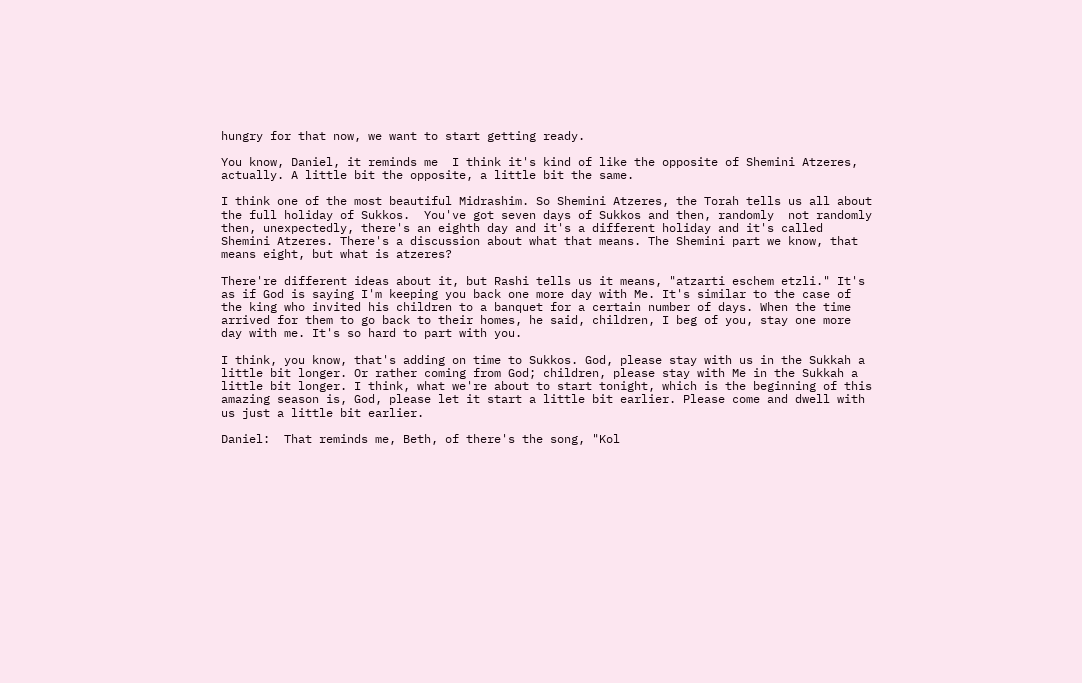hungry for that now, we want to start getting ready.

You know, Daniel, it reminds me  I think it's kind of like the opposite of Shemini Atzeres, actually. A little bit the opposite, a little bit the same.

I think one of the most beautiful Midrashim. So Shemini Atzeres, the Torah tells us all about the full holiday of Sukkos.  You've got seven days of Sukkos and then, randomly  not randomly  then, unexpectedly, there's an eighth day and it's a different holiday and it's called Shemini Atzeres. There's a discussion about what that means. The Shemini part we know, that means eight, but what is atzeres?

There're different ideas about it, but Rashi tells us it means, "atzarti eschem etzli." It's as if God is saying I'm keeping you back one more day with Me. It's similar to the case of the king who invited his children to a banquet for a certain number of days. When the time arrived for them to go back to their homes, he said, children, I beg of you, stay one more day with me. It's so hard to part with you.

I think, you know, that's adding on time to Sukkos. God, please stay with us in the Sukkah a little bit longer. Or rather coming from God; children, please stay with Me in the Sukkah a little bit longer. I think, what we're about to start tonight, which is the beginning of this amazing season is, God, please let it start a little bit earlier. Please come and dwell with us just a little bit earlier.

Daniel:  That reminds me, Beth, of there's the song, "Kol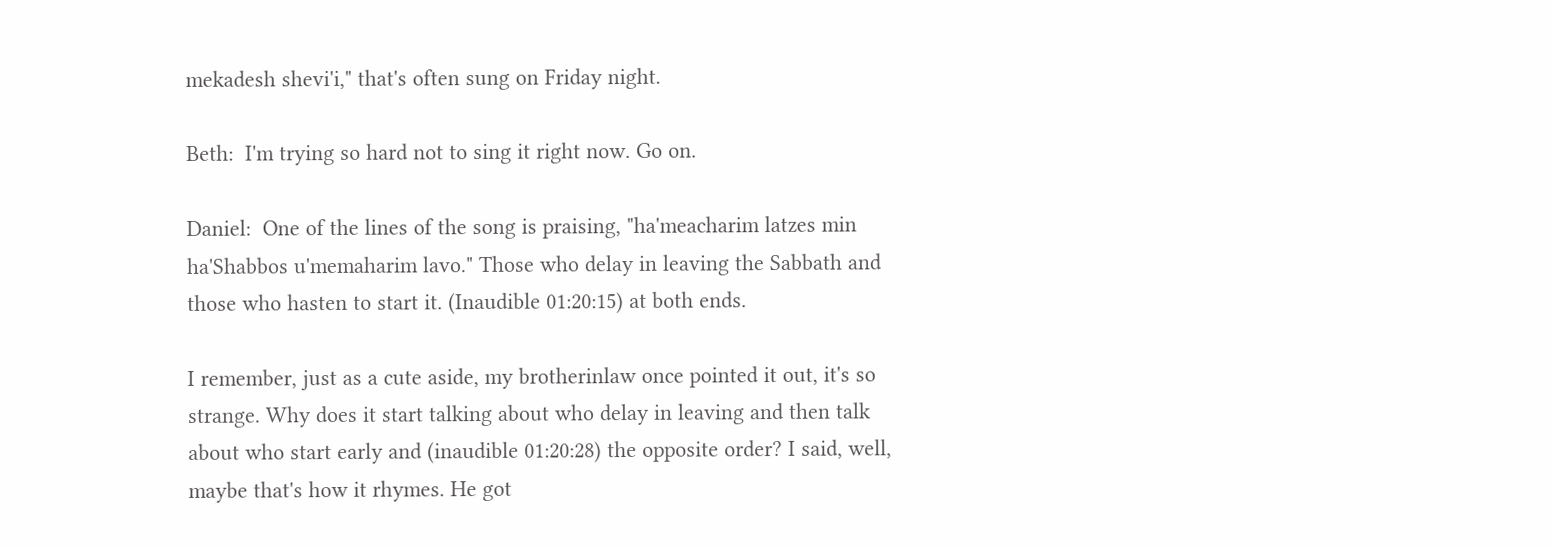mekadesh shevi'i," that's often sung on Friday night.

Beth:  I'm trying so hard not to sing it right now. Go on.

Daniel:  One of the lines of the song is praising, "ha'meacharim latzes min ha'Shabbos u'memaharim lavo." Those who delay in leaving the Sabbath and those who hasten to start it. (Inaudible 01:20:15) at both ends.

I remember, just as a cute aside, my brotherinlaw once pointed it out, it's so strange. Why does it start talking about who delay in leaving and then talk about who start early and (inaudible 01:20:28) the opposite order? I said, well, maybe that's how it rhymes. He got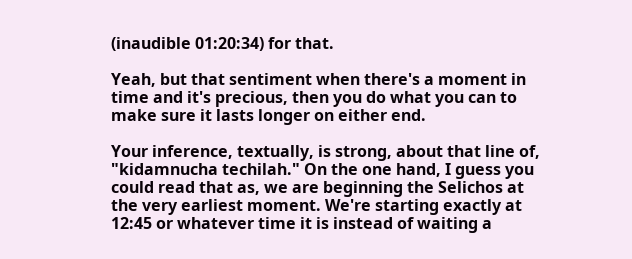(inaudible 01:20:34) for that.

Yeah, but that sentiment when there's a moment in time and it's precious, then you do what you can to make sure it lasts longer on either end.

Your inference, textually, is strong, about that line of, "kidamnucha techilah." On the one hand, I guess you could read that as, we are beginning the Selichos at the very earliest moment. We're starting exactly at 12:45 or whatever time it is instead of waiting a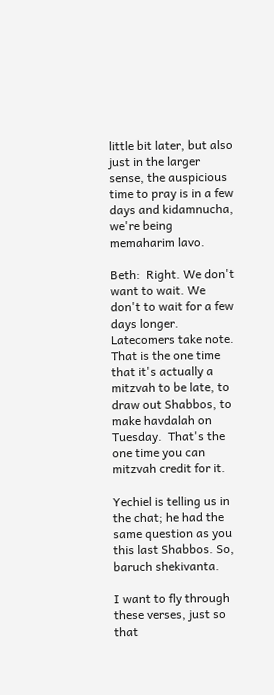little bit later, but also just in the larger sense, the auspicious time to pray is in a few days and kidamnucha, we're being memaharim lavo.

Beth:  Right. We don't want to wait. We don't to wait for a few days longer. Latecomers take note. That is the one time that it's actually a mitzvah to be late, to draw out Shabbos, to make havdalah on Tuesday.  That's the one time you can mitzvah credit for it.

Yechiel is telling us in the chat; he had the same question as you this last Shabbos. So, baruch shekivanta.

I want to fly through these verses, just so that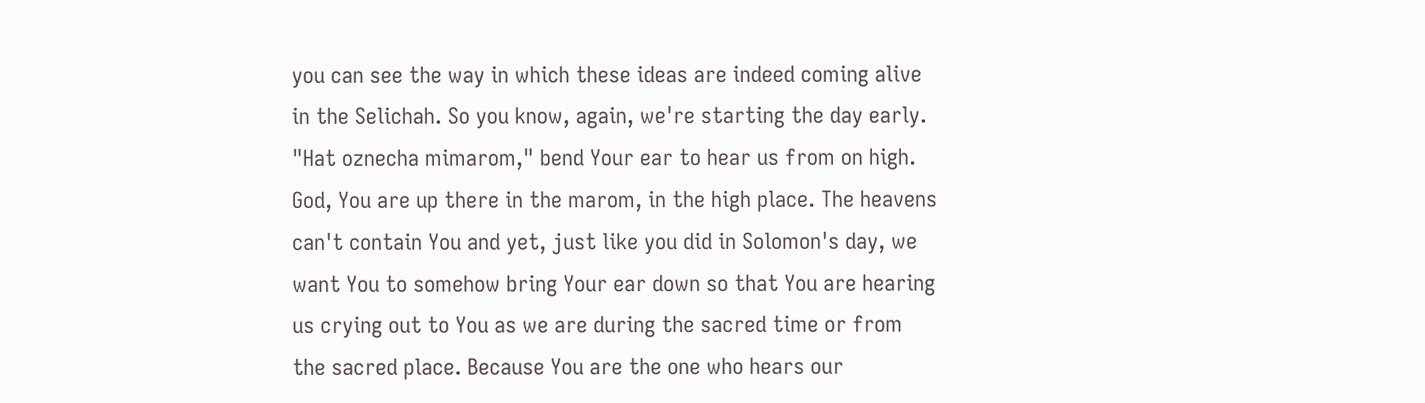you can see the way in which these ideas are indeed coming alive in the Selichah. So you know, again, we're starting the day early. "Hat oznecha mimarom," bend Your ear to hear us from on high. God, You are up there in the marom, in the high place. The heavens can't contain You and yet, just like you did in Solomon's day, we want You to somehow bring Your ear down so that You are hearing us crying out to You as we are during the sacred time or from the sacred place. Because You are the one who hears our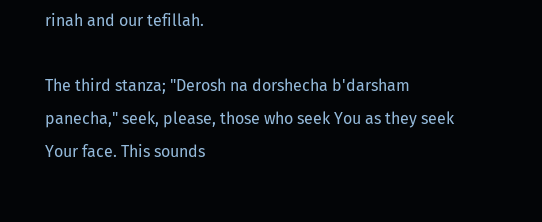rinah and our tefillah.

The third stanza; "Derosh na dorshecha b'darsham panecha," seek, please, those who seek You as they seek Your face. This sounds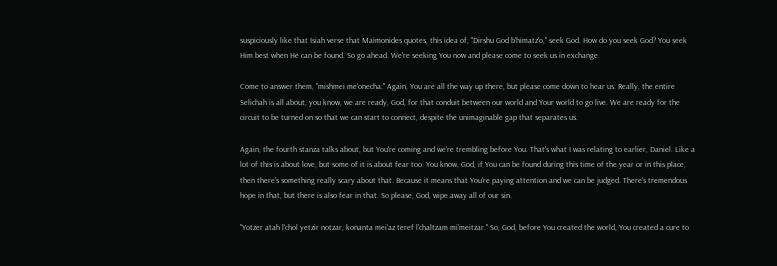suspiciously like that Isiah verse that Maimonides quotes, this idea of, "Dirshu God b'himatz'o," seek God. How do you seek God? You seek Him best when He can be found. So go ahead. We're seeking You now and please come to seek us in exchange.

Come to answer them, "mishmei me'onecha." Again, You are all the way up there, but please come down to hear us. Really, the entire Selichah is all about, you know, we are ready, God, for that conduit between our world and Your world to go live. We are ready for the circuit to be turned on so that we can start to connect, despite the unimaginable gap that separates us.

Again, the fourth stanza talks about, but You're coming and we're trembling before You. That's what I was relating to earlier, Daniel. Like a lot of this is about love, but some of it is about fear too. You know, God, if You can be found during this time of the year or in this place, then there's something really scary about that. Because it means that You're paying attention and we can be judged. There's tremendous hope in that, but there is also fear in that. So please, God, wipe away all of our sin.

"Yotzer atah l'chol yetzir notzar, konanta mei'az teref l'chaltzam mi'meitzar." So, God, before You created the world, You created a cure to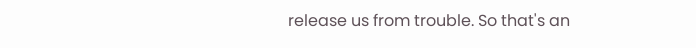release us from trouble. So that's an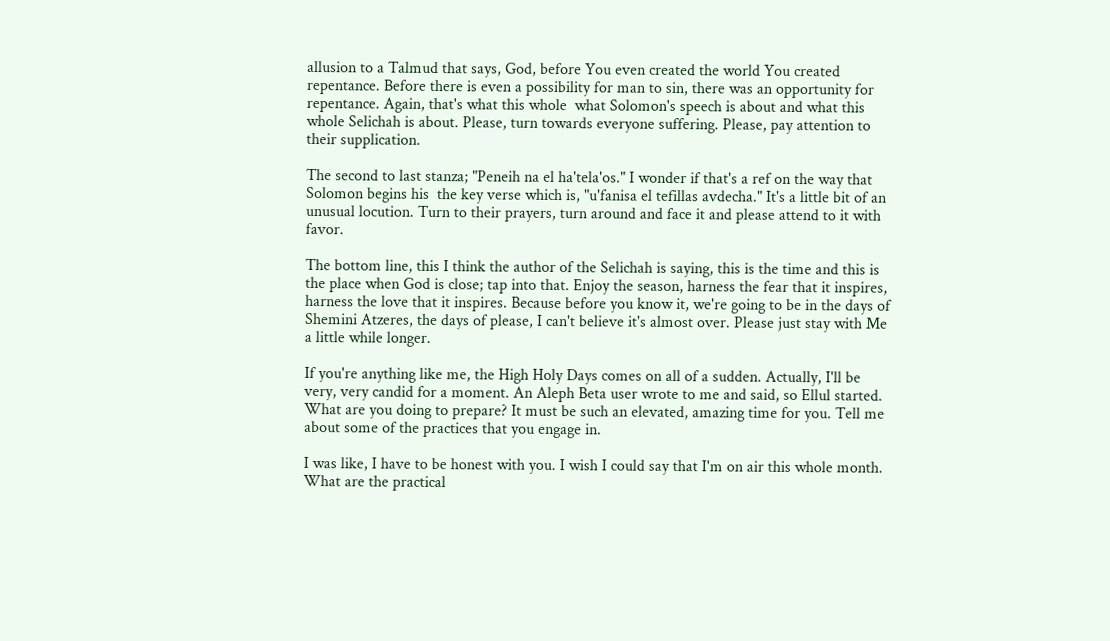allusion to a Talmud that says, God, before You even created the world You created repentance. Before there is even a possibility for man to sin, there was an opportunity for repentance. Again, that's what this whole  what Solomon's speech is about and what this whole Selichah is about. Please, turn towards everyone suffering. Please, pay attention to their supplication.

The second to last stanza; "Peneih na el ha'tela'os." I wonder if that's a ref on the way that Solomon begins his  the key verse which is, "u'fanisa el tefillas avdecha." It's a little bit of an unusual locution. Turn to their prayers, turn around and face it and please attend to it with favor.

The bottom line, this I think the author of the Selichah is saying, this is the time and this is the place when God is close; tap into that. Enjoy the season, harness the fear that it inspires, harness the love that it inspires. Because before you know it, we're going to be in the days of Shemini Atzeres, the days of please, I can't believe it's almost over. Please just stay with Me a little while longer.

If you're anything like me, the High Holy Days comes on all of a sudden. Actually, I'll be very, very candid for a moment. An Aleph Beta user wrote to me and said, so Ellul started. What are you doing to prepare? It must be such an elevated, amazing time for you. Tell me about some of the practices that you engage in.

I was like, I have to be honest with you. I wish I could say that I'm on air this whole month. What are the practical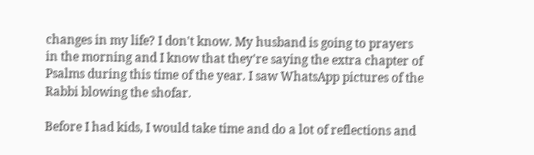changes in my life? I don't know. My husband is going to prayers in the morning and I know that they're saying the extra chapter of Psalms during this time of the year. I saw WhatsApp pictures of the Rabbi blowing the shofar.

Before I had kids, I would take time and do a lot of reflections and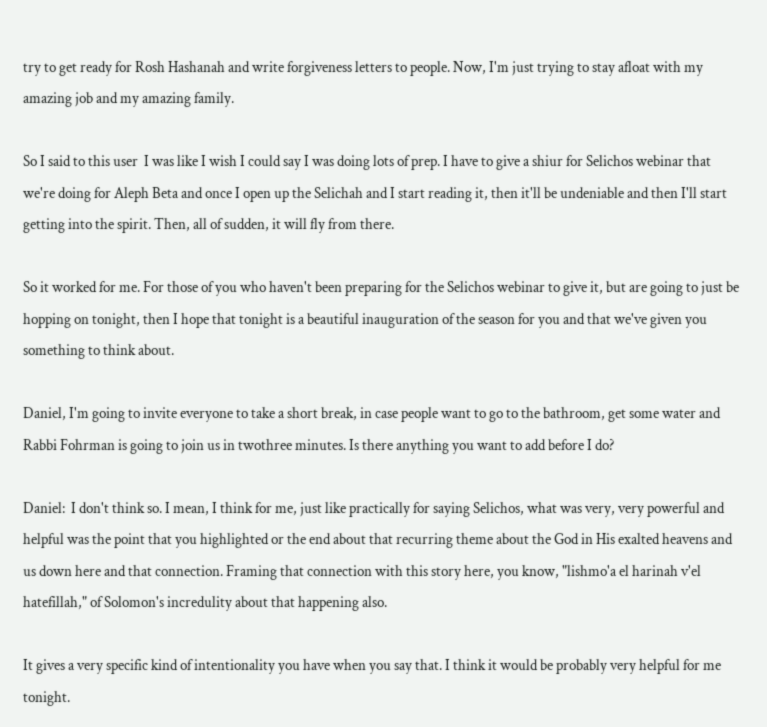try to get ready for Rosh Hashanah and write forgiveness letters to people. Now, I'm just trying to stay afloat with my amazing job and my amazing family.

So I said to this user  I was like I wish I could say I was doing lots of prep. I have to give a shiur for Selichos webinar that we're doing for Aleph Beta and once I open up the Selichah and I start reading it, then it'll be undeniable and then I'll start getting into the spirit. Then, all of sudden, it will fly from there.

So it worked for me. For those of you who haven't been preparing for the Selichos webinar to give it, but are going to just be hopping on tonight, then I hope that tonight is a beautiful inauguration of the season for you and that we've given you something to think about.

Daniel, I'm going to invite everyone to take a short break, in case people want to go to the bathroom, get some water and Rabbi Fohrman is going to join us in twothree minutes. Is there anything you want to add before I do?

Daniel:  I don't think so. I mean, I think for me, just like practically for saying Selichos, what was very, very powerful and helpful was the point that you highlighted or the end about that recurring theme about the God in His exalted heavens and us down here and that connection. Framing that connection with this story here, you know, "lishmo'a el harinah v'el hatefillah," of Solomon's incredulity about that happening also.

It gives a very specific kind of intentionality you have when you say that. I think it would be probably very helpful for me tonight.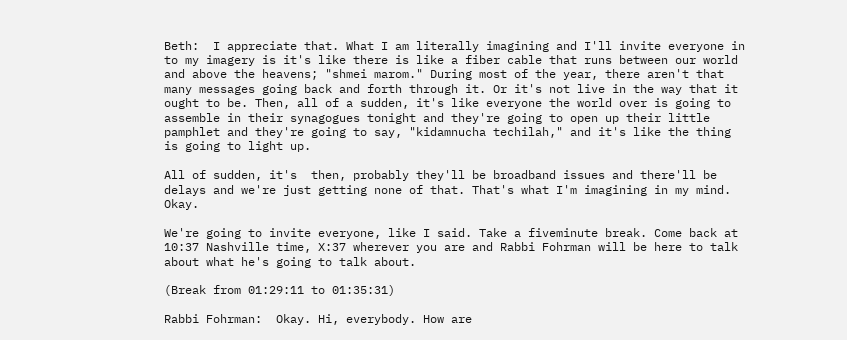Beth:  I appreciate that. What I am literally imagining and I'll invite everyone in to my imagery is it's like there is like a fiber cable that runs between our world and above the heavens; "shmei marom." During most of the year, there aren't that many messages going back and forth through it. Or it's not live in the way that it ought to be. Then, all of a sudden, it's like everyone the world over is going to assemble in their synagogues tonight and they're going to open up their little pamphlet and they're going to say, "kidamnucha techilah," and it's like the thing is going to light up.

All of sudden, it's  then, probably they'll be broadband issues and there'll be delays and we're just getting none of that. That's what I'm imagining in my mind. Okay.

We're going to invite everyone, like I said. Take a fiveminute break. Come back at 10:37 Nashville time, X:37 wherever you are and Rabbi Fohrman will be here to talk about what he's going to talk about.

(Break from 01:29:11 to 01:35:31)

Rabbi Fohrman:  Okay. Hi, everybody. How are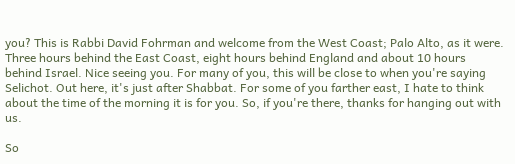you? This is Rabbi David Fohrman and welcome from the West Coast; Palo Alto, as it were. Three hours behind the East Coast, eight hours behind England and about 10 hours behind Israel. Nice seeing you. For many of you, this will be close to when you're saying Selichot. Out here, it's just after Shabbat. For some of you farther east, I hate to think about the time of the morning it is for you. So, if you're there, thanks for hanging out with us.

So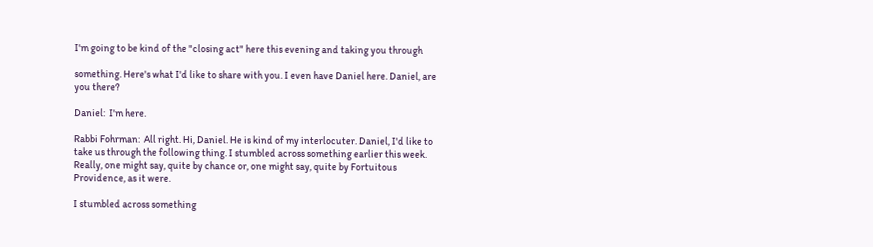I'm going to be kind of the "closing act" here this evening and taking you through

something. Here's what I'd like to share with you. I even have Daniel here. Daniel, are you there?

Daniel:  I'm here.

Rabbi Fohrman:  All right. Hi, Daniel. He is kind of my interlocuter. Daniel, I'd like to take us through the following thing. I stumbled across something earlier this week. Really, one might say, quite by chance or, one might say, quite by Fortuitous Providence, as it were.

I stumbled across something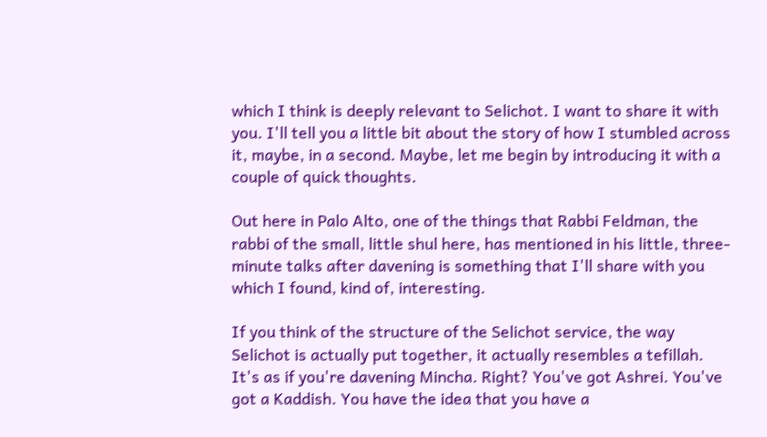which I think is deeply relevant to Selichot. I want to share it with you. I'll tell you a little bit about the story of how I stumbled across it, maybe, in a second. Maybe, let me begin by introducing it with a couple of quick thoughts.

Out here in Palo Alto, one of the things that Rabbi Feldman, the rabbi of the small, little shul here, has mentioned in his little, three-minute talks after davening is something that I'll share with you which I found, kind of, interesting.

If you think of the structure of the Selichot service, the way Selichot is actually put together, it actually resembles a tefillah. It's as if you're davening Mincha. Right? You've got Ashrei. You've got a Kaddish. You have the idea that you have a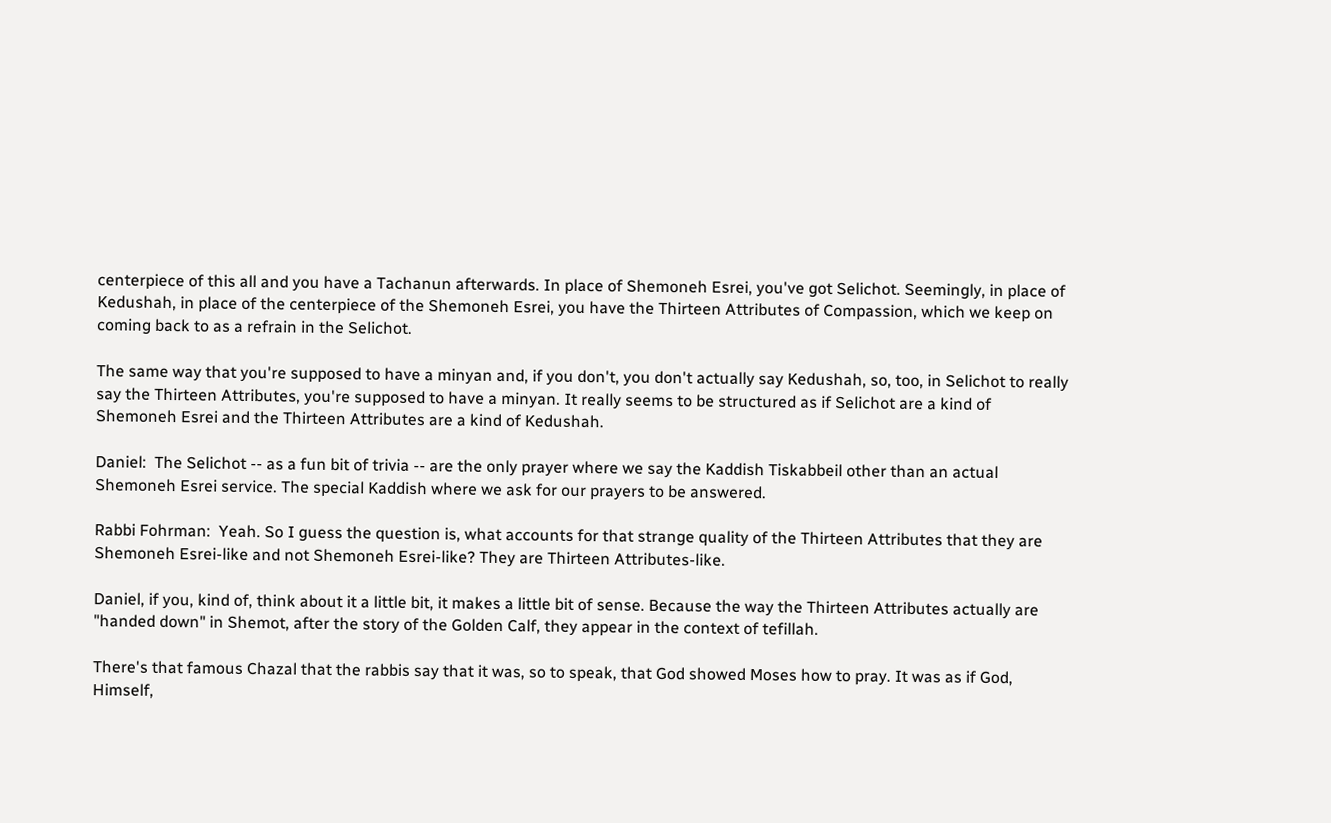centerpiece of this all and you have a Tachanun afterwards. In place of Shemoneh Esrei, you've got Selichot. Seemingly, in place of Kedushah, in place of the centerpiece of the Shemoneh Esrei, you have the Thirteen Attributes of Compassion, which we keep on coming back to as a refrain in the Selichot.

The same way that you're supposed to have a minyan and, if you don't, you don't actually say Kedushah, so, too, in Selichot to really say the Thirteen Attributes, you're supposed to have a minyan. It really seems to be structured as if Selichot are a kind of Shemoneh Esrei and the Thirteen Attributes are a kind of Kedushah.

Daniel:  The Selichot -- as a fun bit of trivia -- are the only prayer where we say the Kaddish Tiskabbeil other than an actual Shemoneh Esrei service. The special Kaddish where we ask for our prayers to be answered.

Rabbi Fohrman:  Yeah. So I guess the question is, what accounts for that strange quality of the Thirteen Attributes that they are Shemoneh Esrei-like and not Shemoneh Esrei-like? They are Thirteen Attributes-like.

Daniel, if you, kind of, think about it a little bit, it makes a little bit of sense. Because the way the Thirteen Attributes actually are "handed down" in Shemot, after the story of the Golden Calf, they appear in the context of tefillah.

There's that famous Chazal that the rabbis say that it was, so to speak, that God showed Moses how to pray. It was as if God, Himself,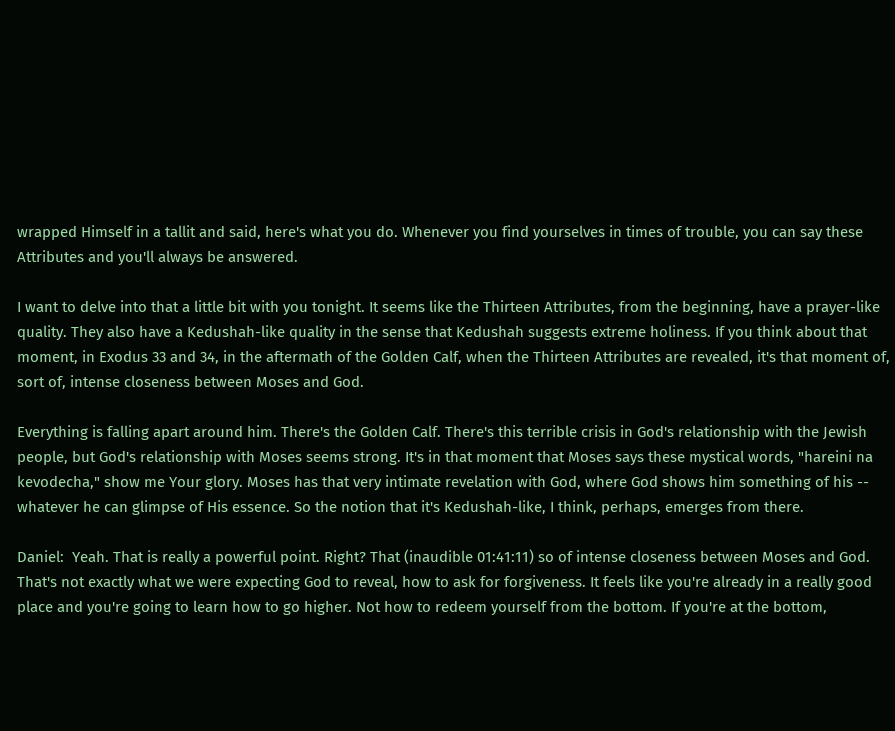wrapped Himself in a tallit and said, here's what you do. Whenever you find yourselves in times of trouble, you can say these Attributes and you'll always be answered.

I want to delve into that a little bit with you tonight. It seems like the Thirteen Attributes, from the beginning, have a prayer-like quality. They also have a Kedushah-like quality in the sense that Kedushah suggests extreme holiness. If you think about that moment, in Exodus 33 and 34, in the aftermath of the Golden Calf, when the Thirteen Attributes are revealed, it's that moment of, sort of, intense closeness between Moses and God.

Everything is falling apart around him. There's the Golden Calf. There's this terrible crisis in God's relationship with the Jewish people, but God's relationship with Moses seems strong. It's in that moment that Moses says these mystical words, "hareini na kevodecha," show me Your glory. Moses has that very intimate revelation with God, where God shows him something of his -- whatever he can glimpse of His essence. So the notion that it's Kedushah-like, I think, perhaps, emerges from there.

Daniel:  Yeah. That is really a powerful point. Right? That (inaudible 01:41:11) so of intense closeness between Moses and God. That's not exactly what we were expecting God to reveal, how to ask for forgiveness. It feels like you're already in a really good place and you're going to learn how to go higher. Not how to redeem yourself from the bottom. If you're at the bottom,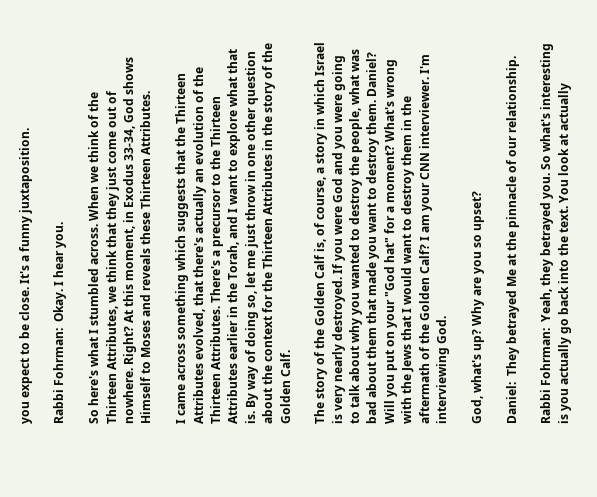you expect to be close. It's a funny juxtaposition.

Rabbi Fohrman:  Okay. I hear you.

So here's what I stumbled across. When we think of the Thirteen Attributes, we think that they just come out of nowhere. Right? At this moment, in Exodus 33-34, God shows Himself to Moses and reveals these Thirteen Attributes.

I came across something which suggests that the Thirteen Attributes evolved, that there's actually an evolution of the Thirteen Attributes. There's a precursor to the Thirteen Attributes earlier in the Torah, and I want to explore what that is. By way of doing so, let me just throw in one other question about the context for the Thirteen Attributes in the story of the Golden Calf.

The story of the Golden Calf is, of course, a story in which Israel is very nearly destroyed. If you were God and you were going to talk about why you wanted to destroy the people, what was bad about them that made you want to destroy them. Daniel? Will you put on your "God hat" for a moment? What's wrong with the Jews that I would want to destroy them in the aftermath of the Golden Calf? I am your CNN interviewer. I'm interviewing God.

God, what's up? Why are you so upset?

Daniel:  They betrayed Me at the pinnacle of our relationship.

Rabbi Fohrman:  Yeah, they betrayed you. So what's interesting is you actually go back into the text. You look at actually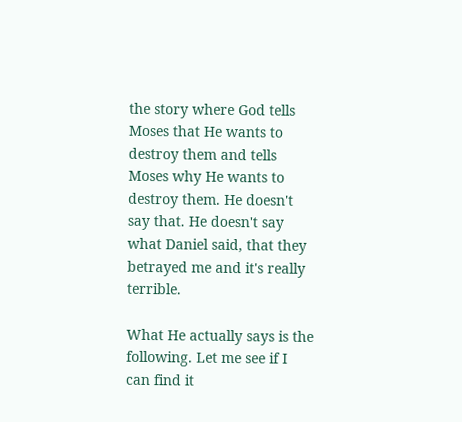the story where God tells Moses that He wants to destroy them and tells Moses why He wants to destroy them. He doesn't say that. He doesn't say what Daniel said, that they betrayed me and it's really terrible.

What He actually says is the following. Let me see if I can find it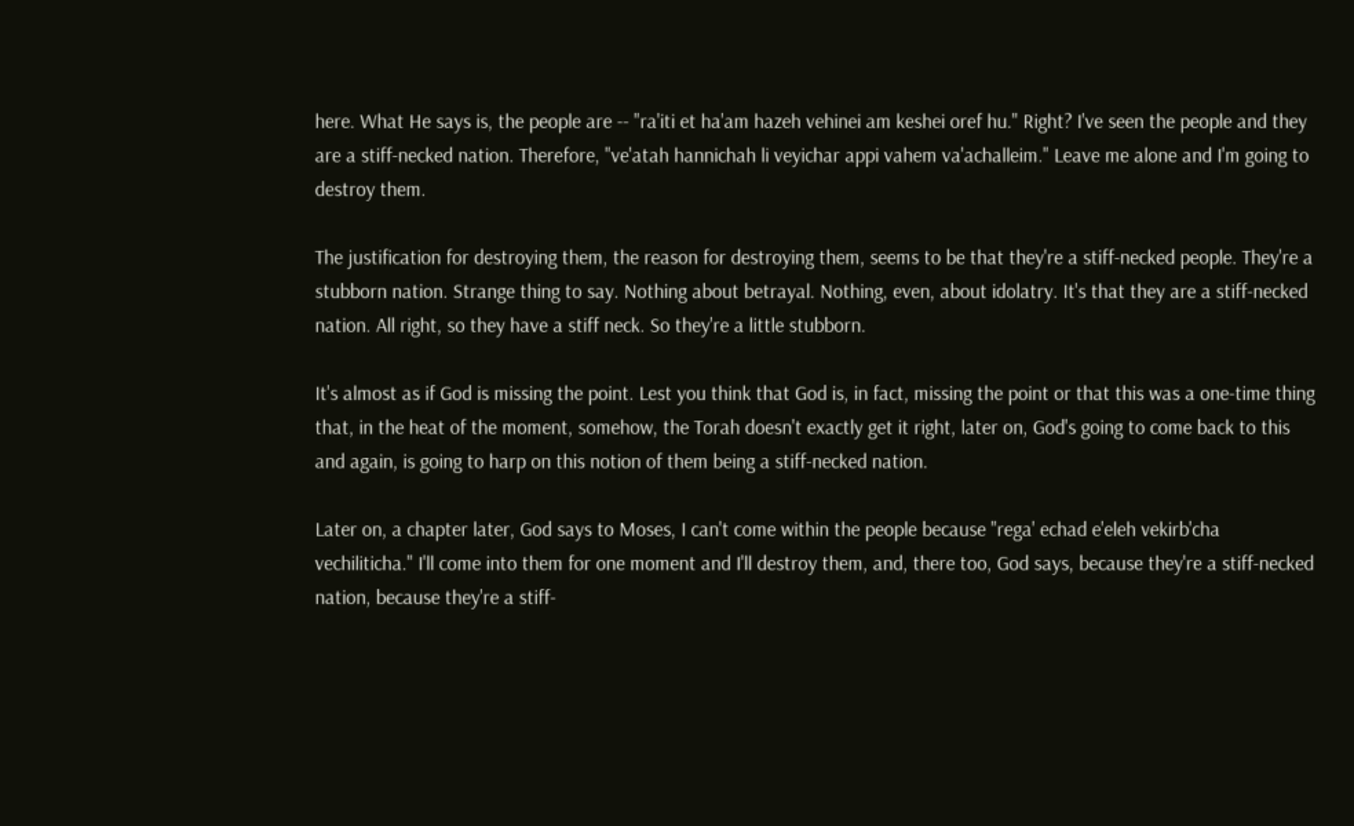here. What He says is, the people are -- "ra'iti et ha'am hazeh vehinei am keshei oref hu." Right? I've seen the people and they are a stiff-necked nation. Therefore, "ve'atah hannichah li veyichar appi vahem va'achalleim." Leave me alone and I'm going to destroy them.

The justification for destroying them, the reason for destroying them, seems to be that they're a stiff-necked people. They're a stubborn nation. Strange thing to say. Nothing about betrayal. Nothing, even, about idolatry. It's that they are a stiff-necked nation. All right, so they have a stiff neck. So they're a little stubborn.

It's almost as if God is missing the point. Lest you think that God is, in fact, missing the point or that this was a one-time thing that, in the heat of the moment, somehow, the Torah doesn't exactly get it right, later on, God's going to come back to this and again, is going to harp on this notion of them being a stiff-necked nation.

Later on, a chapter later, God says to Moses, I can't come within the people because "rega' echad e'eleh vekirb'cha vechiliticha." I'll come into them for one moment and I'll destroy them, and, there too, God says, because they're a stiff-necked nation, because they're a stiff-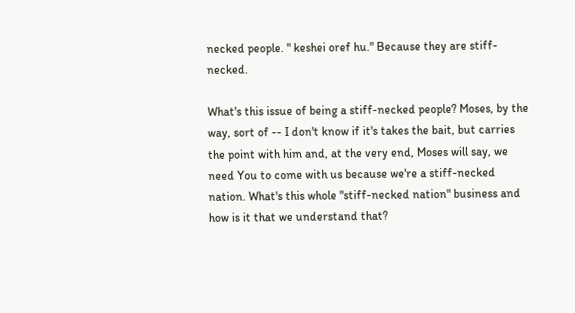necked people. " keshei oref hu." Because they are stiff-necked.

What's this issue of being a stiff-necked people? Moses, by the way, sort of -- I don't know if it's takes the bait, but carries the point with him and, at the very end, Moses will say, we need You to come with us because we're a stiff-necked nation. What's this whole "stiff-necked nation" business and how is it that we understand that?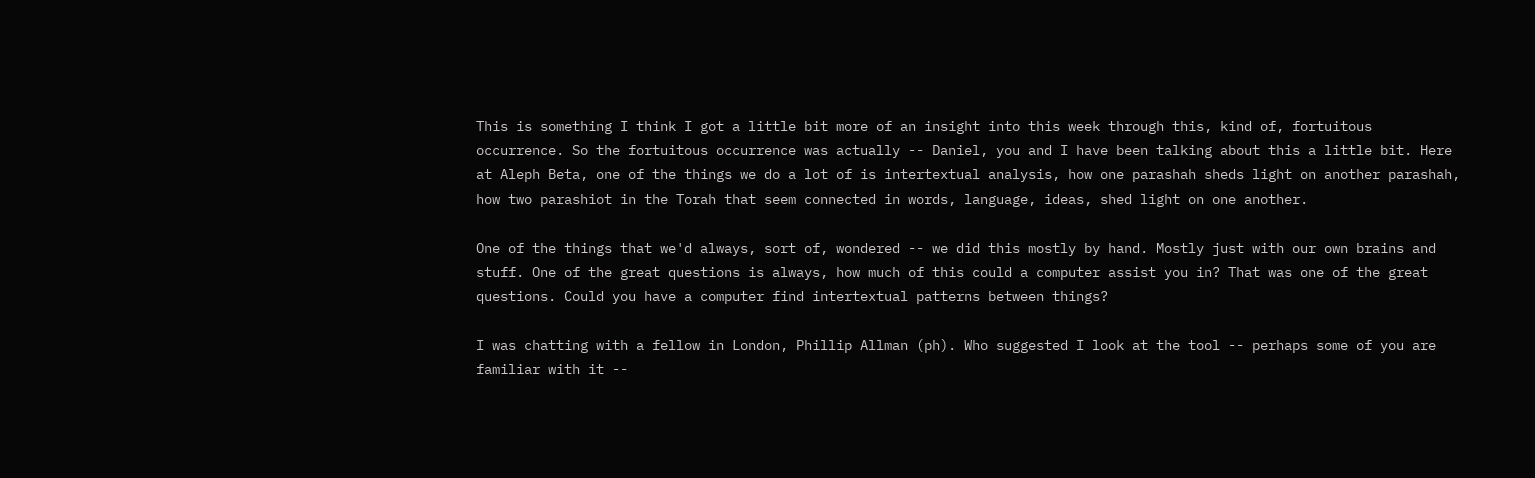This is something I think I got a little bit more of an insight into this week through this, kind of, fortuitous occurrence. So the fortuitous occurrence was actually -- Daniel, you and I have been talking about this a little bit. Here at Aleph Beta, one of the things we do a lot of is intertextual analysis, how one parashah sheds light on another parashah, how two parashiot in the Torah that seem connected in words, language, ideas, shed light on one another.

One of the things that we'd always, sort of, wondered -- we did this mostly by hand. Mostly just with our own brains and stuff. One of the great questions is always, how much of this could a computer assist you in? That was one of the great questions. Could you have a computer find intertextual patterns between things?

I was chatting with a fellow in London, Phillip Allman (ph). Who suggested I look at the tool -- perhaps some of you are familiar with it --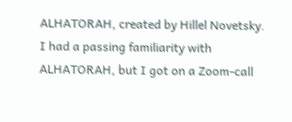ALHATORAH, created by Hillel Novetsky. I had a passing familiarity with ALHATORAH, but I got on a Zoom-call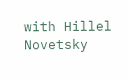with Hillel Novetsky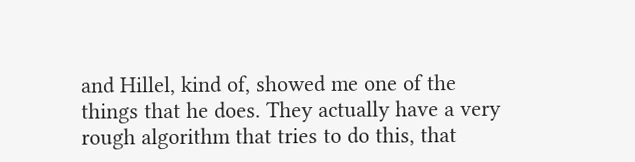and Hillel, kind of, showed me one of the things that he does. They actually have a very rough algorithm that tries to do this, that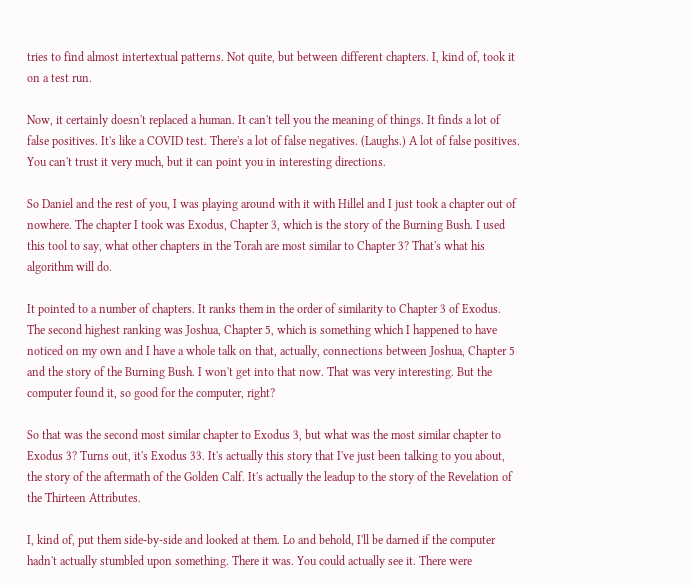tries to find almost intertextual patterns. Not quite, but between different chapters. I, kind of, took it on a test run.

Now, it certainly doesn't replaced a human. It can't tell you the meaning of things. It finds a lot of false positives. It's like a COVID test. There's a lot of false negatives. (Laughs.) A lot of false positives. You can't trust it very much, but it can point you in interesting directions.

So Daniel and the rest of you, I was playing around with it with Hillel and I just took a chapter out of nowhere. The chapter I took was Exodus, Chapter 3, which is the story of the Burning Bush. I used this tool to say, what other chapters in the Torah are most similar to Chapter 3? That's what his algorithm will do.

It pointed to a number of chapters. It ranks them in the order of similarity to Chapter 3 of Exodus. The second highest ranking was Joshua, Chapter 5, which is something which I happened to have noticed on my own and I have a whole talk on that, actually, connections between Joshua, Chapter 5 and the story of the Burning Bush. I won't get into that now. That was very interesting. But the computer found it, so good for the computer, right?

So that was the second most similar chapter to Exodus 3, but what was the most similar chapter to Exodus 3? Turns out, it's Exodus 33. It's actually this story that I've just been talking to you about, the story of the aftermath of the Golden Calf. It's actually the leadup to the story of the Revelation of the Thirteen Attributes.

I, kind of, put them side-by-side and looked at them. Lo and behold, I'll be darned if the computer hadn't actually stumbled upon something. There it was. You could actually see it. There were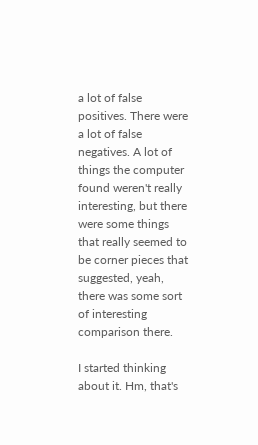a lot of false positives. There were a lot of false negatives. A lot of things the computer found weren't really interesting, but there were some things that really seemed to be corner pieces that suggested, yeah, there was some sort of interesting comparison there.

I started thinking about it. Hm, that's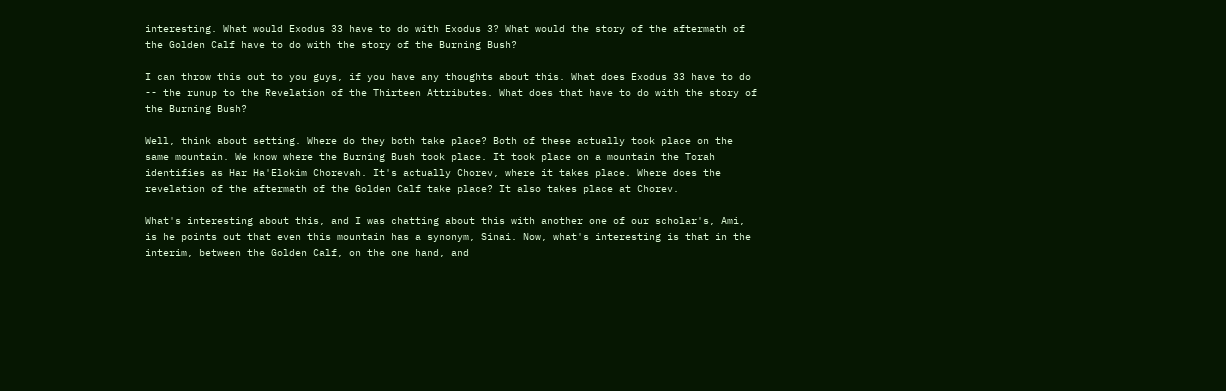interesting. What would Exodus 33 have to do with Exodus 3? What would the story of the aftermath of the Golden Calf have to do with the story of the Burning Bush?

I can throw this out to you guys, if you have any thoughts about this. What does Exodus 33 have to do -- the runup to the Revelation of the Thirteen Attributes. What does that have to do with the story of the Burning Bush?

Well, think about setting. Where do they both take place? Both of these actually took place on the same mountain. We know where the Burning Bush took place. It took place on a mountain the Torah identifies as Har Ha'Elokim Chorevah. It's actually Chorev, where it takes place. Where does the revelation of the aftermath of the Golden Calf take place? It also takes place at Chorev.

What's interesting about this, and I was chatting about this with another one of our scholar's, Ami, is he points out that even this mountain has a synonym, Sinai. Now, what's interesting is that in the interim, between the Golden Calf, on the one hand, and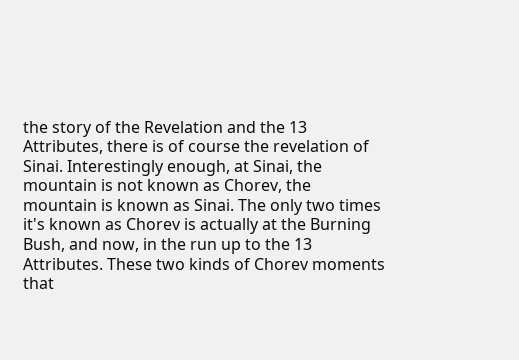the story of the Revelation and the 13 Attributes, there is of course the revelation of Sinai. Interestingly enough, at Sinai, the mountain is not known as Chorev, the mountain is known as Sinai. The only two times it's known as Chorev is actually at the Burning Bush, and now, in the run up to the 13 Attributes. These two kinds of Chorev moments that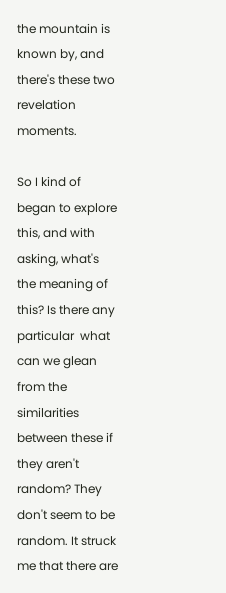the mountain is known by, and there's these two revelation moments.

So I kind of began to explore this, and with asking, what's the meaning of this? Is there any particular  what can we glean from the similarities between these if they aren't random? They don't seem to be random. It struck me that there are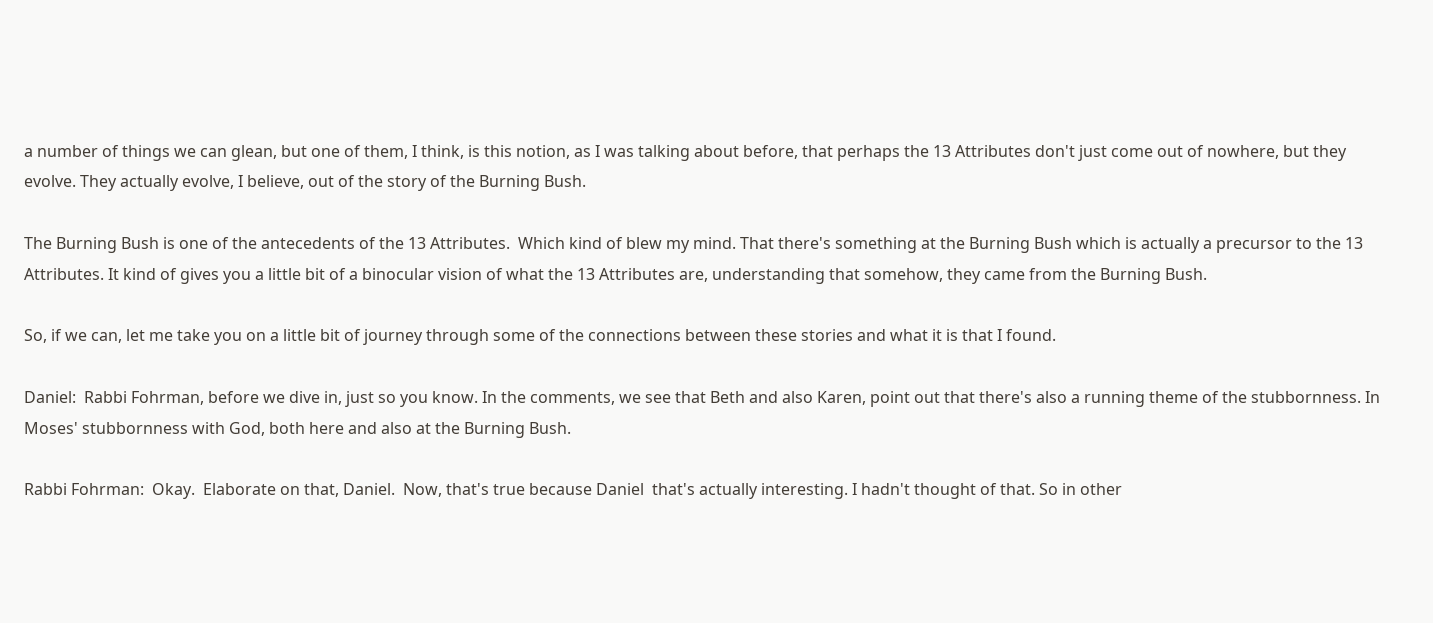a number of things we can glean, but one of them, I think, is this notion, as I was talking about before, that perhaps the 13 Attributes don't just come out of nowhere, but they evolve. They actually evolve, I believe, out of the story of the Burning Bush.

The Burning Bush is one of the antecedents of the 13 Attributes.  Which kind of blew my mind. That there's something at the Burning Bush which is actually a precursor to the 13 Attributes. It kind of gives you a little bit of a binocular vision of what the 13 Attributes are, understanding that somehow, they came from the Burning Bush.

So, if we can, let me take you on a little bit of journey through some of the connections between these stories and what it is that I found.

Daniel:  Rabbi Fohrman, before we dive in, just so you know. In the comments, we see that Beth and also Karen, point out that there's also a running theme of the stubbornness. In Moses' stubbornness with God, both here and also at the Burning Bush.

Rabbi Fohrman:  Okay.  Elaborate on that, Daniel.  Now, that's true because Daniel  that's actually interesting. I hadn't thought of that. So in other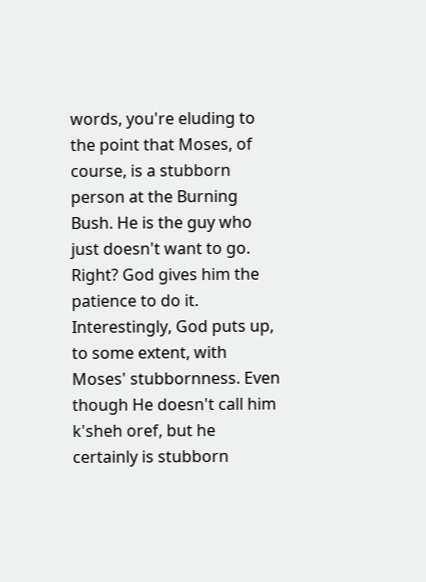words, you're eluding to the point that Moses, of course, is a stubborn person at the Burning Bush. He is the guy who just doesn't want to go. Right? God gives him the patience to do it. Interestingly, God puts up, to some extent, with Moses' stubbornness. Even though He doesn't call him k'sheh oref, but he certainly is stubborn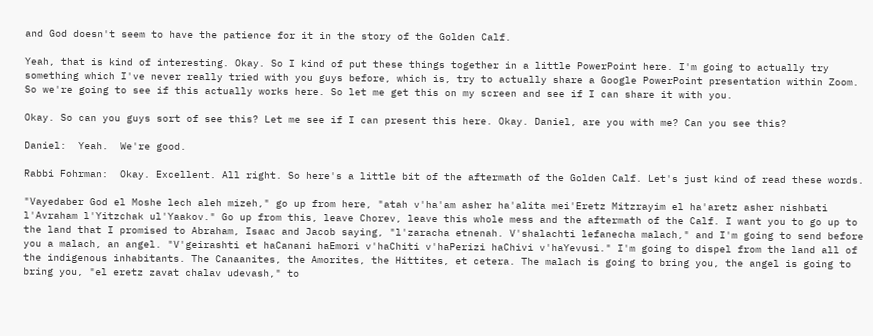and God doesn't seem to have the patience for it in the story of the Golden Calf.

Yeah, that is kind of interesting. Okay. So I kind of put these things together in a little PowerPoint here. I'm going to actually try something which I've never really tried with you guys before, which is, try to actually share a Google PowerPoint presentation within Zoom. So we're going to see if this actually works here. So let me get this on my screen and see if I can share it with you.

Okay. So can you guys sort of see this? Let me see if I can present this here. Okay. Daniel, are you with me? Can you see this?

Daniel:  Yeah.  We're good.

Rabbi Fohrman:  Okay. Excellent. All right. So here's a little bit of the aftermath of the Golden Calf. Let's just kind of read these words.

"Vayedaber God el Moshe lech aleh mizeh," go up from here, "atah v'ha'am asher ha'alita mei'Eretz Mitzrayim el ha'aretz asher nishbati l'Avraham l'Yitzchak ul'Yaakov." Go up from this, leave Chorev, leave this whole mess and the aftermath of the Calf. I want you to go up to the land that I promised to Abraham, Isaac and Jacob saying, "l'zaracha etnenah. V'shalachti lefanecha malach," and I'm going to send before you a malach, an angel. "V'geirashti et haCanani haEmori v'haChiti v'haPerizi haChivi v'haYevusi." I'm going to dispel from the land all of the indigenous inhabitants. The Canaanites, the Amorites, the Hittites, et cetera. The malach is going to bring you, the angel is going to bring you, "el eretz zavat chalav udevash," to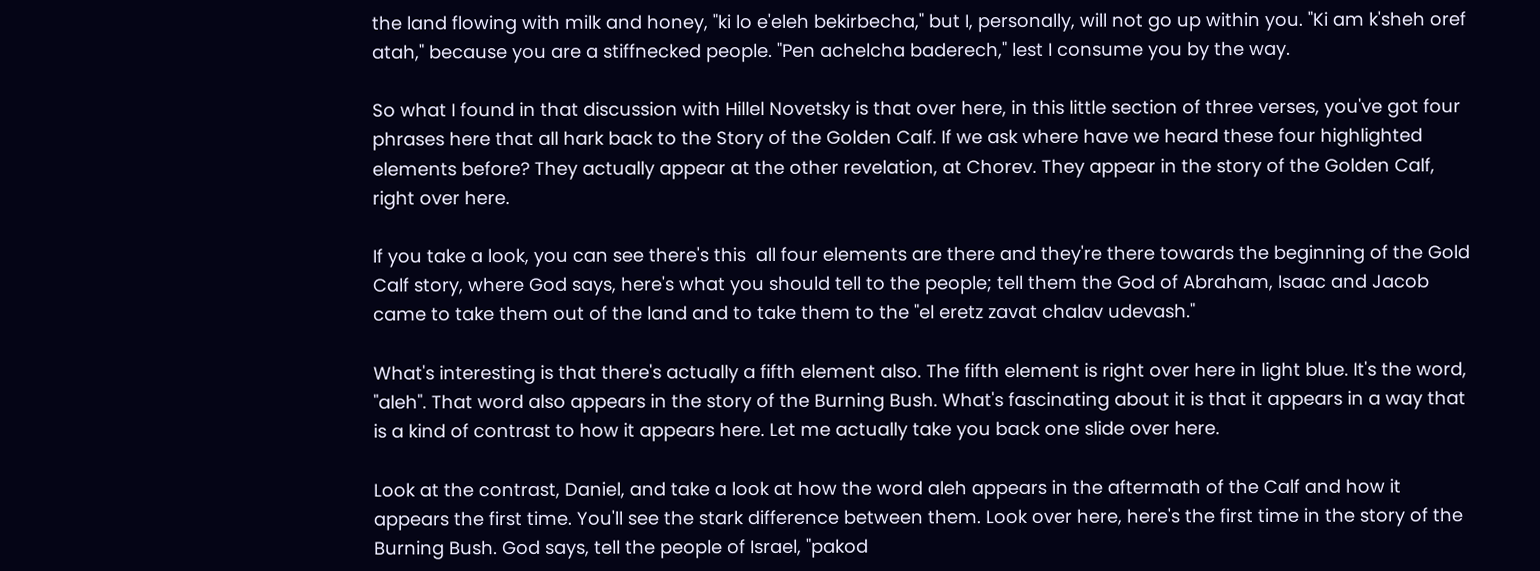the land flowing with milk and honey, "ki lo e'eleh bekirbecha," but I, personally, will not go up within you. "Ki am k'sheh oref atah," because you are a stiffnecked people. "Pen achelcha baderech," lest I consume you by the way.

So what I found in that discussion with Hillel Novetsky is that over here, in this little section of three verses, you've got four phrases here that all hark back to the Story of the Golden Calf. If we ask where have we heard these four highlighted elements before? They actually appear at the other revelation, at Chorev. They appear in the story of the Golden Calf, right over here.

If you take a look, you can see there's this  all four elements are there and they're there towards the beginning of the Gold Calf story, where God says, here's what you should tell to the people; tell them the God of Abraham, Isaac and Jacob came to take them out of the land and to take them to the "el eretz zavat chalav udevash."

What's interesting is that there's actually a fifth element also. The fifth element is right over here in light blue. It's the word, "aleh". That word also appears in the story of the Burning Bush. What's fascinating about it is that it appears in a way that is a kind of contrast to how it appears here. Let me actually take you back one slide over here.

Look at the contrast, Daniel, and take a look at how the word aleh appears in the aftermath of the Calf and how it appears the first time. You'll see the stark difference between them. Look over here, here's the first time in the story of the Burning Bush. God says, tell the people of Israel, "pakod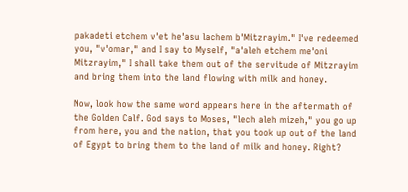pakadeti etchem v'et he'asu lachem b'Mitzrayim." I've redeemed you, "v'omar," and I say to Myself, "a'aleh etchem me'oni Mitzrayim," I shall take them out of the servitude of Mitzrayim and bring them into the land flowing with milk and honey.

Now, look how the same word appears here in the aftermath of the Golden Calf. God says to Moses, "lech aleh mizeh," you go up from here, you and the nation, that you took up out of the land of Egypt to bring them to the land of milk and honey. Right?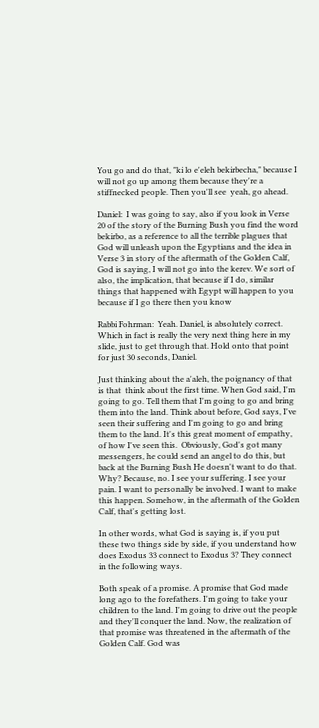You go and do that, "ki lo e'eleh bekirbecha," because I will not go up among them because they're a stiffnecked people. Then you'll see  yeah, go ahead.

Daniel:  I was going to say, also if you look in Verse 20 of the story of the Burning Bush you find the word bekirbo, as a reference to all the terrible plagues that God will unleash upon the Egyptians and the idea in Verse 3 in story of the aftermath of the Golden Calf, God is saying, I will not go into the kerev. We sort of  also, the implication, that because if I do, similar things that happened with Egypt will happen to you because if I go there then you know

Rabbi Fohrman:  Yeah. Daniel, is absolutely correct. Which in fact is really the very next thing here in my slide, just to get through that. Hold onto that point for just 30 seconds, Daniel.

Just thinking about the a'aleh, the poignancy of that is that  think about the first time. When God said, I'm going to go. Tell them that I'm going to go and bring them into the land. Think about before, God says, I've seen their suffering and I'm going to go and bring them to the land. It's this great moment of empathy, of how I've seen this.  Obviously, God's got many messengers, he could send an angel to do this, but back at the Burning Bush He doesn't want to do that. Why? Because, no. I see your suffering. I see your pain. I want to personally be involved. I want to make this happen. Somehow, in the aftermath of the Golden Calf, that's getting lost.

In other words, what God is saying is, if you put these two things side by side, if you understand how does Exodus 33 connect to Exodus 3? They connect in the following ways.

Both speak of a promise. A promise that God made long ago to the forefathers. I'm going to take your children to the land. I'm going to drive out the people and they'll conquer the land. Now, the realization of that promise was threatened in the aftermath of the Golden Calf. God was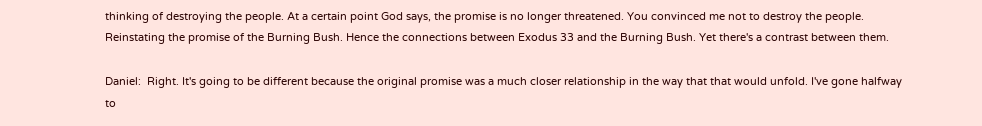thinking of destroying the people. At a certain point God says, the promise is no longer threatened. You convinced me not to destroy the people. Reinstating the promise of the Burning Bush. Hence the connections between Exodus 33 and the Burning Bush. Yet there's a contrast between them.

Daniel:  Right. It's going to be different because the original promise was a much closer relationship in the way that that would unfold. I've gone halfway to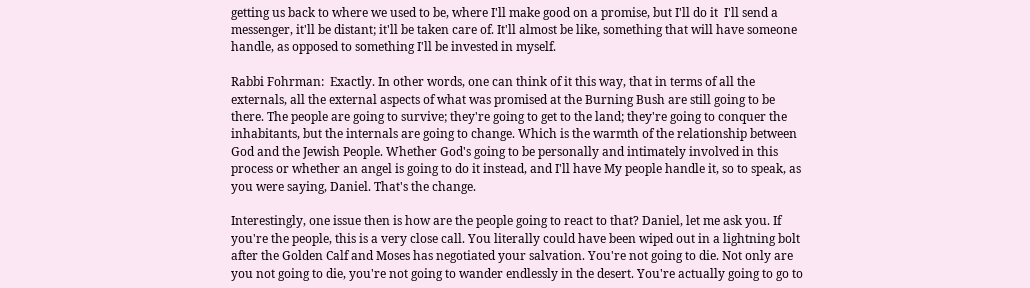getting us back to where we used to be, where I'll make good on a promise, but I'll do it  I'll send a messenger, it'll be distant; it'll be taken care of. It'll almost be like, something that will have someone handle, as opposed to something I'll be invested in myself.

Rabbi Fohrman:  Exactly. In other words, one can think of it this way, that in terms of all the externals, all the external aspects of what was promised at the Burning Bush are still going to be there. The people are going to survive; they're going to get to the land; they're going to conquer the inhabitants, but the internals are going to change. Which is the warmth of the relationship between God and the Jewish People. Whether God's going to be personally and intimately involved in this process or whether an angel is going to do it instead, and I'll have My people handle it, so to speak, as you were saying, Daniel. That's the change.

Interestingly, one issue then is how are the people going to react to that? Daniel, let me ask you. If you're the people, this is a very close call. You literally could have been wiped out in a lightning bolt after the Golden Calf and Moses has negotiated your salvation. You're not going to die. Not only are you not going to die, you're not going to wander endlessly in the desert. You're actually going to go to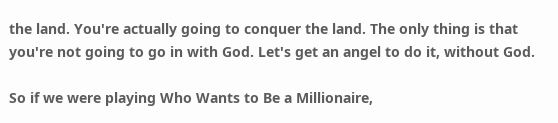the land. You're actually going to conquer the land. The only thing is that you're not going to go in with God. Let's get an angel to do it, without God.

So if we were playing Who Wants to Be a Millionaire,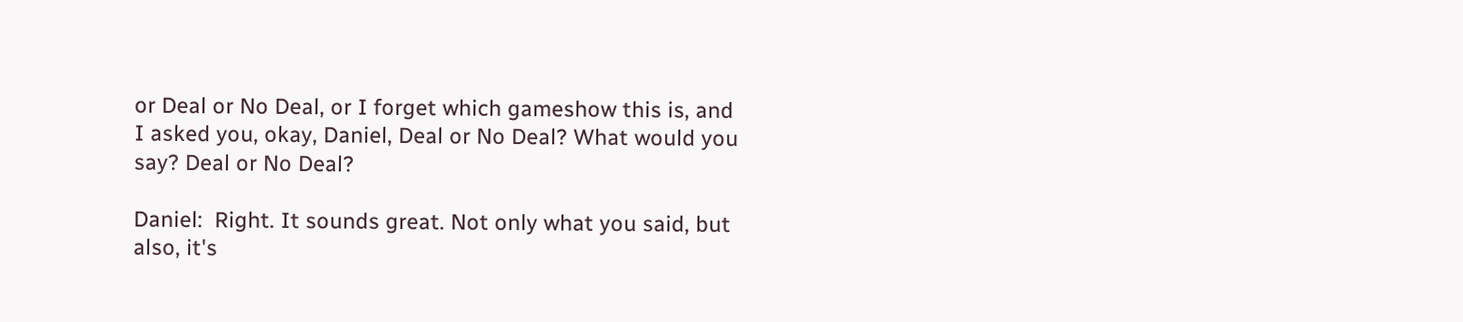or Deal or No Deal, or I forget which gameshow this is, and I asked you, okay, Daniel, Deal or No Deal? What would you say? Deal or No Deal?

Daniel:  Right. It sounds great. Not only what you said, but also, it's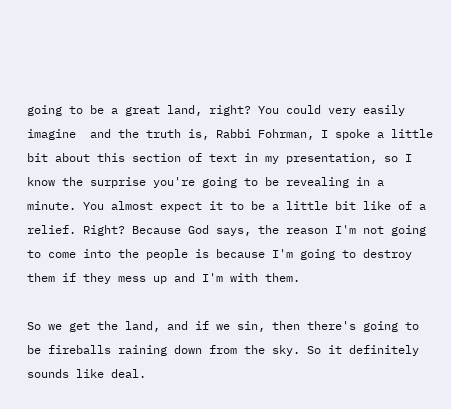going to be a great land, right? You could very easily imagine  and the truth is, Rabbi Fohrman, I spoke a little bit about this section of text in my presentation, so I know the surprise you're going to be revealing in a minute. You almost expect it to be a little bit like of a relief. Right? Because God says, the reason I'm not going to come into the people is because I'm going to destroy them if they mess up and I'm with them.

So we get the land, and if we sin, then there's going to be fireballs raining down from the sky. So it definitely sounds like deal.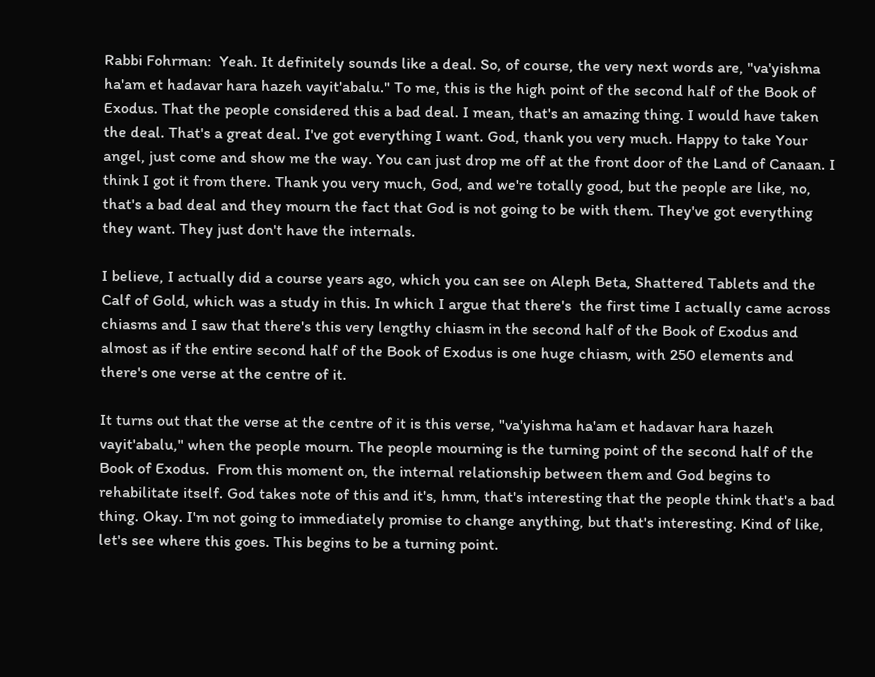Rabbi Fohrman:  Yeah. It definitely sounds like a deal. So, of course, the very next words are, "va'yishma ha'am et hadavar hara hazeh vayit'abalu." To me, this is the high point of the second half of the Book of Exodus. That the people considered this a bad deal. I mean, that's an amazing thing. I would have taken the deal. That's a great deal. I've got everything I want. God, thank you very much. Happy to take Your angel, just come and show me the way. You can just drop me off at the front door of the Land of Canaan. I think I got it from there. Thank you very much, God, and we're totally good, but the people are like, no, that's a bad deal and they mourn the fact that God is not going to be with them. They've got everything they want. They just don't have the internals.

I believe, I actually did a course years ago, which you can see on Aleph Beta, Shattered Tablets and the Calf of Gold, which was a study in this. In which I argue that there's  the first time I actually came across chiasms and I saw that there's this very lengthy chiasm in the second half of the Book of Exodus and almost as if the entire second half of the Book of Exodus is one huge chiasm, with 250 elements and there's one verse at the centre of it.

It turns out that the verse at the centre of it is this verse, "va'yishma ha'am et hadavar hara hazeh vayit'abalu," when the people mourn. The people mourning is the turning point of the second half of the Book of Exodus.  From this moment on, the internal relationship between them and God begins to rehabilitate itself. God takes note of this and it's, hmm, that's interesting that the people think that's a bad thing. Okay. I'm not going to immediately promise to change anything, but that's interesting. Kind of like, let's see where this goes. This begins to be a turning point.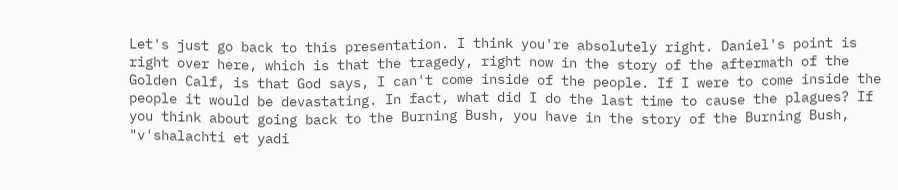Let's just go back to this presentation. I think you're absolutely right. Daniel's point is right over here, which is that the tragedy, right now in the story of the aftermath of the Golden Calf, is that God says, I can't come inside of the people. If I were to come inside the people it would be devastating. In fact, what did I do the last time to cause the plagues? If you think about going back to the Burning Bush, you have in the story of the Burning Bush, "v'shalachti et yadi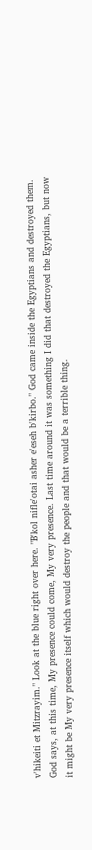v'hikeiti et Mitzrayim." Look at the blue right over here. "B'kol nifle'otai asher e'eseh b'kirbo." God came inside the Egyptians and destroyed them. God says, at this time, My presence could come, My very presence. Last time around it was something I did that destroyed the Egyptians, but now it might be My very presence itself which would destroy the people and that would be a terrible thing.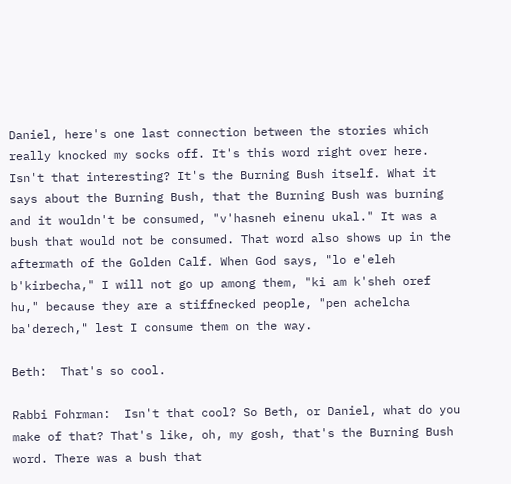Daniel, here's one last connection between the stories which really knocked my socks off. It's this word right over here. Isn't that interesting? It's the Burning Bush itself. What it says about the Burning Bush, that the Burning Bush was burning and it wouldn't be consumed, "v'hasneh einenu ukal." It was a bush that would not be consumed. That word also shows up in the aftermath of the Golden Calf. When God says, "lo e'eleh b'kirbecha," I will not go up among them, "ki am k'sheh oref hu," because they are a stiffnecked people, "pen achelcha ba'derech," lest I consume them on the way.

Beth:  That's so cool.

Rabbi Fohrman:  Isn't that cool? So Beth, or Daniel, what do you make of that? That's like, oh, my gosh, that's the Burning Bush word. There was a bush that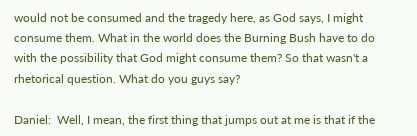would not be consumed and the tragedy here, as God says, I might consume them. What in the world does the Burning Bush have to do with the possibility that God might consume them? So that wasn't a rhetorical question. What do you guys say?

Daniel:  Well, I mean, the first thing that jumps out at me is that if the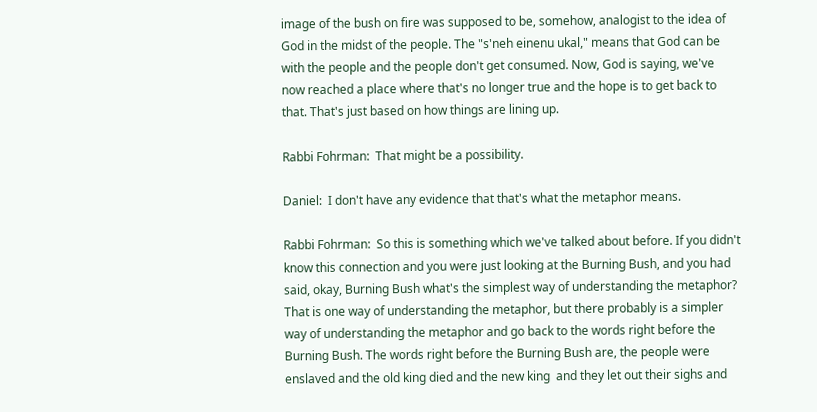image of the bush on fire was supposed to be, somehow, analogist to the idea of God in the midst of the people. The "s'neh einenu ukal," means that God can be with the people and the people don't get consumed. Now, God is saying, we've now reached a place where that's no longer true and the hope is to get back to that. That's just based on how things are lining up.

Rabbi Fohrman:  That might be a possibility.

Daniel:  I don't have any evidence that that's what the metaphor means.

Rabbi Fohrman:  So this is something which we've talked about before. If you didn't know this connection and you were just looking at the Burning Bush, and you had said, okay, Burning Bush what's the simplest way of understanding the metaphor? That is one way of understanding the metaphor, but there probably is a simpler way of understanding the metaphor and go back to the words right before the Burning Bush. The words right before the Burning Bush are, the people were enslaved and the old king died and the new king  and they let out their sighs and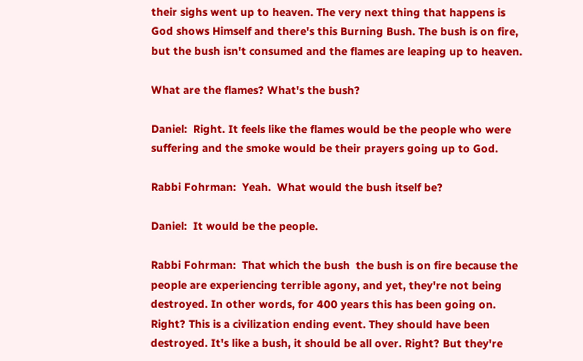their sighs went up to heaven. The very next thing that happens is God shows Himself and there's this Burning Bush. The bush is on fire, but the bush isn't consumed and the flames are leaping up to heaven.

What are the flames? What's the bush?

Daniel:  Right. It feels like the flames would be the people who were suffering and the smoke would be their prayers going up to God.

Rabbi Fohrman:  Yeah.  What would the bush itself be?

Daniel:  It would be the people.

Rabbi Fohrman:  That which the bush  the bush is on fire because the people are experiencing terrible agony, and yet, they're not being destroyed. In other words, for 400 years this has been going on. Right? This is a civilization ending event. They should have been destroyed. It's like a bush, it should be all over. Right? But they're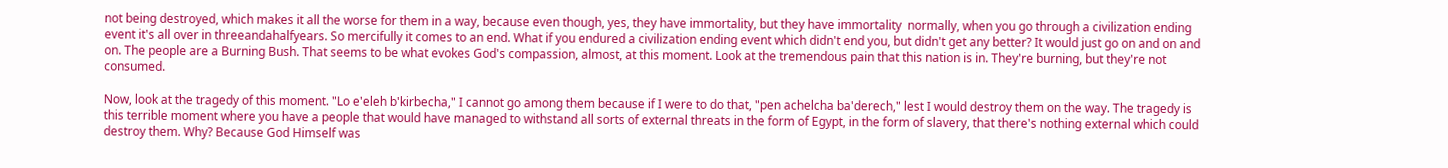not being destroyed, which makes it all the worse for them in a way, because even though, yes, they have immortality, but they have immortality  normally, when you go through a civilization ending event it's all over in threeandahalfyears. So mercifully it comes to an end. What if you endured a civilization ending event which didn't end you, but didn't get any better? It would just go on and on and on. The people are a Burning Bush. That seems to be what evokes God's compassion, almost, at this moment. Look at the tremendous pain that this nation is in. They're burning, but they're not consumed.

Now, look at the tragedy of this moment. "Lo e'eleh b'kirbecha," I cannot go among them because if I were to do that, "pen achelcha ba'derech," lest I would destroy them on the way. The tragedy is this terrible moment where you have a people that would have managed to withstand all sorts of external threats in the form of Egypt, in the form of slavery, that there's nothing external which could destroy them. Why? Because God Himself was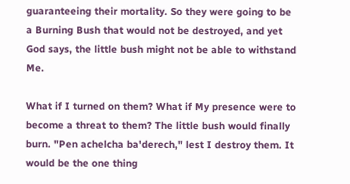guaranteeing their mortality. So they were going to be a Burning Bush that would not be destroyed, and yet God says, the little bush might not be able to withstand Me.

What if I turned on them? What if My presence were to become a threat to them? The little bush would finally burn. "Pen achelcha ba'derech," lest I destroy them. It would be the one thing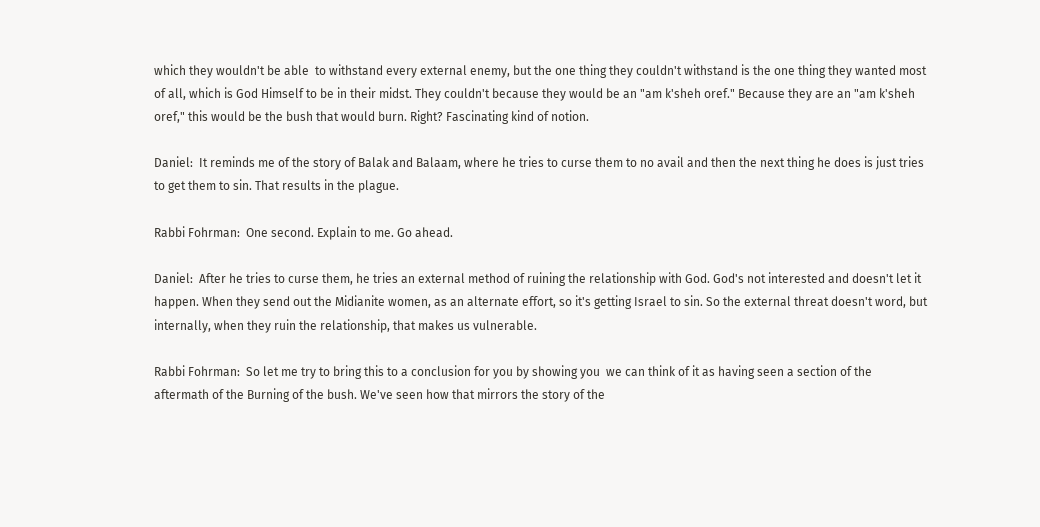which they wouldn't be able  to withstand every external enemy, but the one thing they couldn't withstand is the one thing they wanted most of all, which is God Himself to be in their midst. They couldn't because they would be an "am k'sheh oref." Because they are an "am k'sheh oref," this would be the bush that would burn. Right? Fascinating kind of notion.

Daniel:  It reminds me of the story of Balak and Balaam, where he tries to curse them to no avail and then the next thing he does is just tries to get them to sin. That results in the plague.

Rabbi Fohrman:  One second. Explain to me. Go ahead.

Daniel:  After he tries to curse them, he tries an external method of ruining the relationship with God. God's not interested and doesn't let it happen. When they send out the Midianite women, as an alternate effort, so it's getting Israel to sin. So the external threat doesn't word, but internally, when they ruin the relationship, that makes us vulnerable.

Rabbi Fohrman:  So let me try to bring this to a conclusion for you by showing you  we can think of it as having seen a section of the aftermath of the Burning of the bush. We've seen how that mirrors the story of the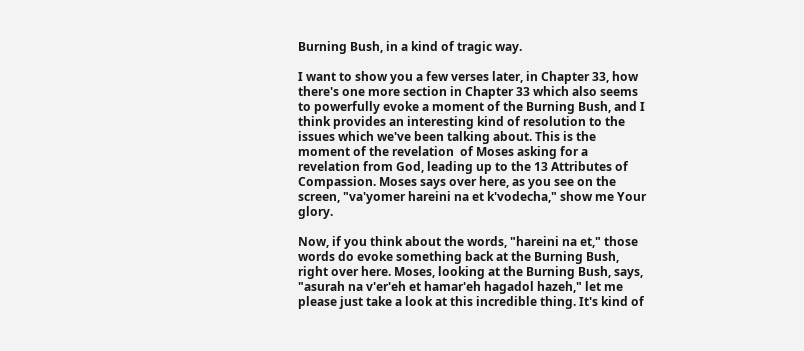Burning Bush, in a kind of tragic way.

I want to show you a few verses later, in Chapter 33, how there's one more section in Chapter 33 which also seems to powerfully evoke a moment of the Burning Bush, and I think provides an interesting kind of resolution to the issues which we've been talking about. This is the moment of the revelation  of Moses asking for a revelation from God, leading up to the 13 Attributes of Compassion. Moses says over here, as you see on the screen, "va'yomer hareini na et k'vodecha," show me Your glory.

Now, if you think about the words, "hareini na et," those words do evoke something back at the Burning Bush, right over here. Moses, looking at the Burning Bush, says, "asurah na v'er'eh et hamar'eh hagadol hazeh," let me please just take a look at this incredible thing. It's kind of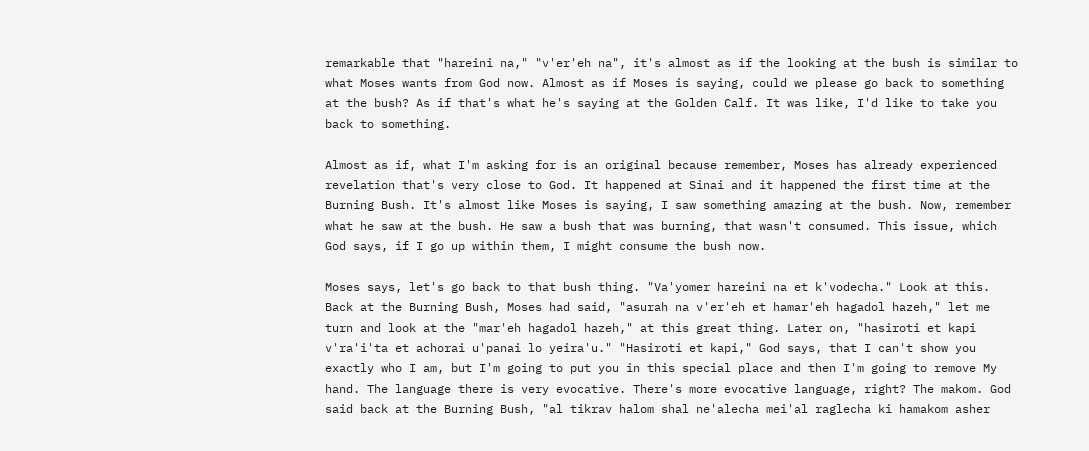remarkable that "hareini na," "v'er'eh na", it's almost as if the looking at the bush is similar to what Moses wants from God now. Almost as if Moses is saying, could we please go back to something at the bush? As if that's what he's saying at the Golden Calf. It was like, I'd like to take you back to something.

Almost as if, what I'm asking for is an original because remember, Moses has already experienced revelation that's very close to God. It happened at Sinai and it happened the first time at the Burning Bush. It's almost like Moses is saying, I saw something amazing at the bush. Now, remember what he saw at the bush. He saw a bush that was burning, that wasn't consumed. This issue, which God says, if I go up within them, I might consume the bush now.

Moses says, let's go back to that bush thing. "Va'yomer hareini na et k'vodecha." Look at this. Back at the Burning Bush, Moses had said, "asurah na v'er'eh et hamar'eh hagadol hazeh," let me turn and look at the "mar'eh hagadol hazeh," at this great thing. Later on, "hasiroti et kapi v'ra'i'ta et achorai u'panai lo yeira'u." "Hasiroti et kapi," God says, that I can't show you exactly who I am, but I'm going to put you in this special place and then I'm going to remove My hand. The language there is very evocative. There's more evocative language, right? The makom. God said back at the Burning Bush, "al tikrav halom shal ne'alecha mei'al raglecha ki hamakom asher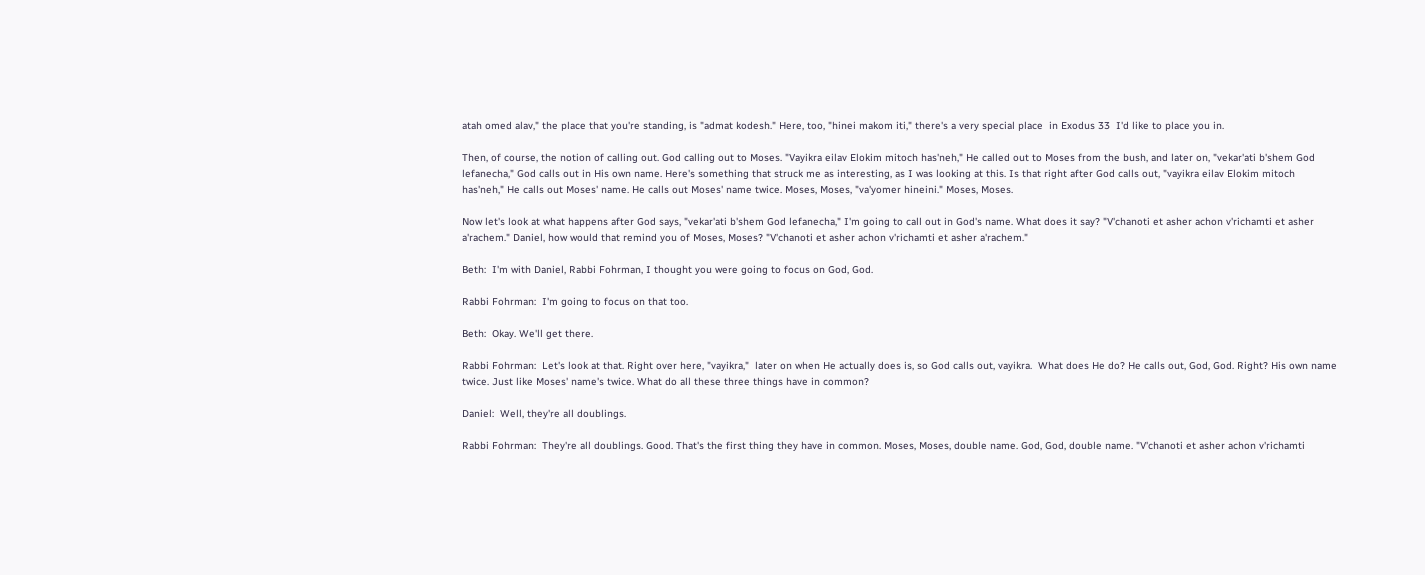atah omed alav," the place that you're standing, is "admat kodesh." Here, too, "hinei makom iti," there's a very special place  in Exodus 33  I'd like to place you in.

Then, of course, the notion of calling out. God calling out to Moses. "Vayikra eilav Elokim mitoch has'neh," He called out to Moses from the bush, and later on, "vekar'ati b'shem God lefanecha," God calls out in His own name. Here's something that struck me as interesting, as I was looking at this. Is that right after God calls out, "vayikra eilav Elokim mitoch has'neh," He calls out Moses' name. He calls out Moses' name twice. Moses, Moses, "va'yomer hineini." Moses, Moses.

Now let's look at what happens after God says, "vekar'ati b'shem God lefanecha," I'm going to call out in God's name. What does it say? "V'chanoti et asher achon v'richamti et asher a'rachem." Daniel, how would that remind you of Moses, Moses? "V'chanoti et asher achon v'richamti et asher a'rachem."

Beth:  I'm with Daniel, Rabbi Fohrman, I thought you were going to focus on God, God.

Rabbi Fohrman:  I'm going to focus on that too.

Beth:  Okay. We'll get there.

Rabbi Fohrman:  Let's look at that. Right over here, "vayikra,"  later on when He actually does is, so God calls out, vayikra.  What does He do? He calls out, God, God. Right? His own name twice. Just like Moses' name's twice. What do all these three things have in common?

Daniel:  Well, they're all doublings.

Rabbi Fohrman:  They're all doublings. Good. That's the first thing they have in common. Moses, Moses, double name. God, God, double name. "V'chanoti et asher achon v'richamti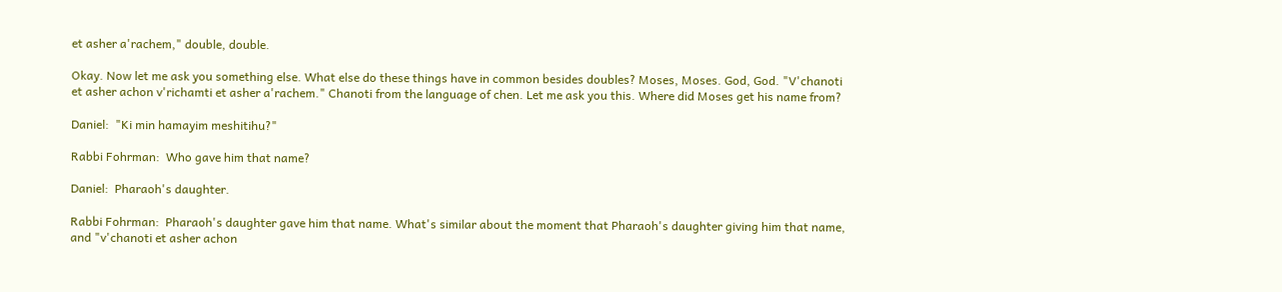et asher a'rachem," double, double.

Okay. Now let me ask you something else. What else do these things have in common besides doubles? Moses, Moses. God, God. "V'chanoti et asher achon v'richamti et asher a'rachem." Chanoti from the language of chen. Let me ask you this. Where did Moses get his name from?

Daniel:  "Ki min hamayim meshitihu?"

Rabbi Fohrman:  Who gave him that name?

Daniel:  Pharaoh's daughter.

Rabbi Fohrman:  Pharaoh's daughter gave him that name. What's similar about the moment that Pharaoh's daughter giving him that name, and "v'chanoti et asher achon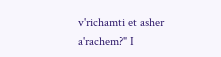v'richamti et asher a'rachem?" I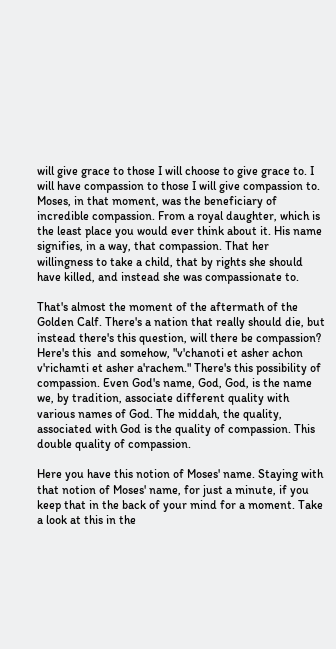will give grace to those I will choose to give grace to. I will have compassion to those I will give compassion to. Moses, in that moment, was the beneficiary of incredible compassion. From a royal daughter, which is the least place you would ever think about it. His name signifies, in a way, that compassion. That her willingness to take a child, that by rights she should have killed, and instead she was compassionate to.

That's almost the moment of the aftermath of the Golden Calf. There's a nation that really should die, but instead there's this question, will there be compassion? Here's this  and somehow, "v'chanoti et asher achon v'richamti et asher a'rachem." There's this possibility of compassion. Even God's name, God, God, is the name we, by tradition, associate different quality with various names of God. The middah, the quality, associated with God is the quality of compassion. This double quality of compassion.

Here you have this notion of Moses' name. Staying with that notion of Moses' name, for just a minute, if you keep that in the back of your mind for a moment. Take a look at this in the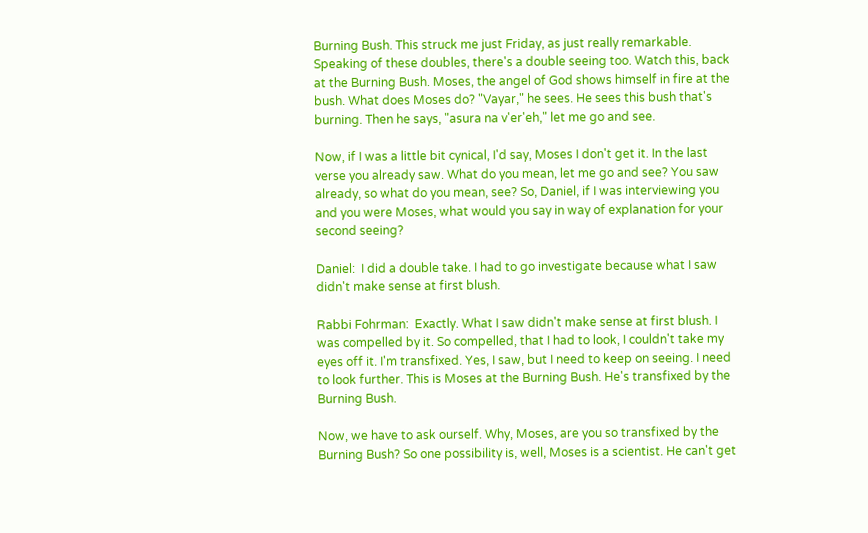Burning Bush. This struck me just Friday, as just really remarkable. Speaking of these doubles, there's a double seeing too. Watch this, back at the Burning Bush. Moses, the angel of God shows himself in fire at the bush. What does Moses do? "Vayar," he sees. He sees this bush that's burning. Then he says, "asura na v'er'eh," let me go and see.

Now, if I was a little bit cynical, I'd say, Moses I don't get it. In the last verse you already saw. What do you mean, let me go and see? You saw already, so what do you mean, see? So, Daniel, if I was interviewing you and you were Moses, what would you say in way of explanation for your second seeing?

Daniel:  I did a double take. I had to go investigate because what I saw didn't make sense at first blush.

Rabbi Fohrman:  Exactly. What I saw didn't make sense at first blush. I was compelled by it. So compelled, that I had to look, I couldn't take my eyes off it. I'm transfixed. Yes, I saw, but I need to keep on seeing. I need to look further. This is Moses at the Burning Bush. He's transfixed by the Burning Bush.

Now, we have to ask ourself. Why, Moses, are you so transfixed by the Burning Bush? So one possibility is, well, Moses is a scientist. He can't get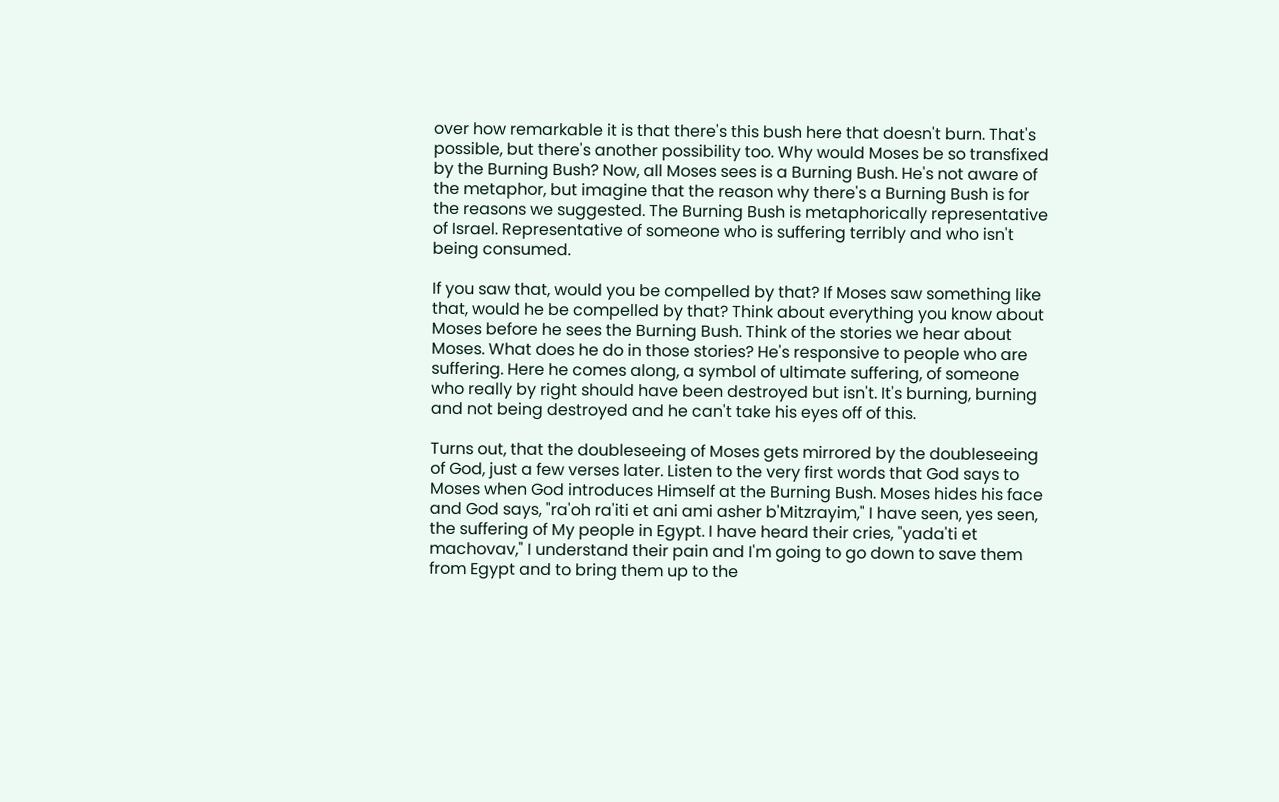over how remarkable it is that there's this bush here that doesn't burn. That's possible, but there's another possibility too. Why would Moses be so transfixed by the Burning Bush? Now, all Moses sees is a Burning Bush. He's not aware of the metaphor, but imagine that the reason why there's a Burning Bush is for the reasons we suggested. The Burning Bush is metaphorically representative of Israel. Representative of someone who is suffering terribly and who isn't being consumed.

If you saw that, would you be compelled by that? If Moses saw something like that, would he be compelled by that? Think about everything you know about Moses before he sees the Burning Bush. Think of the stories we hear about Moses. What does he do in those stories? He's responsive to people who are suffering. Here he comes along, a symbol of ultimate suffering, of someone who really by right should have been destroyed but isn't. It's burning, burning and not being destroyed and he can't take his eyes off of this.

Turns out, that the doubleseeing of Moses gets mirrored by the doubleseeing of God, just a few verses later. Listen to the very first words that God says to Moses when God introduces Himself at the Burning Bush. Moses hides his face and God says, "ra'oh ra'iti et ani ami asher b'Mitzrayim," I have seen, yes seen, the suffering of My people in Egypt. I have heard their cries, "yada'ti et machovav," I understand their pain and I'm going to go down to save them from Egypt and to bring them up to the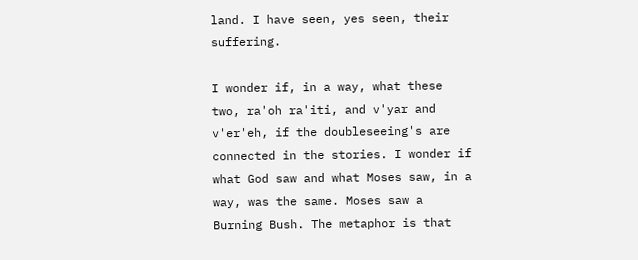land. I have seen, yes seen, their suffering.

I wonder if, in a way, what these two, ra'oh ra'iti, and v'yar and v'er'eh, if the doubleseeing's are connected in the stories. I wonder if what God saw and what Moses saw, in a way, was the same. Moses saw a Burning Bush. The metaphor is that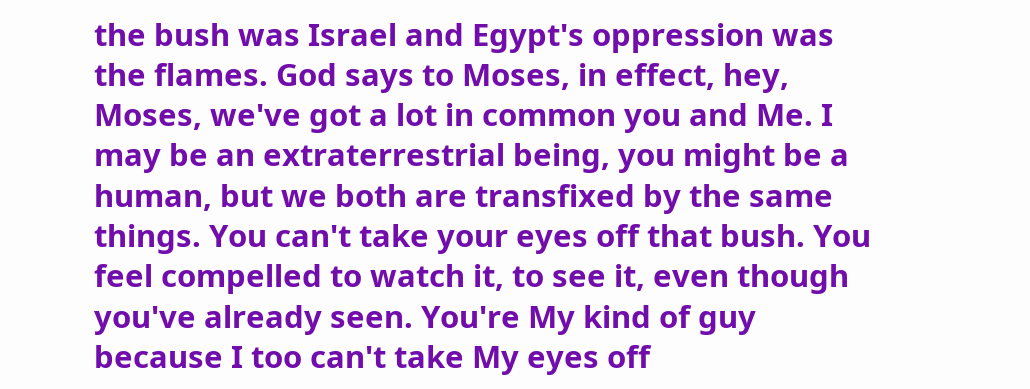the bush was Israel and Egypt's oppression was the flames. God says to Moses, in effect, hey, Moses, we've got a lot in common you and Me. I may be an extraterrestrial being, you might be a human, but we both are transfixed by the same things. You can't take your eyes off that bush. You feel compelled to watch it, to see it, even though you've already seen. You're My kind of guy because I too can't take My eyes off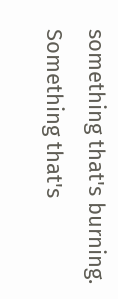something that's burning. Something that's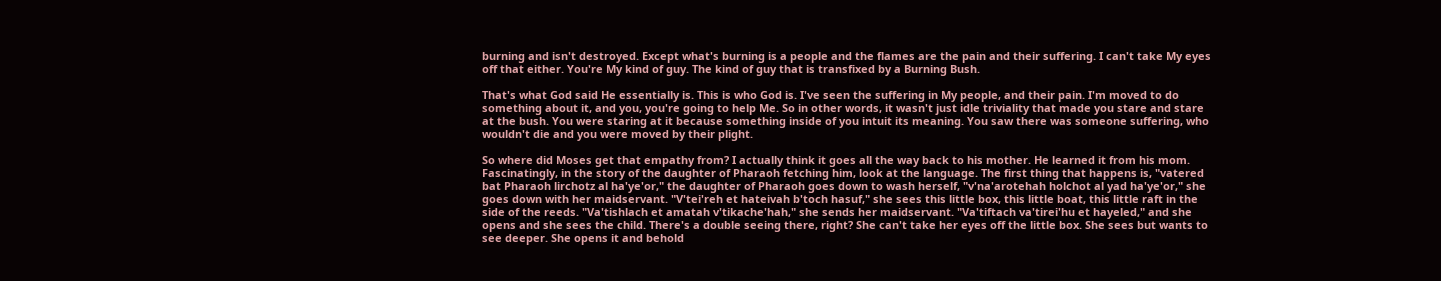burning and isn't destroyed. Except what's burning is a people and the flames are the pain and their suffering. I can't take My eyes off that either. You're My kind of guy. The kind of guy that is transfixed by a Burning Bush.

That's what God said He essentially is. This is who God is. I've seen the suffering in My people, and their pain. I'm moved to do something about it, and you, you're going to help Me. So in other words, it wasn't just idle triviality that made you stare and stare at the bush. You were staring at it because something inside of you intuit its meaning. You saw there was someone suffering, who wouldn't die and you were moved by their plight.

So where did Moses get that empathy from? I actually think it goes all the way back to his mother. He learned it from his mom. Fascinatingly, in the story of the daughter of Pharaoh fetching him, look at the language. The first thing that happens is, "vatered bat Pharaoh lirchotz al ha'ye'or," the daughter of Pharaoh goes down to wash herself, "v'na'arotehah holchot al yad ha'ye'or," she goes down with her maidservant. "V'tei'reh et hateivah b'toch hasuf," she sees this little box, this little boat, this little raft in the side of the reeds. "Va'tishlach et amatah v'tikache'hah," she sends her maidservant. "Va'tiftach va'tirei'hu et hayeled," and she opens and she sees the child. There's a double seeing there, right? She can't take her eyes off the little box. She sees but wants to see deeper. She opens it and behold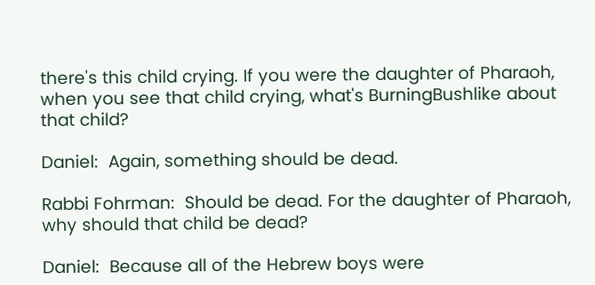there's this child crying. If you were the daughter of Pharaoh, when you see that child crying, what's BurningBushlike about that child?

Daniel:  Again, something should be dead.

Rabbi Fohrman:  Should be dead. For the daughter of Pharaoh, why should that child be dead?

Daniel:  Because all of the Hebrew boys were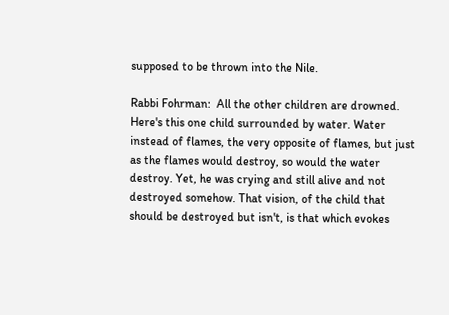supposed to be thrown into the Nile.

Rabbi Fohrman:  All the other children are drowned. Here's this one child surrounded by water. Water instead of flames, the very opposite of flames, but just as the flames would destroy, so would the water destroy. Yet, he was crying and still alive and not destroyed somehow. That vision, of the child that should be destroyed but isn't, is that which evokes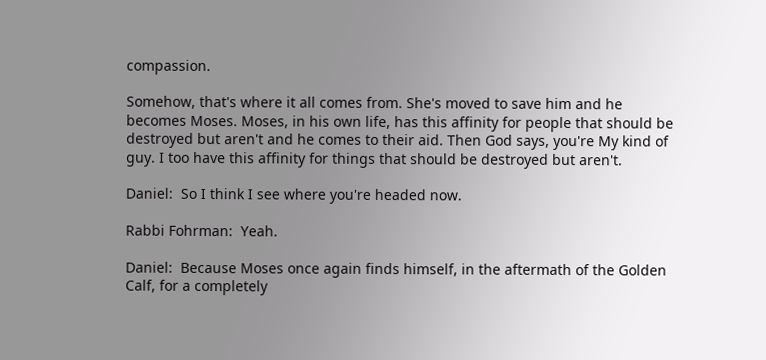compassion.

Somehow, that's where it all comes from. She's moved to save him and he becomes Moses. Moses, in his own life, has this affinity for people that should be destroyed but aren't and he comes to their aid. Then God says, you're My kind of guy. I too have this affinity for things that should be destroyed but aren't.

Daniel:  So I think I see where you're headed now.

Rabbi Fohrman:  Yeah.

Daniel:  Because Moses once again finds himself, in the aftermath of the Golden Calf, for a completely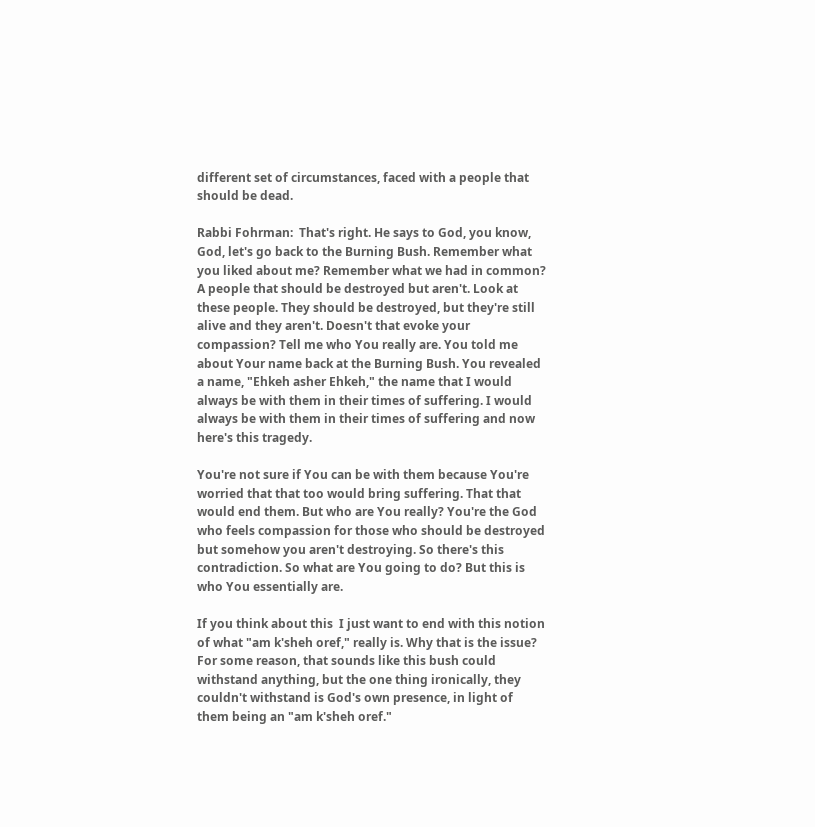different set of circumstances, faced with a people that should be dead.

Rabbi Fohrman:  That's right. He says to God, you know, God, let's go back to the Burning Bush. Remember what you liked about me? Remember what we had in common? A people that should be destroyed but aren't. Look at these people. They should be destroyed, but they're still alive and they aren't. Doesn't that evoke your compassion? Tell me who You really are. You told me about Your name back at the Burning Bush. You revealed a name, "Ehkeh asher Ehkeh," the name that I would always be with them in their times of suffering. I would always be with them in their times of suffering and now here's this tragedy.

You're not sure if You can be with them because You're worried that that too would bring suffering. That that would end them. But who are You really? You're the God who feels compassion for those who should be destroyed but somehow you aren't destroying. So there's this contradiction. So what are You going to do? But this is who You essentially are.

If you think about this  I just want to end with this notion of what "am k'sheh oref," really is. Why that is the issue? For some reason, that sounds like this bush could withstand anything, but the one thing ironically, they couldn't withstand is God's own presence, in light of them being an "am k'sheh oref."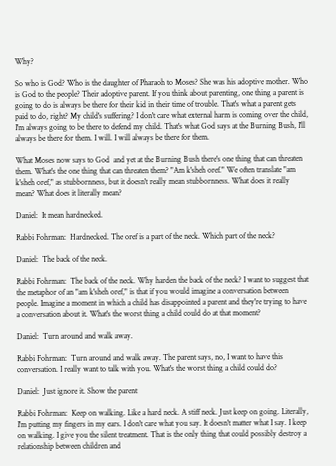Why?

So who is God? Who is the daughter of Pharaoh to Moses? She was his adoptive mother. Who is God to the people? Their adoptive parent. If you think about parenting, one thing a parent is going to do is always be there for their kid in their time of trouble. That's what a parent gets paid to do, right? My child's suffering? I don't care what external harm is coming over the child, I'm always going to be there to defend my child. That's what God says at the Burning Bush, I'll always be there for them. I will. I will always be there for them.

What Moses now says to God  and yet at the Burning Bush there's one thing that can threaten them. What's the one thing that can threaten them? "Am k'sheh oref." We often translate "am k'sheh oref," as stubbornness, but it doesn't really mean stubbornness. What does it really mean? What does it literally mean?

Daniel:  It mean hardnecked.

Rabbi Fohrman:  Hardnecked. The oref is a part of the neck. Which part of the neck?

Daniel:  The back of the neck.

Rabbi Fohrman:  The back of the neck. Why harden the back of the neck? I want to suggest that the metaphor of an "am k'sheh oref," is that if you would imagine a conversation between people. Imagine a moment in which a child has disappointed a parent and they're trying to have a conversation about it. What's the worst thing a child could do at that moment?

Daniel:  Turn around and walk away.

Rabbi Fohrman:  Turn around and walk away. The parent says, no, I want to have this conversation. I really want to talk with you. What's the worst thing a child could do?

Daniel:  Just ignore it. Show the parent

Rabbi Fohrman:  Keep on walking. Like a hard neck. A stiff neck. Just keep on going. Literally, I'm putting my fingers in my ears. I don't care what you say. It doesn't matter what I say. I keep on walking. I give you the silent treatment. That is the only thing that could possibly destroy a relationship between children and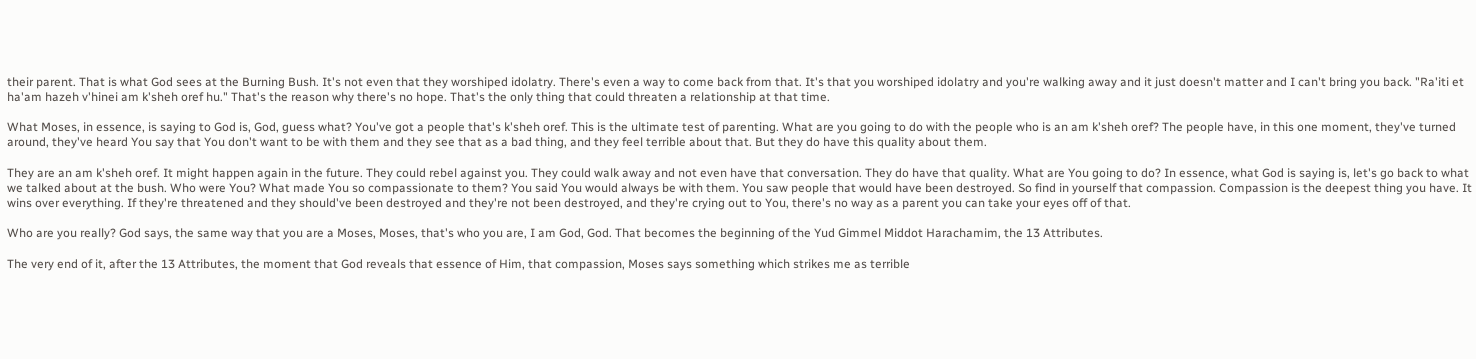their parent. That is what God sees at the Burning Bush. It's not even that they worshiped idolatry. There's even a way to come back from that. It's that you worshiped idolatry and you're walking away and it just doesn't matter and I can't bring you back. "Ra'iti et ha'am hazeh v'hinei am k'sheh oref hu." That's the reason why there's no hope. That's the only thing that could threaten a relationship at that time.

What Moses, in essence, is saying to God is, God, guess what? You've got a people that's k'sheh oref. This is the ultimate test of parenting. What are you going to do with the people who is an am k'sheh oref? The people have, in this one moment, they've turned around, they've heard You say that You don't want to be with them and they see that as a bad thing, and they feel terrible about that. But they do have this quality about them.

They are an am k'sheh oref. It might happen again in the future. They could rebel against you. They could walk away and not even have that conversation. They do have that quality. What are You going to do? In essence, what God is saying is, let's go back to what we talked about at the bush. Who were You? What made You so compassionate to them? You said You would always be with them. You saw people that would have been destroyed. So find in yourself that compassion. Compassion is the deepest thing you have. It wins over everything. If they're threatened and they should've been destroyed and they're not been destroyed, and they're crying out to You, there's no way as a parent you can take your eyes off of that.

Who are you really? God says, the same way that you are a Moses, Moses, that's who you are, I am God, God. That becomes the beginning of the Yud Gimmel Middot Harachamim, the 13 Attributes.

The very end of it, after the 13 Attributes, the moment that God reveals that essence of Him, that compassion, Moses says something which strikes me as terrible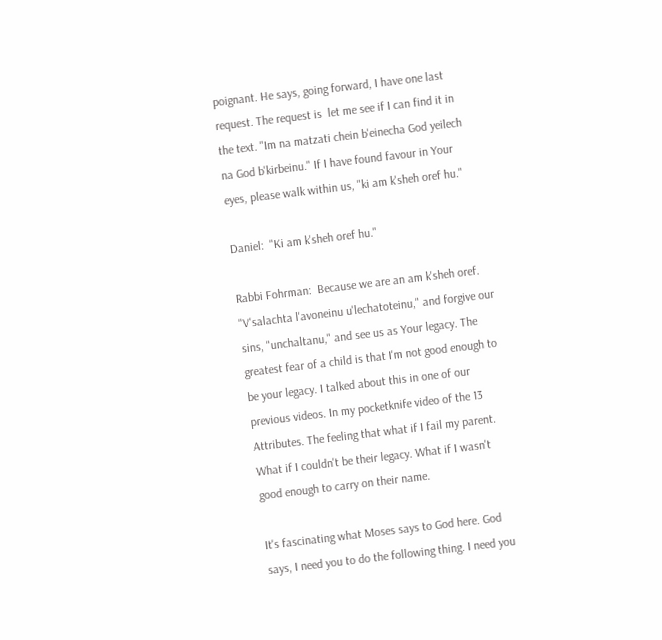poignant. He says, going forward, I have one last request. The request is  let me see if I can find it in the text. "Im na matzati chein b'einecha God yeilech na God b'kirbeinu." If I have found favour in Your eyes, please walk within us, "ki am k'sheh oref hu."

Daniel:  "Ki am k'sheh oref hu."

Rabbi Fohrman:  Because we are an am k'sheh oref. "V'salachta l'avoneinu u'lechatoteinu," and forgive our sins, "unchaltanu," and see us as Your legacy. The greatest fear of a child is that I'm not good enough to be your legacy. I talked about this in one of our previous videos. In my pocketknife video of the 13 Attributes. The feeling that what if I fail my parent. What if I couldn't be their legacy. What if I wasn't good enough to carry on their name.

It's fascinating what Moses says to God here. God says, I need you to do the following thing. I need you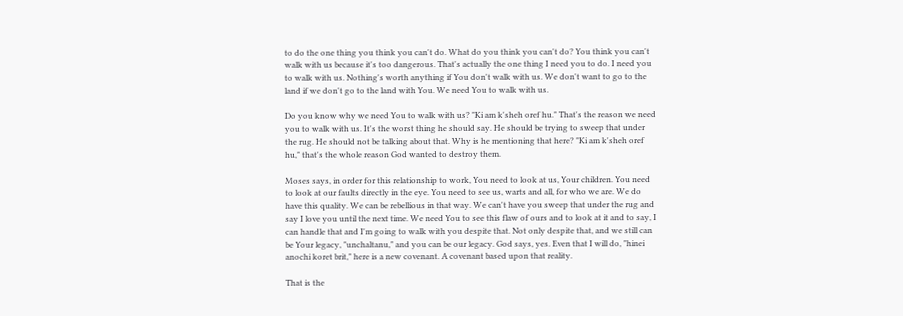to do the one thing you think you can't do. What do you think you can't do? You think you can't walk with us because it's too dangerous. That's actually the one thing I need you to do. I need you to walk with us. Nothing's worth anything if You don't walk with us. We don't want to go to the land if we don't go to the land with You. We need You to walk with us.

Do you know why we need You to walk with us? "Ki am k'sheh oref hu." That's the reason we need you to walk with us. It's the worst thing he should say. He should be trying to sweep that under the rug. He should not be talking about that. Why is he mentioning that here? "Ki am k'sheh oref hu," that's the whole reason God wanted to destroy them.

Moses says, in order for this relationship to work, You need to look at us, Your children. You need to look at our faults directly in the eye. You need to see us, warts and all, for who we are. We do have this quality. We can be rebellious in that way. We can't have you sweep that under the rug and say I love you until the next time. We need You to see this flaw of ours and to look at it and to say, I can handle that and I'm going to walk with you despite that. Not only despite that, and we still can be Your legacy, "unchaltanu," and you can be our legacy. God says, yes. Even that I will do, "hinei anochi koret brit," here is a new covenant. A covenant based upon that reality.

That is the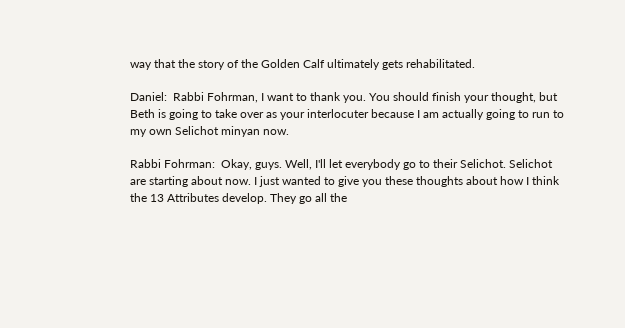way that the story of the Golden Calf ultimately gets rehabilitated.

Daniel:  Rabbi Fohrman, I want to thank you. You should finish your thought, but Beth is going to take over as your interlocuter because I am actually going to run to my own Selichot minyan now.

Rabbi Fohrman:  Okay, guys. Well, I'll let everybody go to their Selichot. Selichot are starting about now. I just wanted to give you these thoughts about how I think the 13 Attributes develop. They go all the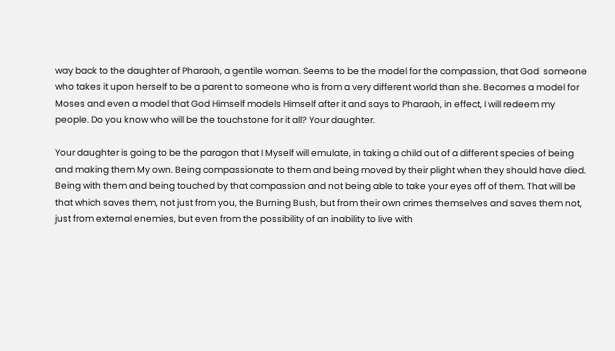way back to the daughter of Pharaoh, a gentile woman. Seems to be the model for the compassion, that God  someone who takes it upon herself to be a parent to someone who is from a very different world than she. Becomes a model for Moses and even a model that God Himself models Himself after it and says to Pharaoh, in effect, I will redeem my people. Do you know who will be the touchstone for it all? Your daughter.

Your daughter is going to be the paragon that I Myself will emulate, in taking a child out of a different species of being and making them My own. Being compassionate to them and being moved by their plight when they should have died. Being with them and being touched by that compassion and not being able to take your eyes off of them. That will be that which saves them, not just from you, the Burning Bush, but from their own crimes themselves and saves them not, just from external enemies, but even from the possibility of an inability to live with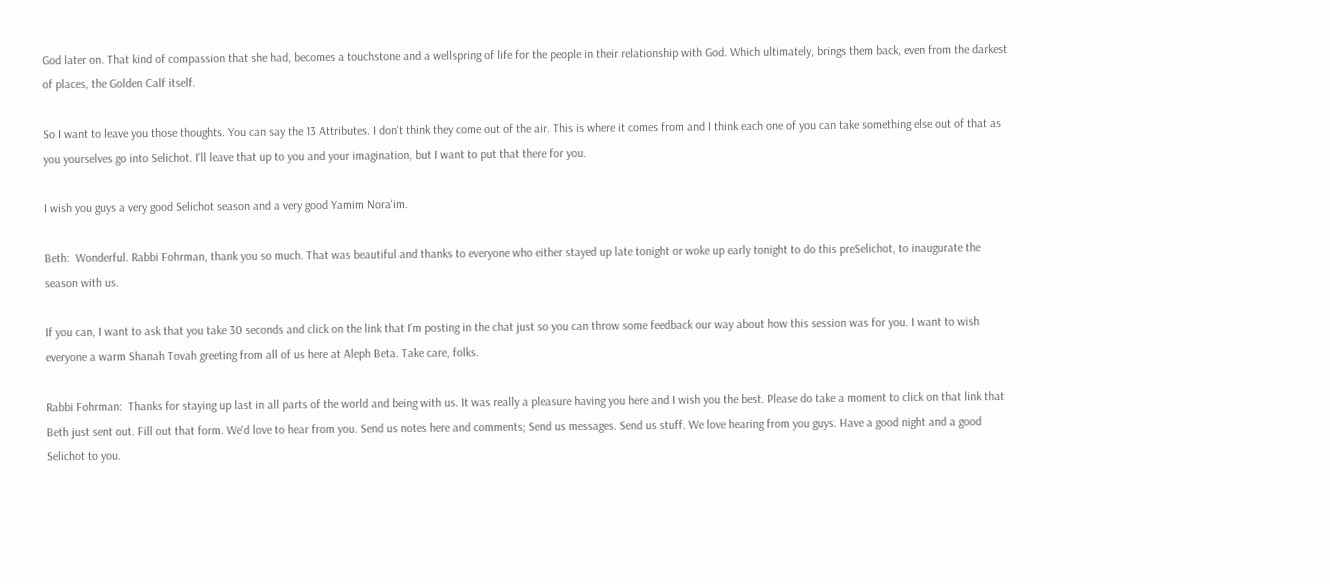God later on. That kind of compassion that she had, becomes a touchstone and a wellspring of life for the people in their relationship with God. Which ultimately, brings them back, even from the darkest of places, the Golden Calf itself.

So I want to leave you those thoughts. You can say the 13 Attributes. I don't think they come out of the air. This is where it comes from and I think each one of you can take something else out of that as you yourselves go into Selichot. I'll leave that up to you and your imagination, but I want to put that there for you.

I wish you guys a very good Selichot season and a very good Yamim Nora'im.

Beth:  Wonderful. Rabbi Fohrman, thank you so much. That was beautiful and thanks to everyone who either stayed up late tonight or woke up early tonight to do this preSelichot, to inaugurate the season with us.

If you can, I want to ask that you take 30 seconds and click on the link that I'm posting in the chat just so you can throw some feedback our way about how this session was for you. I want to wish everyone a warm Shanah Tovah greeting from all of us here at Aleph Beta. Take care, folks.

Rabbi Fohrman:  Thanks for staying up last in all parts of the world and being with us. It was really a pleasure having you here and I wish you the best. Please do take a moment to click on that link that Beth just sent out. Fill out that form. We'd love to hear from you. Send us notes here and comments; Send us messages. Send us stuff. We love hearing from you guys. Have a good night and a good Selichot to you.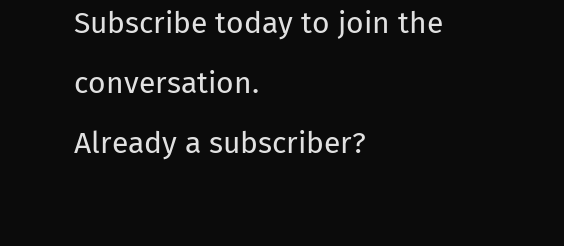Subscribe today to join the conversation.
Already a subscriber?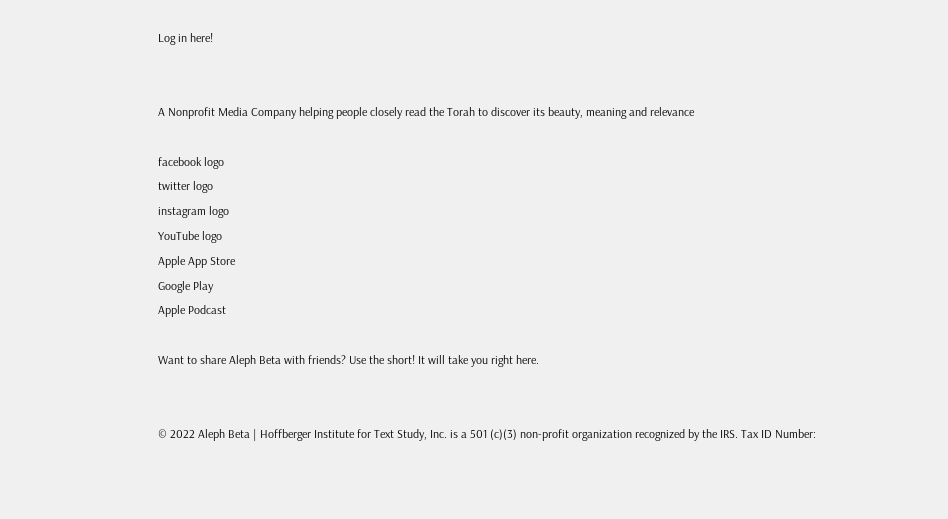Log in here!


A Nonprofit Media Company helping people closely read the Torah to discover its beauty, meaning and relevance

facebook logo
twitter logo
instagram logo
YouTube logo
Apple App Store
Google Play
Apple Podcast

Want to share Aleph Beta with friends? Use the short! It will take you right here.


© 2022 Aleph Beta | Hoffberger Institute for Text Study, Inc. is a 501 (c)(3) non-profit organization recognized by the IRS. Tax ID Number: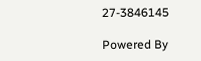27-3846145

Powered By